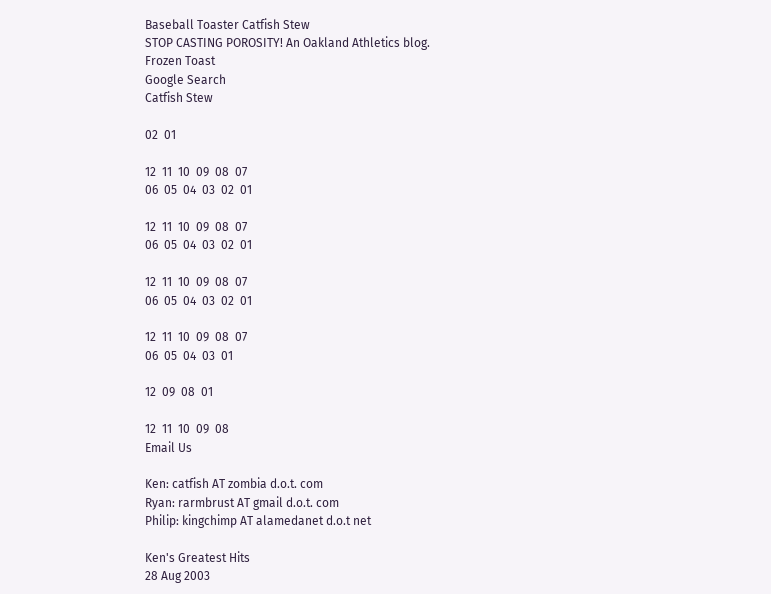Baseball Toaster Catfish Stew
STOP CASTING POROSITY! An Oakland Athletics blog.
Frozen Toast
Google Search
Catfish Stew

02  01

12  11  10  09  08  07
06  05  04  03  02  01

12  11  10  09  08  07
06  05  04  03  02  01

12  11  10  09  08  07
06  05  04  03  02  01

12  11  10  09  08  07
06  05  04  03  01

12  09  08  01

12  11  10  09  08
Email Us

Ken: catfish AT zombia d.o.t. com
Ryan: rarmbrust AT gmail d.o.t. com
Philip: kingchimp AT alamedanet d.o.t net

Ken's Greatest Hits
28 Aug 2003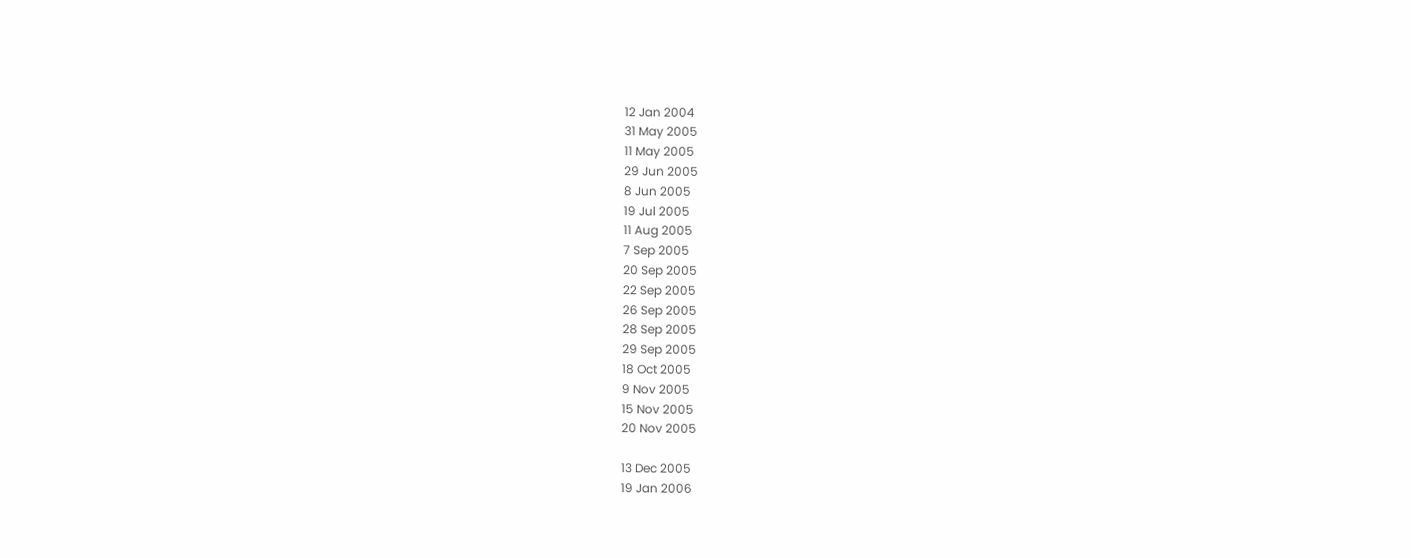12 Jan 2004
31 May 2005
11 May 2005
29 Jun 2005
8 Jun 2005
19 Jul 2005
11 Aug 2005
7 Sep 2005
20 Sep 2005
22 Sep 2005
26 Sep 2005
28 Sep 2005
29 Sep 2005
18 Oct 2005
9 Nov 2005
15 Nov 2005
20 Nov 2005

13 Dec 2005
19 Jan 2006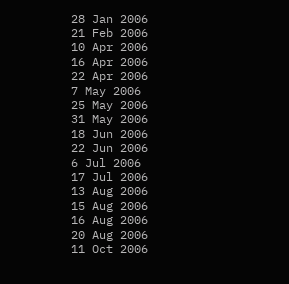28 Jan 2006
21 Feb 2006
10 Apr 2006
16 Apr 2006
22 Apr 2006
7 May 2006
25 May 2006
31 May 2006
18 Jun 2006
22 Jun 2006
6 Jul 2006
17 Jul 2006
13 Aug 2006
15 Aug 2006
16 Aug 2006
20 Aug 2006
11 Oct 2006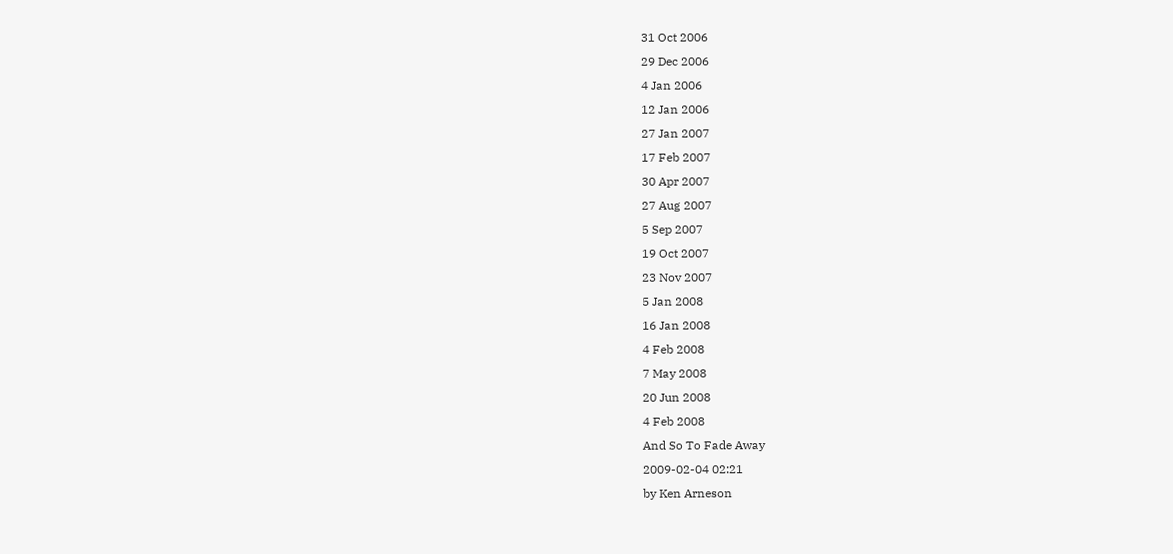31 Oct 2006
29 Dec 2006
4 Jan 2006
12 Jan 2006
27 Jan 2007
17 Feb 2007
30 Apr 2007
27 Aug 2007
5 Sep 2007
19 Oct 2007
23 Nov 2007
5 Jan 2008
16 Jan 2008
4 Feb 2008
7 May 2008
20 Jun 2008
4 Feb 2008
And So To Fade Away
2009-02-04 02:21
by Ken Arneson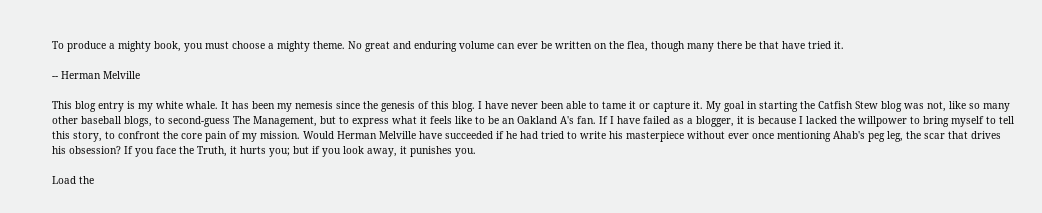To produce a mighty book, you must choose a mighty theme. No great and enduring volume can ever be written on the flea, though many there be that have tried it.

-- Herman Melville

This blog entry is my white whale. It has been my nemesis since the genesis of this blog. I have never been able to tame it or capture it. My goal in starting the Catfish Stew blog was not, like so many other baseball blogs, to second-guess The Management, but to express what it feels like to be an Oakland A's fan. If I have failed as a blogger, it is because I lacked the willpower to bring myself to tell this story, to confront the core pain of my mission. Would Herman Melville have succeeded if he had tried to write his masterpiece without ever once mentioning Ahab's peg leg, the scar that drives his obsession? If you face the Truth, it hurts you; but if you look away, it punishes you.

Load the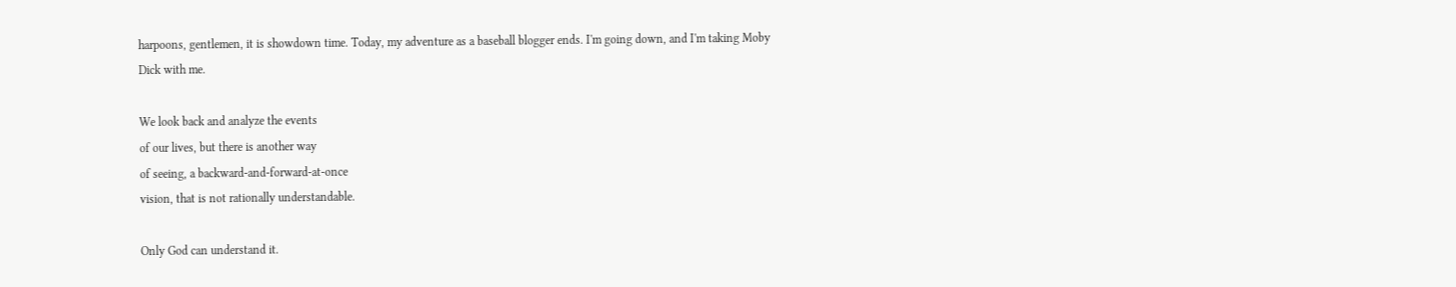harpoons, gentlemen, it is showdown time. Today, my adventure as a baseball blogger ends. I'm going down, and I'm taking Moby Dick with me.

We look back and analyze the events
of our lives, but there is another way
of seeing, a backward-and-forward-at-once
vision, that is not rationally understandable.

Only God can understand it.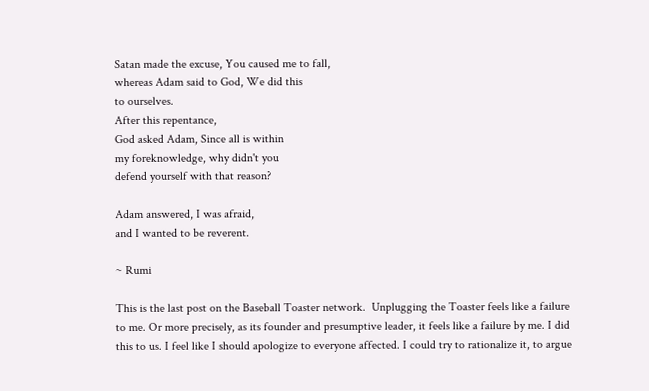Satan made the excuse, You caused me to fall,
whereas Adam said to God, We did this
to ourselves.
After this repentance,
God asked Adam, Since all is within
my foreknowledge, why didn't you
defend yourself with that reason?

Adam answered, I was afraid,
and I wanted to be reverent.

~ Rumi

This is the last post on the Baseball Toaster network.  Unplugging the Toaster feels like a failure to me. Or more precisely, as its founder and presumptive leader, it feels like a failure by me. I did this to us. I feel like I should apologize to everyone affected. I could try to rationalize it, to argue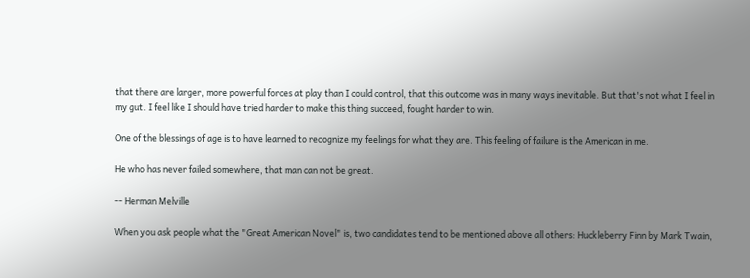that there are larger, more powerful forces at play than I could control, that this outcome was in many ways inevitable. But that's not what I feel in my gut. I feel like I should have tried harder to make this thing succeed, fought harder to win.

One of the blessings of age is to have learned to recognize my feelings for what they are. This feeling of failure is the American in me.

He who has never failed somewhere, that man can not be great.

-- Herman Melville

When you ask people what the "Great American Novel" is, two candidates tend to be mentioned above all others: Huckleberry Finn by Mark Twain,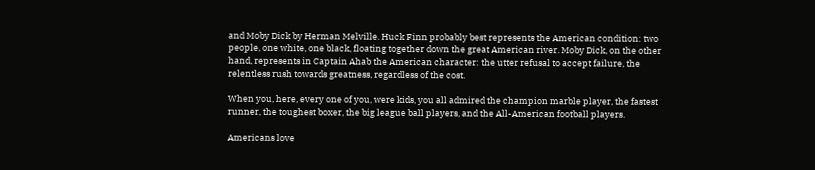and Moby Dick by Herman Melville. Huck Finn probably best represents the American condition: two people, one white, one black, floating together down the great American river. Moby Dick, on the other hand, represents in Captain Ahab the American character: the utter refusal to accept failure, the relentless rush towards greatness, regardless of the cost.

When you, here, every one of you, were kids, you all admired the champion marble player, the fastest runner, the toughest boxer, the big league ball players, and the All-American football players.

Americans love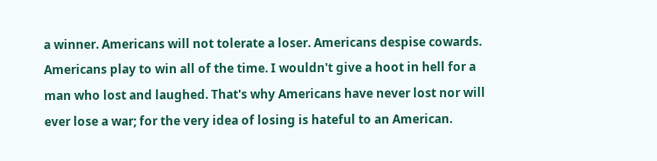a winner. Americans will not tolerate a loser. Americans despise cowards. Americans play to win all of the time. I wouldn't give a hoot in hell for a man who lost and laughed. That's why Americans have never lost nor will ever lose a war; for the very idea of losing is hateful to an American.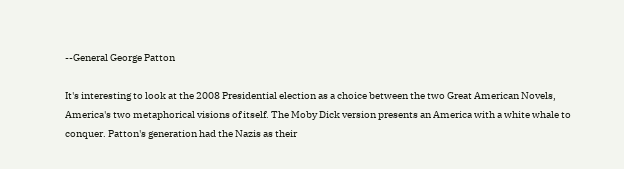--General George Patton

It's interesting to look at the 2008 Presidential election as a choice between the two Great American Novels, America's two metaphorical visions of itself. The Moby Dick version presents an America with a white whale to conquer. Patton's generation had the Nazis as their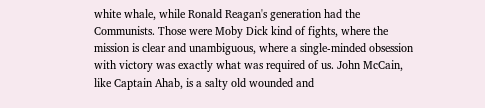white whale, while Ronald Reagan's generation had the Communists. Those were Moby Dick kind of fights, where the mission is clear and unambiguous, where a single-minded obsession with victory was exactly what was required of us. John McCain, like Captain Ahab, is a salty old wounded and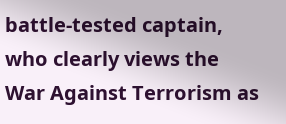battle-tested captain, who clearly views the War Against Terrorism as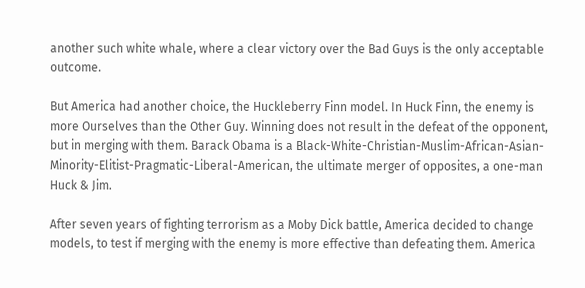another such white whale, where a clear victory over the Bad Guys is the only acceptable outcome.

But America had another choice, the Huckleberry Finn model. In Huck Finn, the enemy is more Ourselves than the Other Guy. Winning does not result in the defeat of the opponent, but in merging with them. Barack Obama is a Black-White-Christian-Muslim-African-Asian-Minority-Elitist-Pragmatic-Liberal-American, the ultimate merger of opposites, a one-man Huck & Jim.

After seven years of fighting terrorism as a Moby Dick battle, America decided to change models, to test if merging with the enemy is more effective than defeating them. America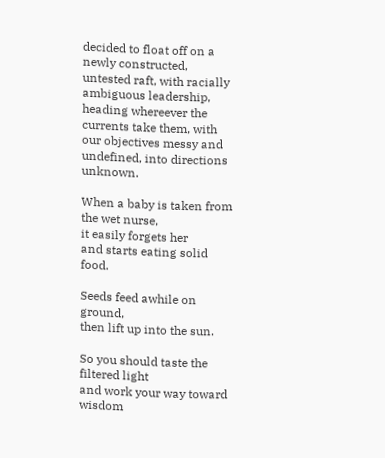decided to float off on a newly constructed, untested raft, with racially ambiguous leadership, heading whereever the currents take them, with our objectives messy and undefined, into directions unknown.

When a baby is taken from the wet nurse,
it easily forgets her
and starts eating solid food.

Seeds feed awhile on ground,
then lift up into the sun.

So you should taste the filtered light
and work your way toward wisdom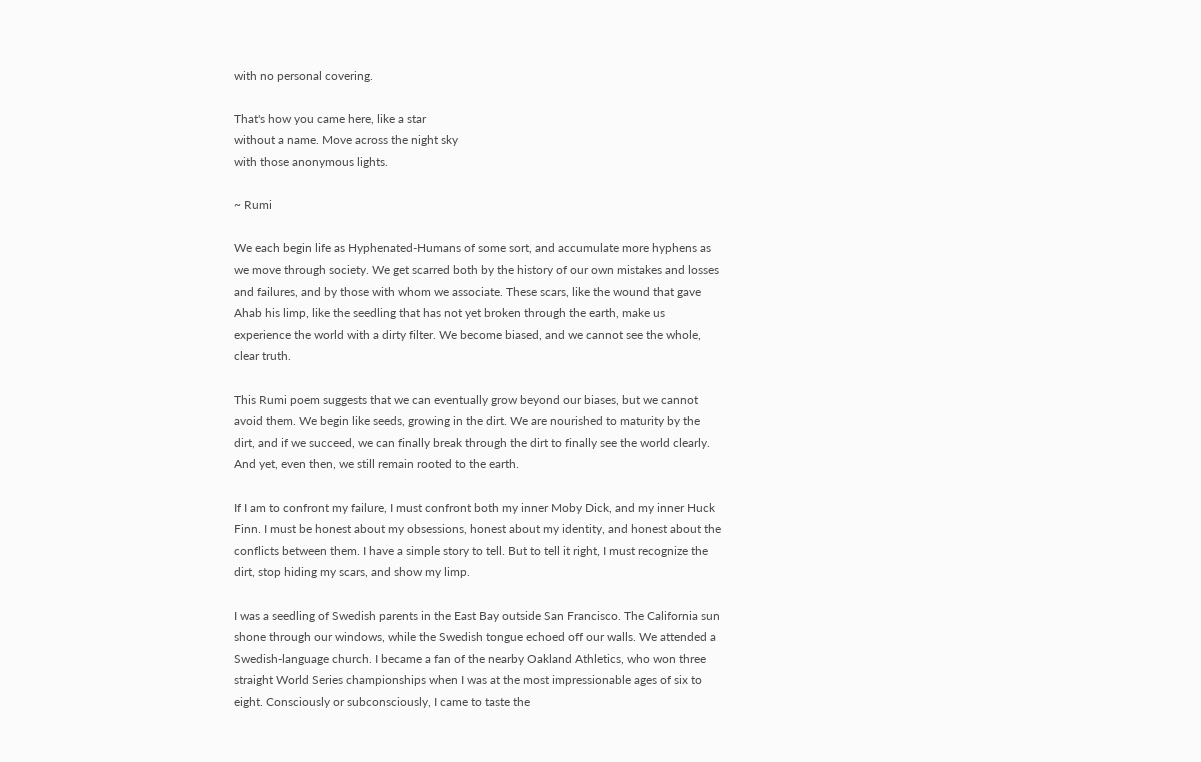with no personal covering.

That's how you came here, like a star
without a name. Move across the night sky
with those anonymous lights.

~ Rumi

We each begin life as Hyphenated-Humans of some sort, and accumulate more hyphens as we move through society. We get scarred both by the history of our own mistakes and losses and failures, and by those with whom we associate. These scars, like the wound that gave Ahab his limp, like the seedling that has not yet broken through the earth, make us experience the world with a dirty filter. We become biased, and we cannot see the whole, clear truth.

This Rumi poem suggests that we can eventually grow beyond our biases, but we cannot avoid them. We begin like seeds, growing in the dirt. We are nourished to maturity by the dirt, and if we succeed, we can finally break through the dirt to finally see the world clearly. And yet, even then, we still remain rooted to the earth.

If I am to confront my failure, I must confront both my inner Moby Dick, and my inner Huck Finn. I must be honest about my obsessions, honest about my identity, and honest about the conflicts between them. I have a simple story to tell. But to tell it right, I must recognize the dirt, stop hiding my scars, and show my limp.

I was a seedling of Swedish parents in the East Bay outside San Francisco. The California sun shone through our windows, while the Swedish tongue echoed off our walls. We attended a Swedish-language church. I became a fan of the nearby Oakland Athletics, who won three straight World Series championships when I was at the most impressionable ages of six to eight. Consciously or subconsciously, I came to taste the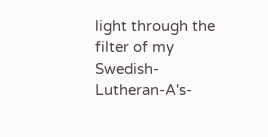light through the filter of my Swedish-Lutheran-A's-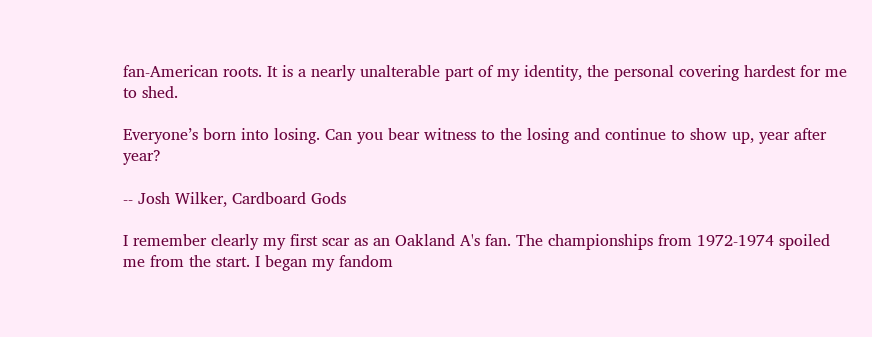fan-American roots. It is a nearly unalterable part of my identity, the personal covering hardest for me to shed.

Everyone’s born into losing. Can you bear witness to the losing and continue to show up, year after year?

-- Josh Wilker, Cardboard Gods

I remember clearly my first scar as an Oakland A's fan. The championships from 1972-1974 spoiled me from the start. I began my fandom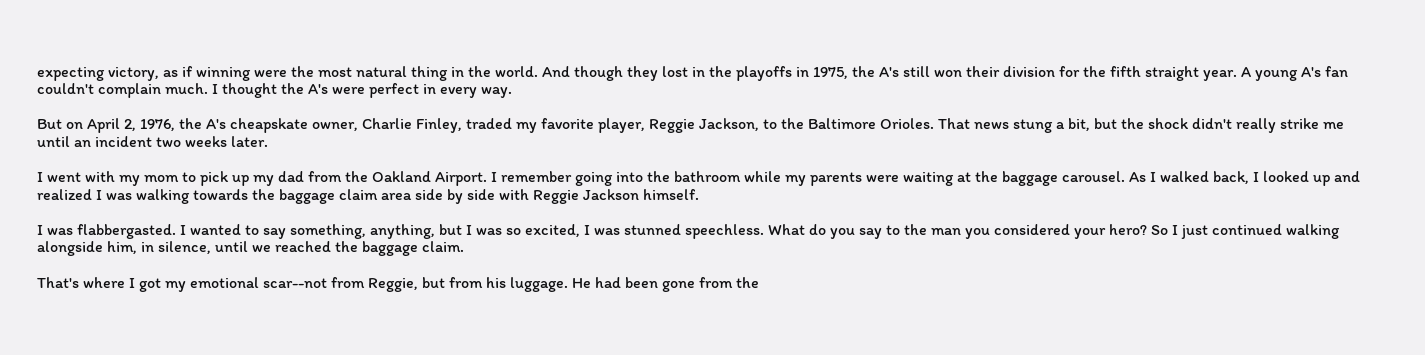expecting victory, as if winning were the most natural thing in the world. And though they lost in the playoffs in 1975, the A's still won their division for the fifth straight year. A young A's fan couldn't complain much. I thought the A's were perfect in every way.

But on April 2, 1976, the A's cheapskate owner, Charlie Finley, traded my favorite player, Reggie Jackson, to the Baltimore Orioles. That news stung a bit, but the shock didn't really strike me until an incident two weeks later.

I went with my mom to pick up my dad from the Oakland Airport. I remember going into the bathroom while my parents were waiting at the baggage carousel. As I walked back, I looked up and realized I was walking towards the baggage claim area side by side with Reggie Jackson himself.

I was flabbergasted. I wanted to say something, anything, but I was so excited, I was stunned speechless. What do you say to the man you considered your hero? So I just continued walking alongside him, in silence, until we reached the baggage claim.

That's where I got my emotional scar--not from Reggie, but from his luggage. He had been gone from the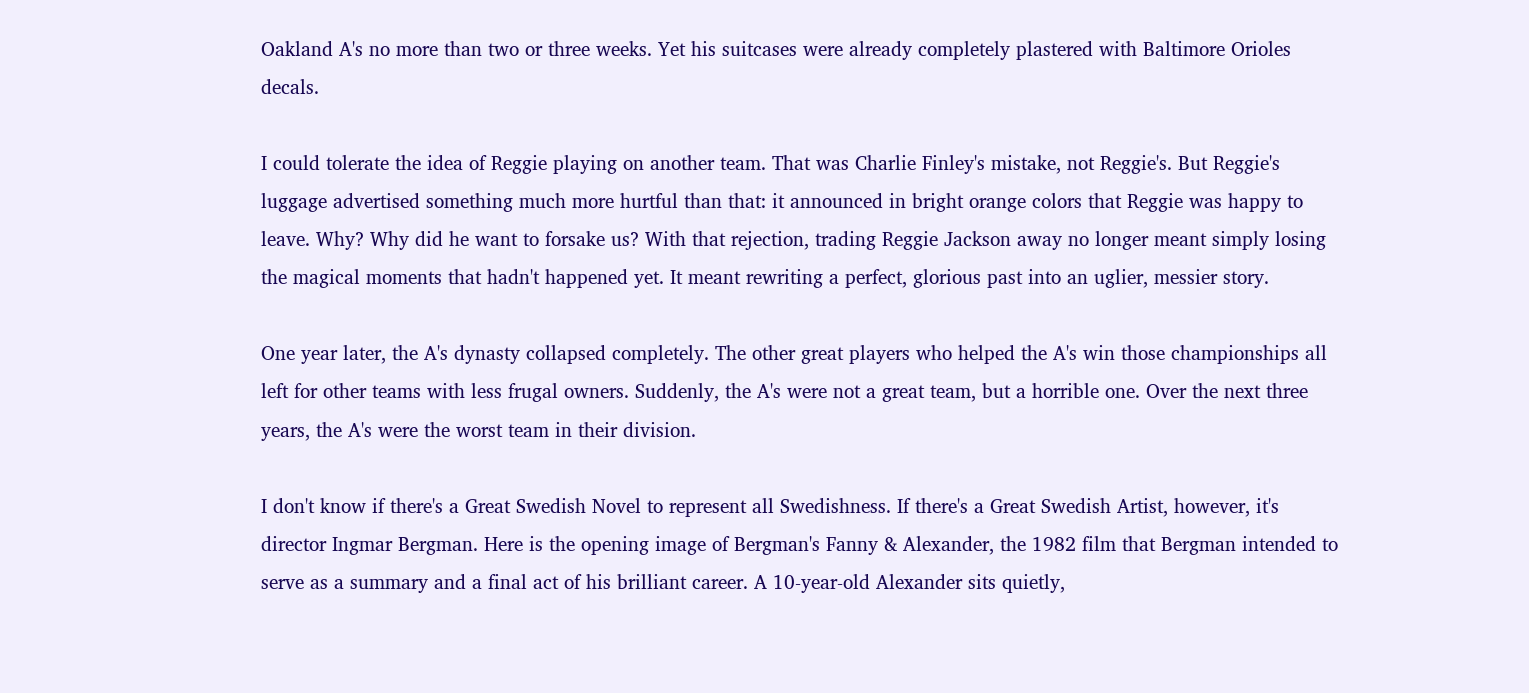Oakland A's no more than two or three weeks. Yet his suitcases were already completely plastered with Baltimore Orioles decals.

I could tolerate the idea of Reggie playing on another team. That was Charlie Finley's mistake, not Reggie's. But Reggie's luggage advertised something much more hurtful than that: it announced in bright orange colors that Reggie was happy to leave. Why? Why did he want to forsake us? With that rejection, trading Reggie Jackson away no longer meant simply losing the magical moments that hadn't happened yet. It meant rewriting a perfect, glorious past into an uglier, messier story.

One year later, the A's dynasty collapsed completely. The other great players who helped the A's win those championships all left for other teams with less frugal owners. Suddenly, the A's were not a great team, but a horrible one. Over the next three years, the A's were the worst team in their division.

I don't know if there's a Great Swedish Novel to represent all Swedishness. If there's a Great Swedish Artist, however, it's director Ingmar Bergman. Here is the opening image of Bergman's Fanny & Alexander, the 1982 film that Bergman intended to serve as a summary and a final act of his brilliant career. A 10-year-old Alexander sits quietly,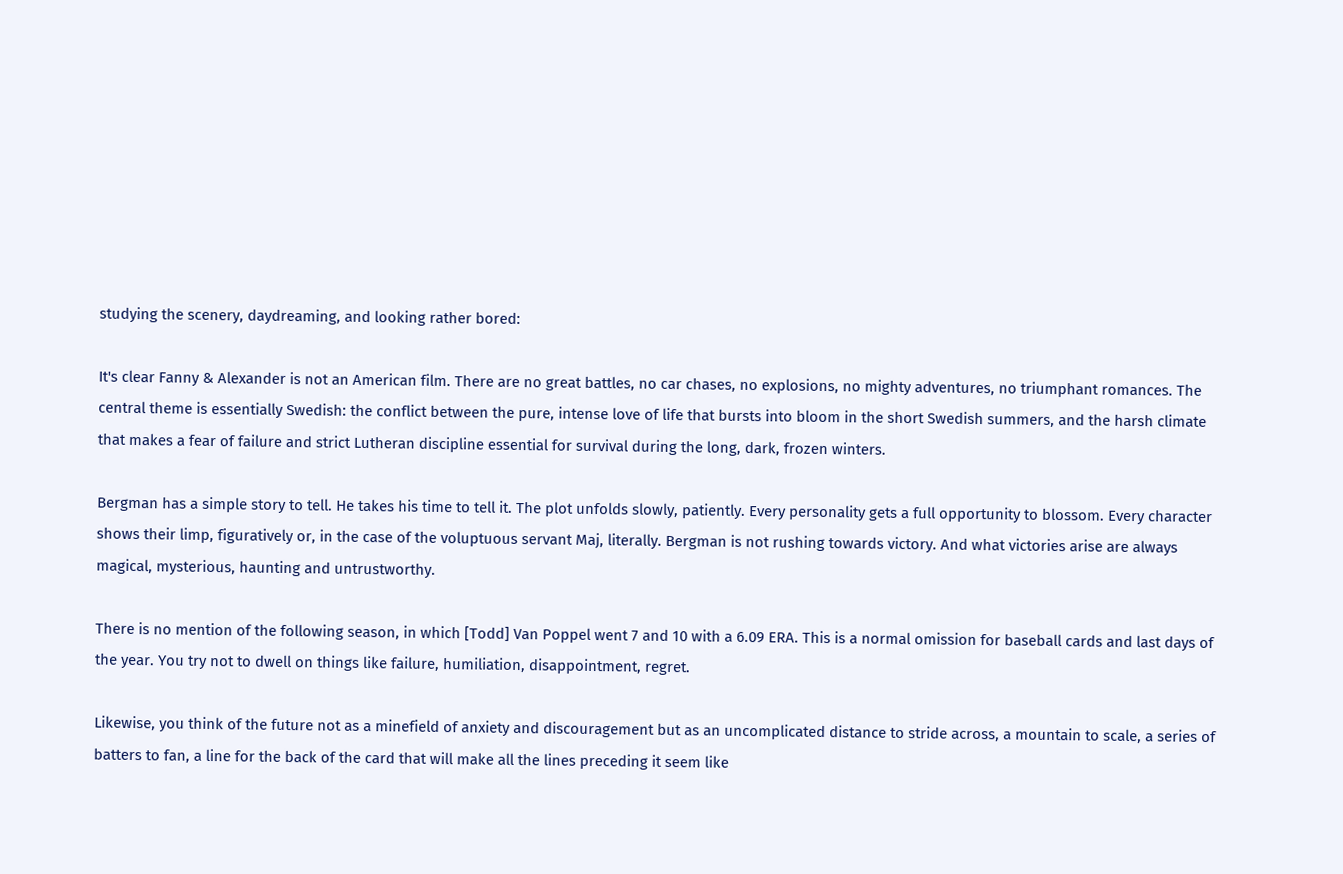studying the scenery, daydreaming, and looking rather bored:

It's clear Fanny & Alexander is not an American film. There are no great battles, no car chases, no explosions, no mighty adventures, no triumphant romances. The central theme is essentially Swedish: the conflict between the pure, intense love of life that bursts into bloom in the short Swedish summers, and the harsh climate that makes a fear of failure and strict Lutheran discipline essential for survival during the long, dark, frozen winters.

Bergman has a simple story to tell. He takes his time to tell it. The plot unfolds slowly, patiently. Every personality gets a full opportunity to blossom. Every character shows their limp, figuratively or, in the case of the voluptuous servant Maj, literally. Bergman is not rushing towards victory. And what victories arise are always magical, mysterious, haunting and untrustworthy.

There is no mention of the following season, in which [Todd] Van Poppel went 7 and 10 with a 6.09 ERA. This is a normal omission for baseball cards and last days of the year. You try not to dwell on things like failure, humiliation, disappointment, regret.

Likewise, you think of the future not as a minefield of anxiety and discouragement but as an uncomplicated distance to stride across, a mountain to scale, a series of batters to fan, a line for the back of the card that will make all the lines preceding it seem like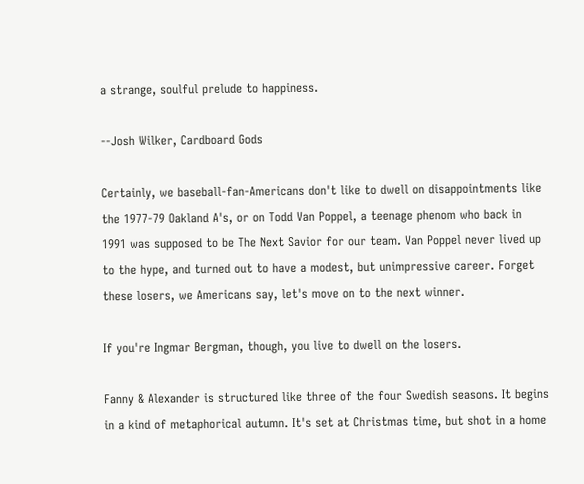a strange, soulful prelude to happiness.

--Josh Wilker, Cardboard Gods

Certainly, we baseball-fan-Americans don't like to dwell on disappointments like the 1977-79 Oakland A's, or on Todd Van Poppel, a teenage phenom who back in 1991 was supposed to be The Next Savior for our team. Van Poppel never lived up to the hype, and turned out to have a modest, but unimpressive career. Forget these losers, we Americans say, let's move on to the next winner.

If you're Ingmar Bergman, though, you live to dwell on the losers.

Fanny & Alexander is structured like three of the four Swedish seasons. It begins in a kind of metaphorical autumn. It's set at Christmas time, but shot in a home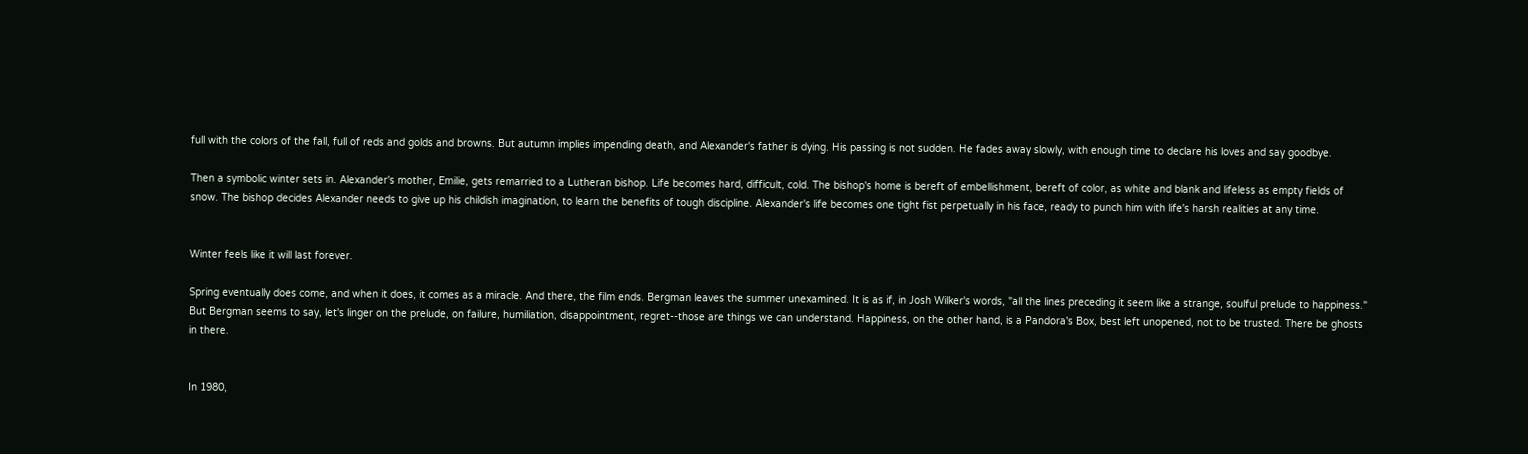full with the colors of the fall, full of reds and golds and browns. But autumn implies impending death, and Alexander's father is dying. His passing is not sudden. He fades away slowly, with enough time to declare his loves and say goodbye.

Then a symbolic winter sets in. Alexander's mother, Emilie, gets remarried to a Lutheran bishop. Life becomes hard, difficult, cold. The bishop's home is bereft of embellishment, bereft of color, as white and blank and lifeless as empty fields of snow. The bishop decides Alexander needs to give up his childish imagination, to learn the benefits of tough discipline. Alexander's life becomes one tight fist perpetually in his face, ready to punch him with life's harsh realities at any time.


Winter feels like it will last forever.

Spring eventually does come, and when it does, it comes as a miracle. And there, the film ends. Bergman leaves the summer unexamined. It is as if, in Josh Wilker's words, "all the lines preceding it seem like a strange, soulful prelude to happiness." But Bergman seems to say, let's linger on the prelude, on failure, humiliation, disappointment, regret--those are things we can understand. Happiness, on the other hand, is a Pandora's Box, best left unopened, not to be trusted. There be ghosts in there.


In 1980,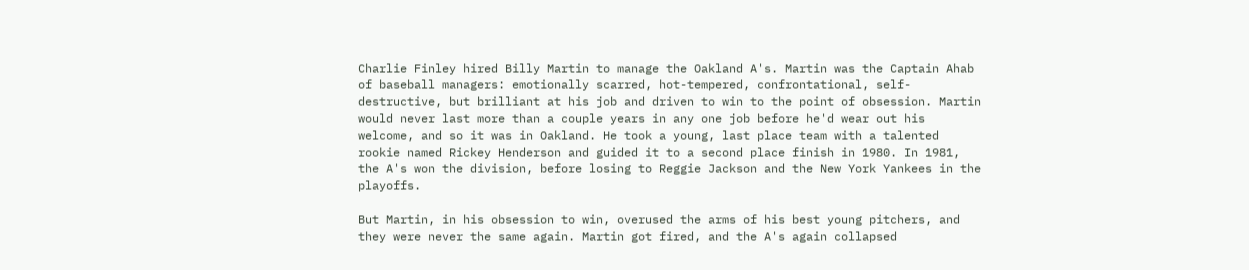Charlie Finley hired Billy Martin to manage the Oakland A's. Martin was the Captain Ahab of baseball managers: emotionally scarred, hot-tempered, confrontational, self-destructive, but brilliant at his job and driven to win to the point of obsession. Martin would never last more than a couple years in any one job before he'd wear out his welcome, and so it was in Oakland. He took a young, last place team with a talented rookie named Rickey Henderson and guided it to a second place finish in 1980. In 1981, the A's won the division, before losing to Reggie Jackson and the New York Yankees in the playoffs.

But Martin, in his obsession to win, overused the arms of his best young pitchers, and they were never the same again. Martin got fired, and the A's again collapsed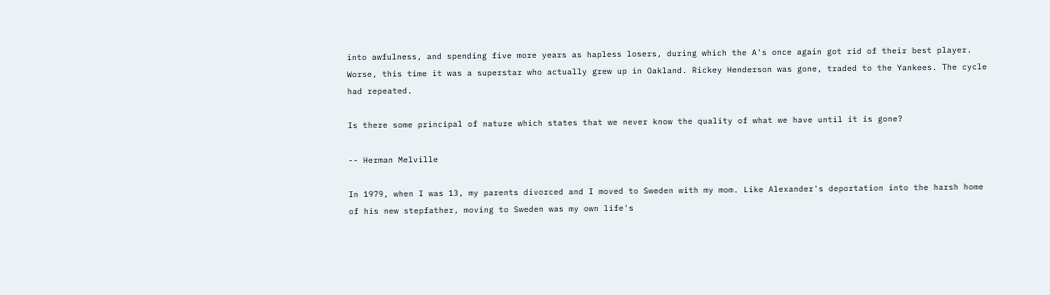into awfulness, and spending five more years as hapless losers, during which the A's once again got rid of their best player. Worse, this time it was a superstar who actually grew up in Oakland. Rickey Henderson was gone, traded to the Yankees. The cycle had repeated.

Is there some principal of nature which states that we never know the quality of what we have until it is gone?

-- Herman Melville

In 1979, when I was 13, my parents divorced and I moved to Sweden with my mom. Like Alexander's deportation into the harsh home of his new stepfather, moving to Sweden was my own life's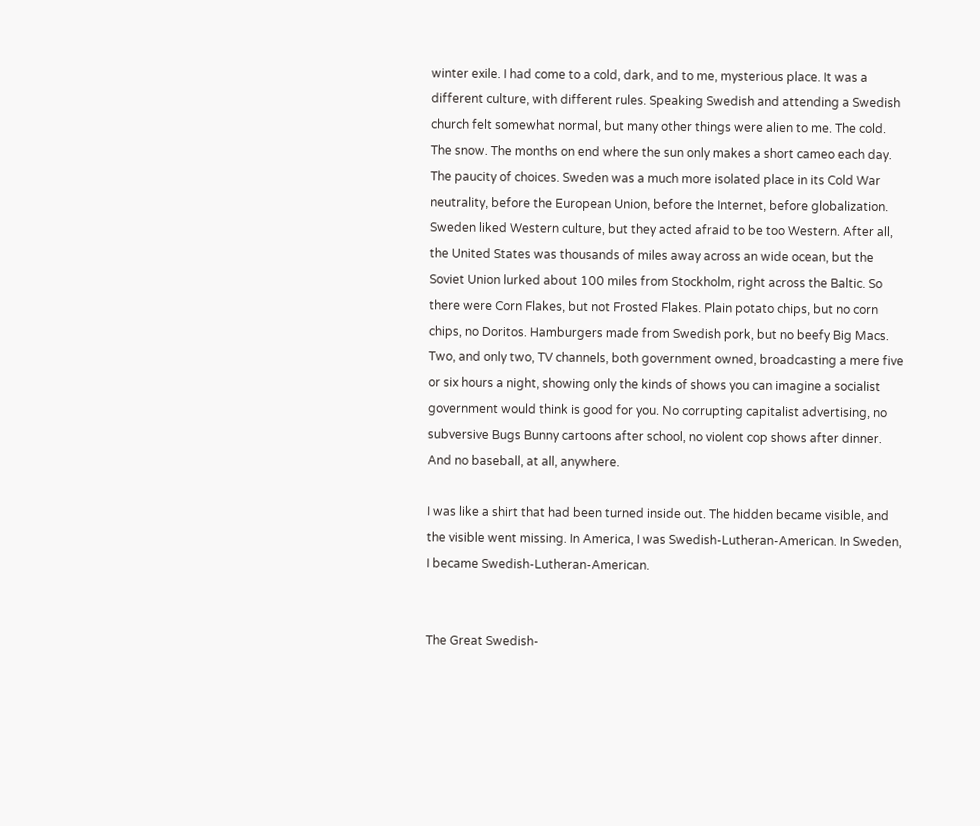winter exile. I had come to a cold, dark, and to me, mysterious place. It was a different culture, with different rules. Speaking Swedish and attending a Swedish church felt somewhat normal, but many other things were alien to me. The cold. The snow. The months on end where the sun only makes a short cameo each day. The paucity of choices. Sweden was a much more isolated place in its Cold War neutrality, before the European Union, before the Internet, before globalization. Sweden liked Western culture, but they acted afraid to be too Western. After all, the United States was thousands of miles away across an wide ocean, but the Soviet Union lurked about 100 miles from Stockholm, right across the Baltic. So there were Corn Flakes, but not Frosted Flakes. Plain potato chips, but no corn chips, no Doritos. Hamburgers made from Swedish pork, but no beefy Big Macs. Two, and only two, TV channels, both government owned, broadcasting a mere five or six hours a night, showing only the kinds of shows you can imagine a socialist government would think is good for you. No corrupting capitalist advertising, no subversive Bugs Bunny cartoons after school, no violent cop shows after dinner. And no baseball, at all, anywhere.

I was like a shirt that had been turned inside out. The hidden became visible, and the visible went missing. In America, I was Swedish-Lutheran-American. In Sweden, I became Swedish-Lutheran-American.


The Great Swedish-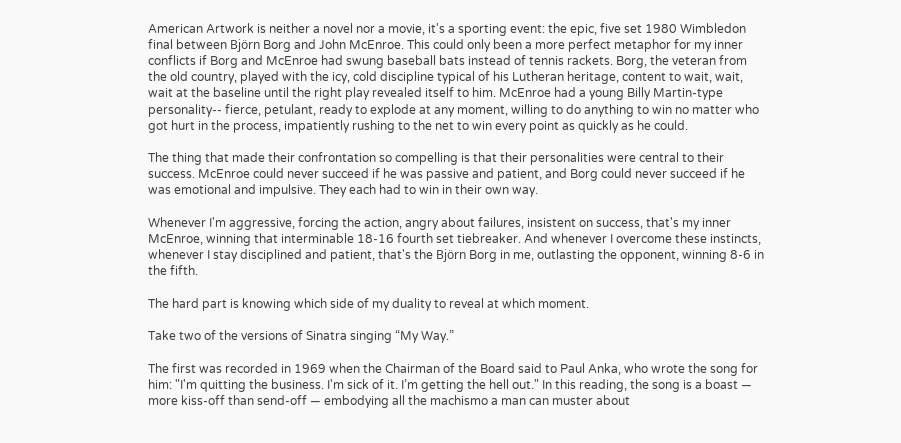American Artwork is neither a novel nor a movie, it's a sporting event: the epic, five set 1980 Wimbledon final between Björn Borg and John McEnroe. This could only been a more perfect metaphor for my inner conflicts if Borg and McEnroe had swung baseball bats instead of tennis rackets. Borg, the veteran from the old country, played with the icy, cold discipline typical of his Lutheran heritage, content to wait, wait, wait at the baseline until the right play revealed itself to him. McEnroe had a young Billy Martin-type personality-- fierce, petulant, ready to explode at any moment, willing to do anything to win no matter who got hurt in the process, impatiently rushing to the net to win every point as quickly as he could.

The thing that made their confrontation so compelling is that their personalities were central to their success. McEnroe could never succeed if he was passive and patient, and Borg could never succeed if he was emotional and impulsive. They each had to win in their own way.

Whenever I'm aggressive, forcing the action, angry about failures, insistent on success, that's my inner McEnroe, winning that interminable 18-16 fourth set tiebreaker. And whenever I overcome these instincts, whenever I stay disciplined and patient, that's the Björn Borg in me, outlasting the opponent, winning 8-6 in the fifth.

The hard part is knowing which side of my duality to reveal at which moment.

Take two of the versions of Sinatra singing “My Way.”

The first was recorded in 1969 when the Chairman of the Board said to Paul Anka, who wrote the song for him: "I'm quitting the business. I'm sick of it. I’m getting the hell out." In this reading, the song is a boast — more kiss-off than send-off — embodying all the machismo a man can muster about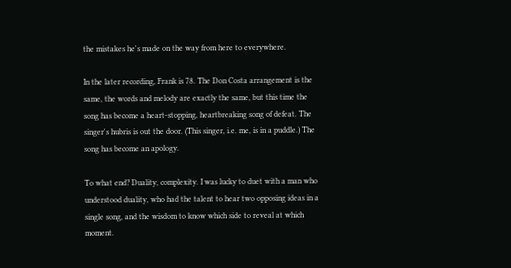the mistakes he's made on the way from here to everywhere.

In the later recording, Frank is 78. The Don Costa arrangement is the same, the words and melody are exactly the same, but this time the song has become a heart-stopping, heartbreaking song of defeat. The singer's hubris is out the door. (This singer, i.e. me, is in a puddle.) The song has become an apology.

To what end? Duality, complexity. I was lucky to duet with a man who understood duality, who had the talent to hear two opposing ideas in a single song, and the wisdom to know which side to reveal at which moment.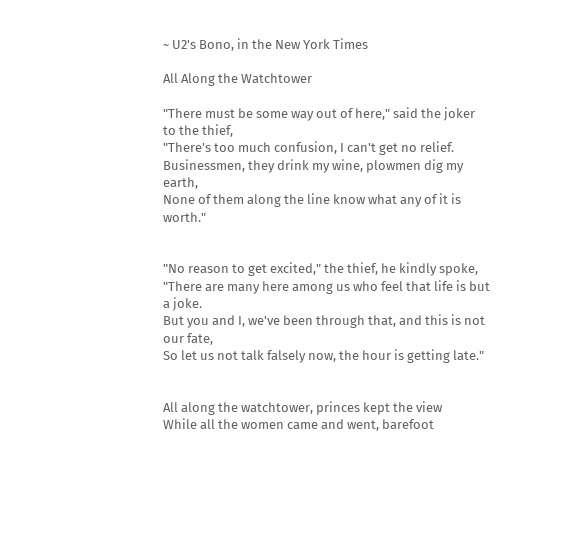~ U2's Bono, in the New York Times

All Along the Watchtower

"There must be some way out of here," said the joker to the thief,
"There's too much confusion, I can't get no relief.
Businessmen, they drink my wine, plowmen dig my earth,
None of them along the line know what any of it is worth."


"No reason to get excited," the thief, he kindly spoke,
"There are many here among us who feel that life is but a joke.
But you and I, we've been through that, and this is not our fate,
So let us not talk falsely now, the hour is getting late."


All along the watchtower, princes kept the view
While all the women came and went, barefoot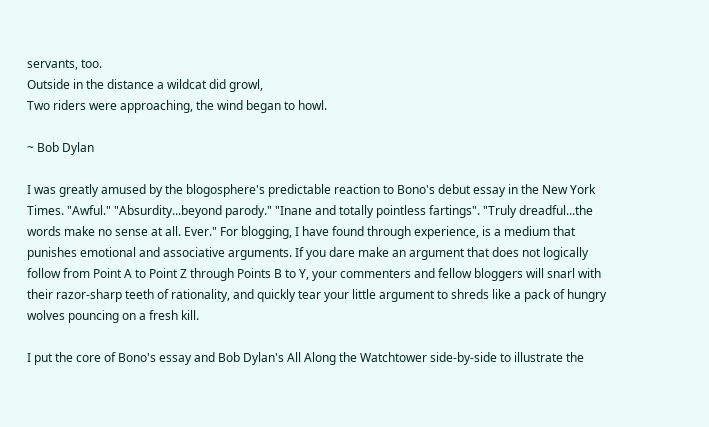servants, too.
Outside in the distance a wildcat did growl,
Two riders were approaching, the wind began to howl.

~ Bob Dylan

I was greatly amused by the blogosphere's predictable reaction to Bono's debut essay in the New York Times. "Awful." "Absurdity...beyond parody." "Inane and totally pointless fartings". "Truly dreadful...the words make no sense at all. Ever." For blogging, I have found through experience, is a medium that punishes emotional and associative arguments. If you dare make an argument that does not logically follow from Point A to Point Z through Points B to Y, your commenters and fellow bloggers will snarl with their razor-sharp teeth of rationality, and quickly tear your little argument to shreds like a pack of hungry wolves pouncing on a fresh kill.

I put the core of Bono's essay and Bob Dylan's All Along the Watchtower side-by-side to illustrate the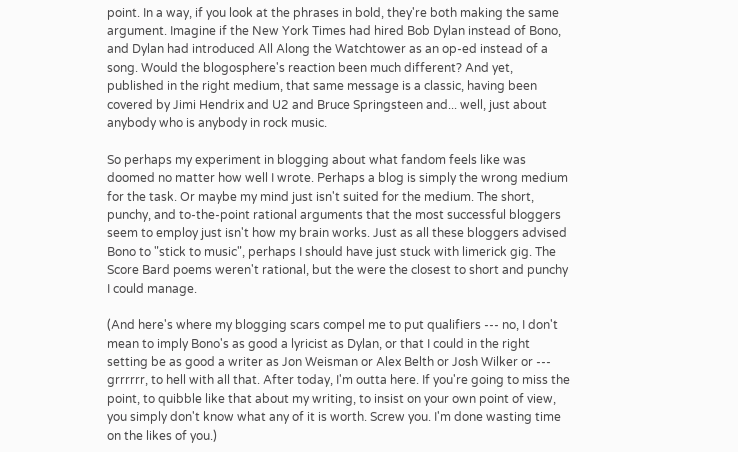point. In a way, if you look at the phrases in bold, they're both making the same argument. Imagine if the New York Times had hired Bob Dylan instead of Bono, and Dylan had introduced All Along the Watchtower as an op-ed instead of a song. Would the blogosphere's reaction been much different? And yet, published in the right medium, that same message is a classic, having been covered by Jimi Hendrix and U2 and Bruce Springsteen and... well, just about anybody who is anybody in rock music.

So perhaps my experiment in blogging about what fandom feels like was doomed no matter how well I wrote. Perhaps a blog is simply the wrong medium for the task. Or maybe my mind just isn't suited for the medium. The short, punchy, and to-the-point rational arguments that the most successful bloggers seem to employ just isn't how my brain works. Just as all these bloggers advised Bono to "stick to music", perhaps I should have just stuck with limerick gig. The Score Bard poems weren't rational, but the were the closest to short and punchy I could manage.

(And here's where my blogging scars compel me to put qualifiers --- no, I don't mean to imply Bono's as good a lyricist as Dylan, or that I could in the right setting be as good a writer as Jon Weisman or Alex Belth or Josh Wilker or --- grrrrrr, to hell with all that. After today, I'm outta here. If you're going to miss the point, to quibble like that about my writing, to insist on your own point of view, you simply don't know what any of it is worth. Screw you. I'm done wasting time on the likes of you.)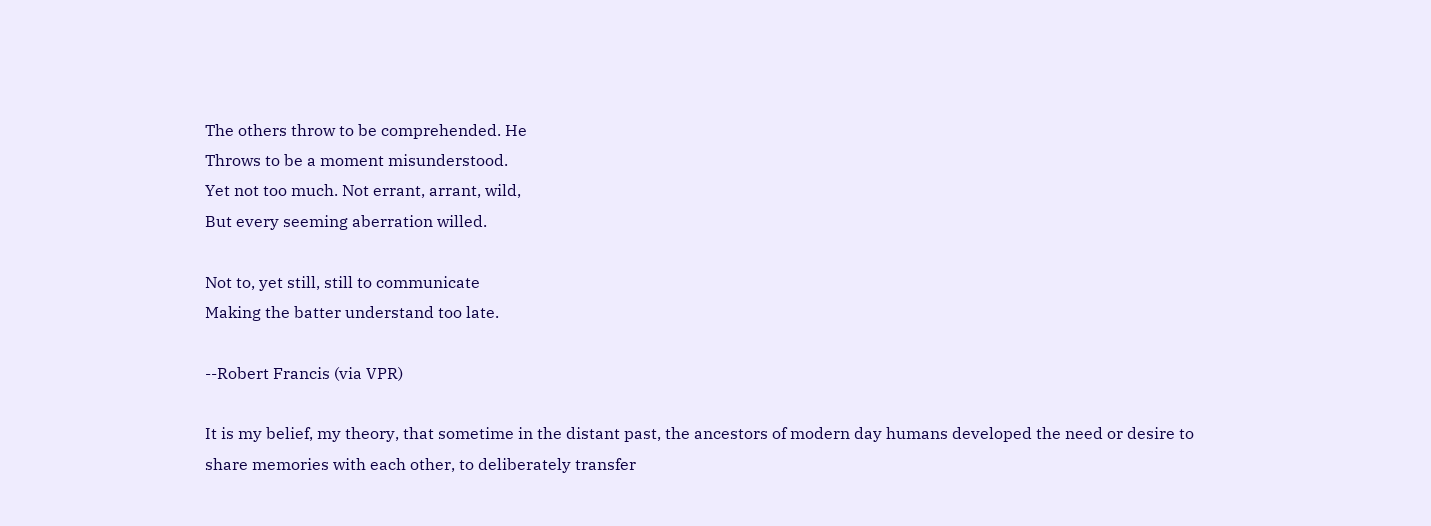The others throw to be comprehended. He
Throws to be a moment misunderstood.
Yet not too much. Not errant, arrant, wild,
But every seeming aberration willed.

Not to, yet still, still to communicate
Making the batter understand too late.

--Robert Francis (via VPR)

It is my belief, my theory, that sometime in the distant past, the ancestors of modern day humans developed the need or desire to share memories with each other, to deliberately transfer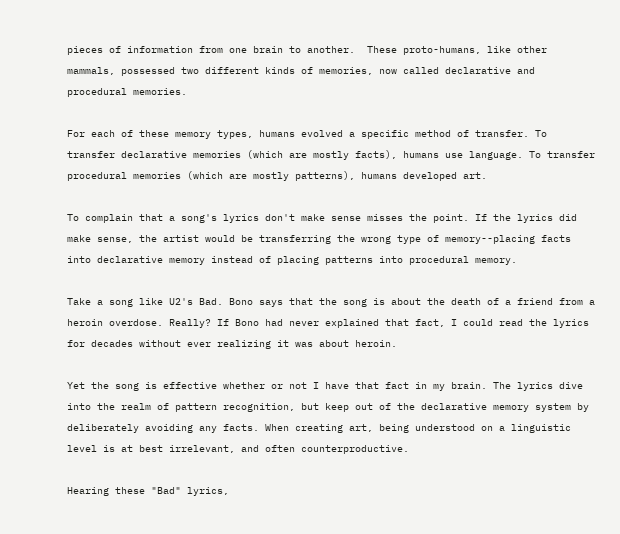pieces of information from one brain to another.  These proto-humans, like other mammals, possessed two different kinds of memories, now called declarative and procedural memories.

For each of these memory types, humans evolved a specific method of transfer. To transfer declarative memories (which are mostly facts), humans use language. To transfer procedural memories (which are mostly patterns), humans developed art.

To complain that a song's lyrics don't make sense misses the point. If the lyrics did make sense, the artist would be transferring the wrong type of memory--placing facts into declarative memory instead of placing patterns into procedural memory.

Take a song like U2's Bad. Bono says that the song is about the death of a friend from a heroin overdose. Really? If Bono had never explained that fact, I could read the lyrics for decades without ever realizing it was about heroin.

Yet the song is effective whether or not I have that fact in my brain. The lyrics dive into the realm of pattern recognition, but keep out of the declarative memory system by deliberately avoiding any facts. When creating art, being understood on a linguistic level is at best irrelevant, and often counterproductive.

Hearing these "Bad" lyrics,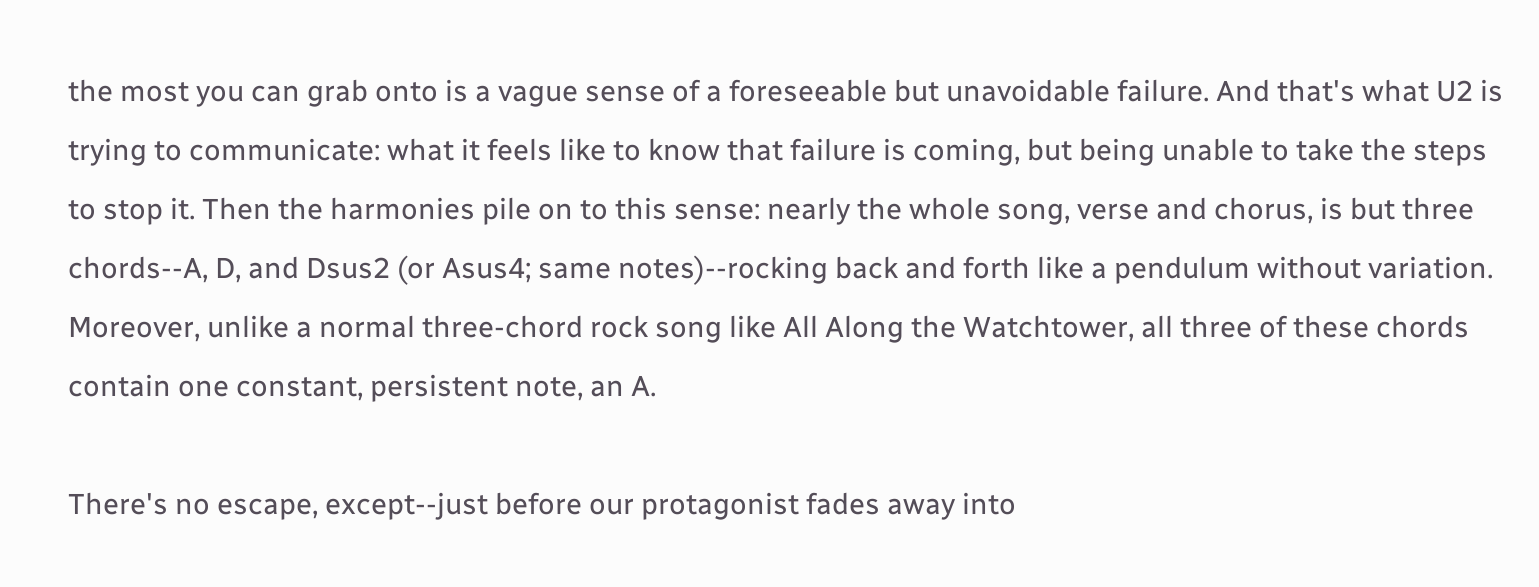the most you can grab onto is a vague sense of a foreseeable but unavoidable failure. And that's what U2 is trying to communicate: what it feels like to know that failure is coming, but being unable to take the steps to stop it. Then the harmonies pile on to this sense: nearly the whole song, verse and chorus, is but three chords--A, D, and Dsus2 (or Asus4; same notes)--rocking back and forth like a pendulum without variation. Moreover, unlike a normal three-chord rock song like All Along the Watchtower, all three of these chords contain one constant, persistent note, an A.

There's no escape, except--just before our protagonist fades away into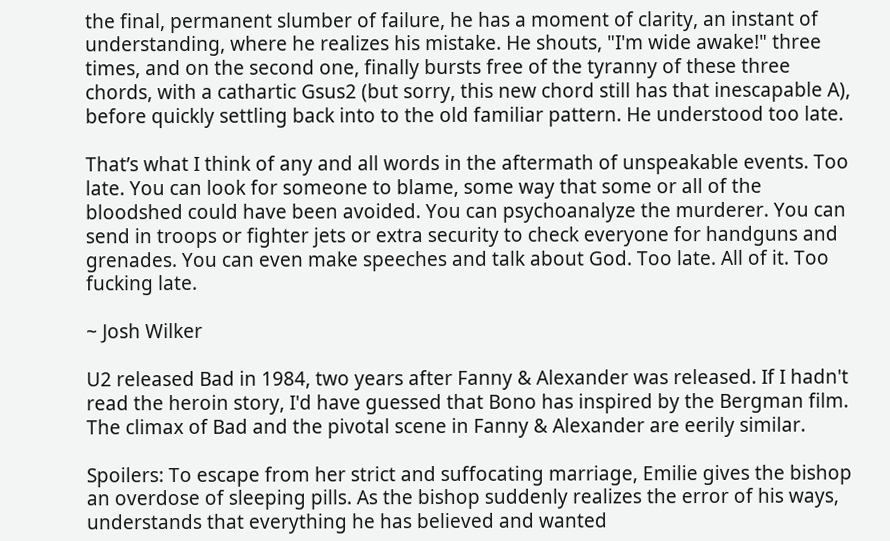the final, permanent slumber of failure, he has a moment of clarity, an instant of understanding, where he realizes his mistake. He shouts, "I'm wide awake!" three times, and on the second one, finally bursts free of the tyranny of these three chords, with a cathartic Gsus2 (but sorry, this new chord still has that inescapable A), before quickly settling back into to the old familiar pattern. He understood too late.

That’s what I think of any and all words in the aftermath of unspeakable events. Too late. You can look for someone to blame, some way that some or all of the bloodshed could have been avoided. You can psychoanalyze the murderer. You can send in troops or fighter jets or extra security to check everyone for handguns and grenades. You can even make speeches and talk about God. Too late. All of it. Too fucking late.

~ Josh Wilker

U2 released Bad in 1984, two years after Fanny & Alexander was released. If I hadn't read the heroin story, I'd have guessed that Bono has inspired by the Bergman film. The climax of Bad and the pivotal scene in Fanny & Alexander are eerily similar.

Spoilers: To escape from her strict and suffocating marriage, Emilie gives the bishop an overdose of sleeping pills. As the bishop suddenly realizes the error of his ways, understands that everything he has believed and wanted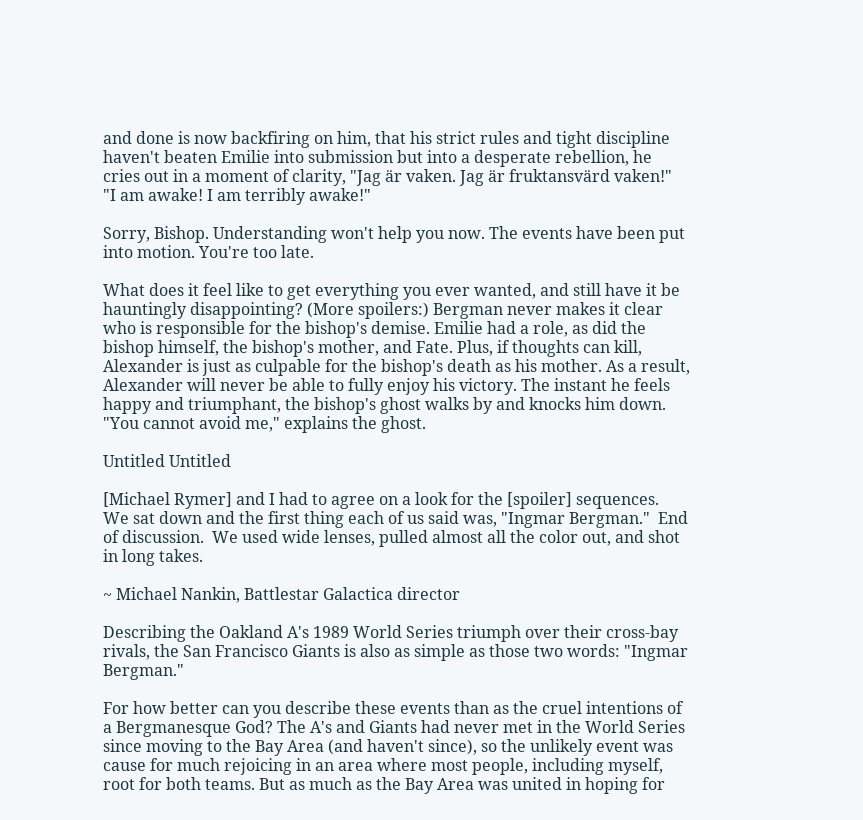and done is now backfiring on him, that his strict rules and tight discipline haven't beaten Emilie into submission but into a desperate rebellion, he cries out in a moment of clarity, "Jag är vaken. Jag är fruktansvärd vaken!"  "I am awake! I am terribly awake!"

Sorry, Bishop. Understanding won't help you now. The events have been put into motion. You're too late.

What does it feel like to get everything you ever wanted, and still have it be hauntingly disappointing? (More spoilers:) Bergman never makes it clear who is responsible for the bishop's demise. Emilie had a role, as did the bishop himself, the bishop's mother, and Fate. Plus, if thoughts can kill, Alexander is just as culpable for the bishop's death as his mother. As a result, Alexander will never be able to fully enjoy his victory. The instant he feels happy and triumphant, the bishop's ghost walks by and knocks him down. "You cannot avoid me," explains the ghost.

Untitled Untitled

[Michael Rymer] and I had to agree on a look for the [spoiler] sequences.  We sat down and the first thing each of us said was, "Ingmar Bergman."  End of discussion.  We used wide lenses, pulled almost all the color out, and shot in long takes.

~ Michael Nankin, Battlestar Galactica director

Describing the Oakland A's 1989 World Series triumph over their cross-bay rivals, the San Francisco Giants is also as simple as those two words: "Ingmar Bergman."

For how better can you describe these events than as the cruel intentions of a Bergmanesque God? The A's and Giants had never met in the World Series since moving to the Bay Area (and haven't since), so the unlikely event was cause for much rejoicing in an area where most people, including myself, root for both teams. But as much as the Bay Area was united in hoping for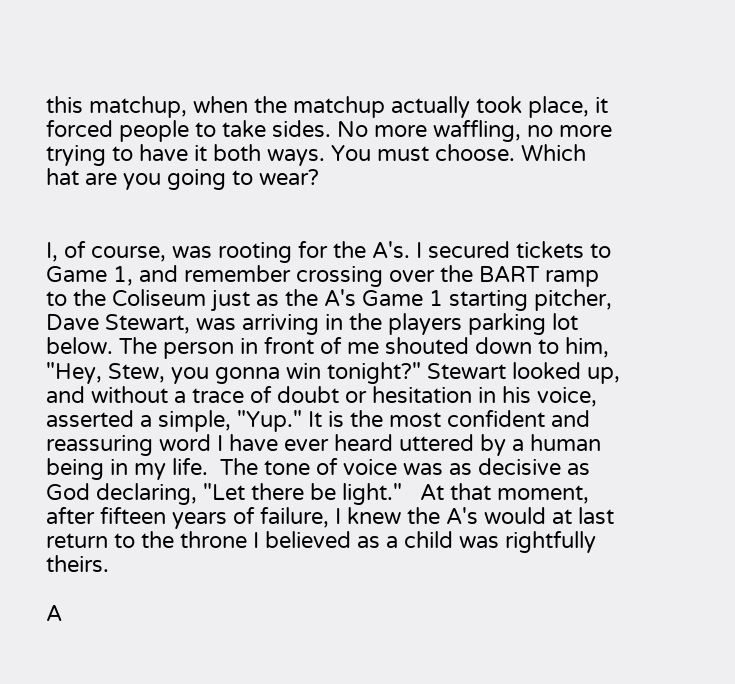this matchup, when the matchup actually took place, it forced people to take sides. No more waffling, no more trying to have it both ways. You must choose. Which hat are you going to wear?


I, of course, was rooting for the A's. I secured tickets to Game 1, and remember crossing over the BART ramp to the Coliseum just as the A's Game 1 starting pitcher, Dave Stewart, was arriving in the players parking lot below. The person in front of me shouted down to him, "Hey, Stew, you gonna win tonight?" Stewart looked up, and without a trace of doubt or hesitation in his voice, asserted a simple, "Yup." It is the most confident and reassuring word I have ever heard uttered by a human being in my life.  The tone of voice was as decisive as God declaring, "Let there be light."   At that moment, after fifteen years of failure, I knew the A's would at last return to the throne I believed as a child was rightfully theirs.

A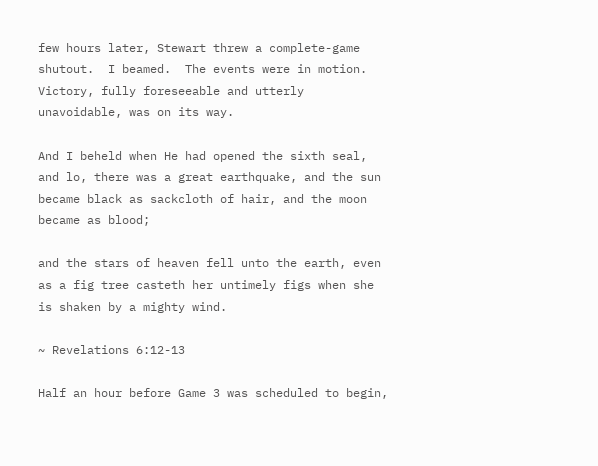few hours later, Stewart threw a complete-game shutout.  I beamed.  The events were in motion.  Victory, fully foreseeable and utterly unavoidable, was on its way.

And I beheld when He had opened the sixth seal, and lo, there was a great earthquake, and the sun became black as sackcloth of hair, and the moon became as blood;

and the stars of heaven fell unto the earth, even as a fig tree casteth her untimely figs when she is shaken by a mighty wind.

~ Revelations 6:12-13

Half an hour before Game 3 was scheduled to begin,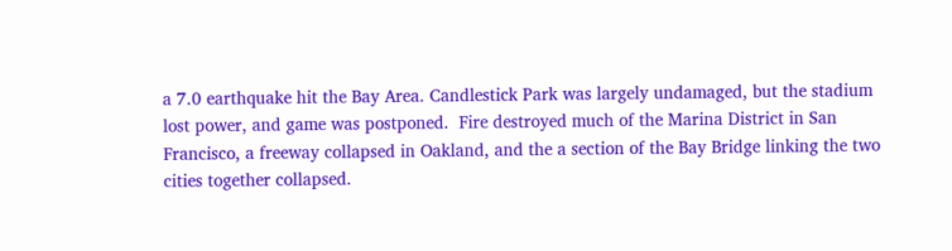a 7.0 earthquake hit the Bay Area. Candlestick Park was largely undamaged, but the stadium lost power, and game was postponed.  Fire destroyed much of the Marina District in San Francisco, a freeway collapsed in Oakland, and the a section of the Bay Bridge linking the two cities together collapsed.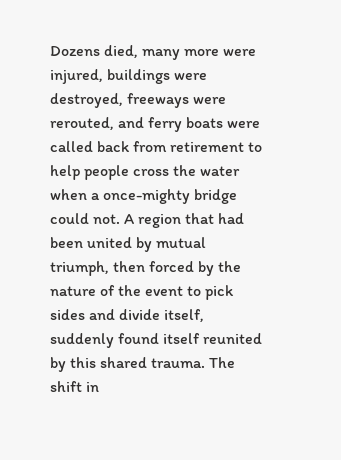Dozens died, many more were injured, buildings were destroyed, freeways were rerouted, and ferry boats were called back from retirement to help people cross the water when a once-mighty bridge could not. A region that had been united by mutual triumph, then forced by the nature of the event to pick sides and divide itself, suddenly found itself reunited by this shared trauma. The shift in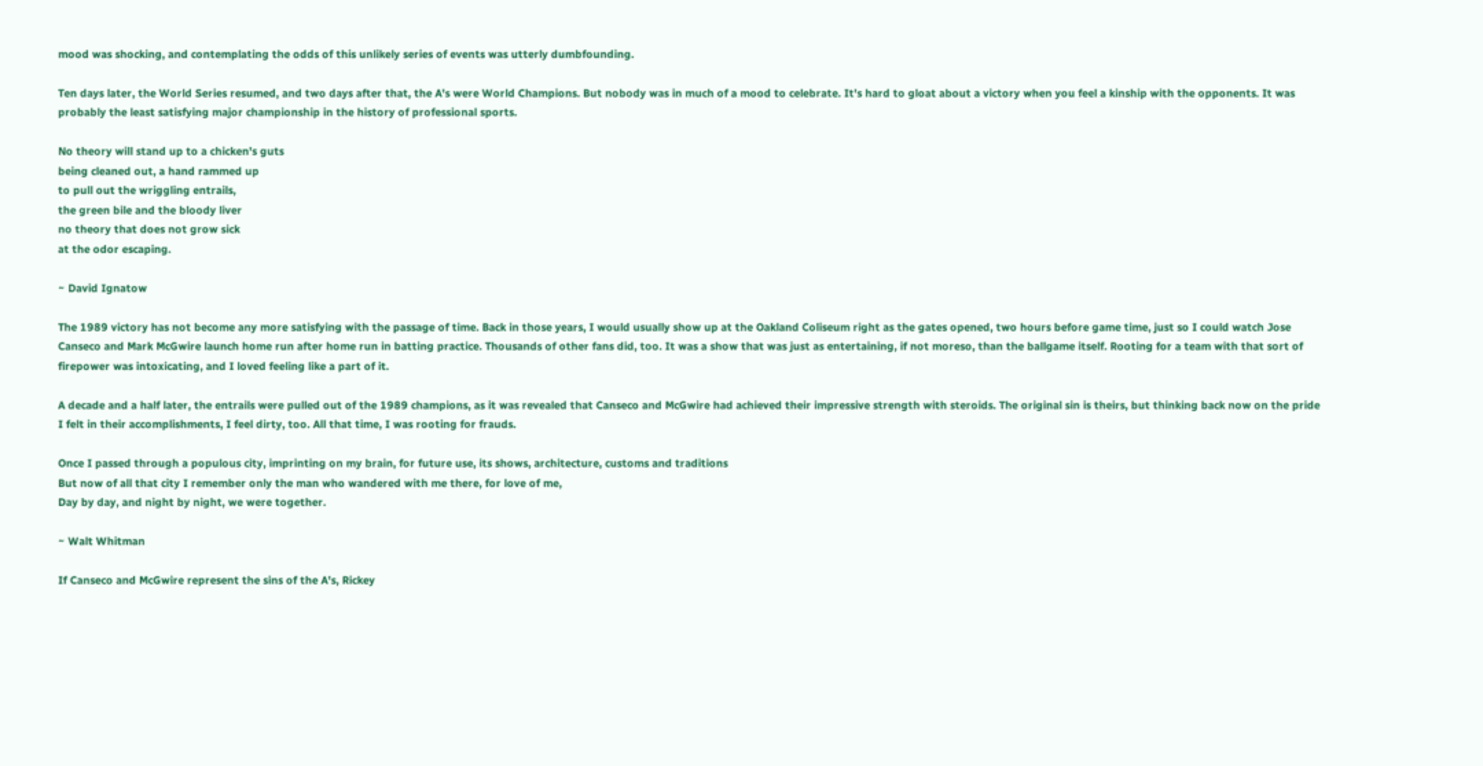mood was shocking, and contemplating the odds of this unlikely series of events was utterly dumbfounding.

Ten days later, the World Series resumed, and two days after that, the A's were World Champions. But nobody was in much of a mood to celebrate. It's hard to gloat about a victory when you feel a kinship with the opponents. It was probably the least satisfying major championship in the history of professional sports.

No theory will stand up to a chicken's guts
being cleaned out, a hand rammed up
to pull out the wriggling entrails,
the green bile and the bloody liver
no theory that does not grow sick
at the odor escaping.

~ David Ignatow

The 1989 victory has not become any more satisfying with the passage of time. Back in those years, I would usually show up at the Oakland Coliseum right as the gates opened, two hours before game time, just so I could watch Jose Canseco and Mark McGwire launch home run after home run in batting practice. Thousands of other fans did, too. It was a show that was just as entertaining, if not moreso, than the ballgame itself. Rooting for a team with that sort of firepower was intoxicating, and I loved feeling like a part of it.

A decade and a half later, the entrails were pulled out of the 1989 champions, as it was revealed that Canseco and McGwire had achieved their impressive strength with steroids. The original sin is theirs, but thinking back now on the pride I felt in their accomplishments, I feel dirty, too. All that time, I was rooting for frauds.

Once I passed through a populous city, imprinting on my brain, for future use, its shows, architecture, customs and traditions
But now of all that city I remember only the man who wandered with me there, for love of me,
Day by day, and night by night, we were together.

~ Walt Whitman

If Canseco and McGwire represent the sins of the A's, Rickey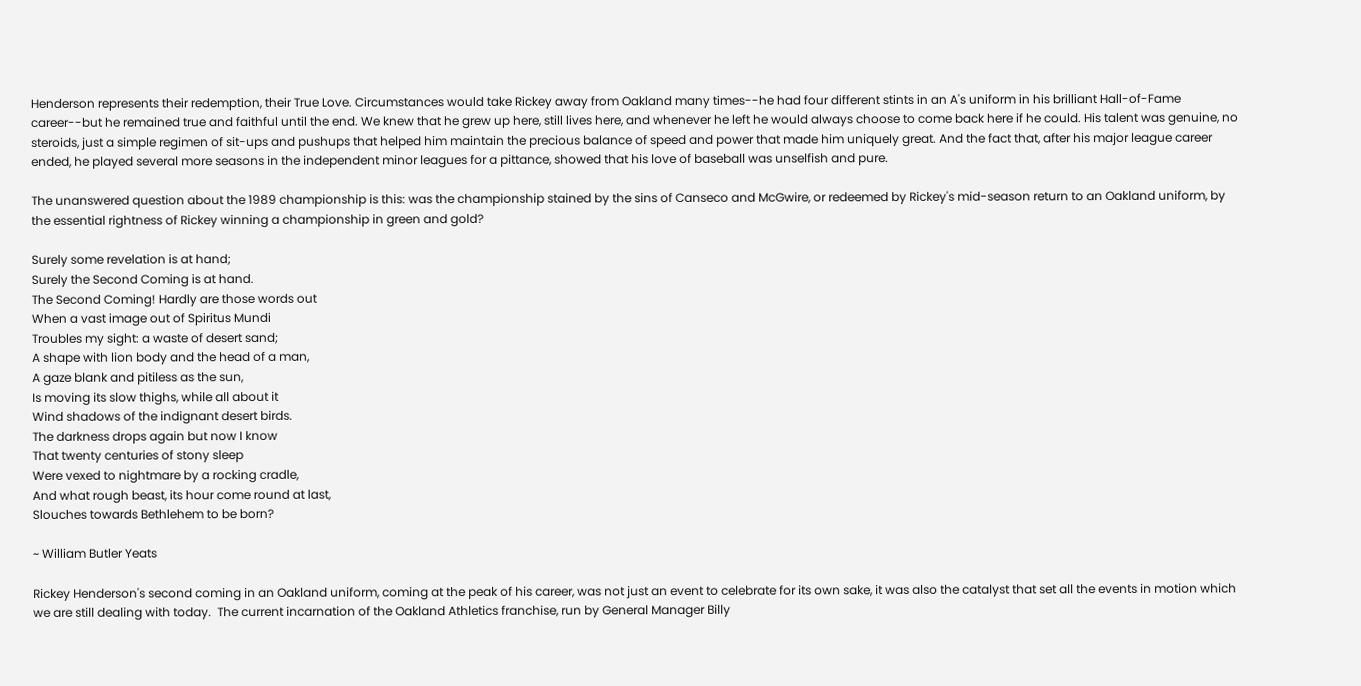Henderson represents their redemption, their True Love. Circumstances would take Rickey away from Oakland many times--he had four different stints in an A's uniform in his brilliant Hall-of-Fame career--but he remained true and faithful until the end. We knew that he grew up here, still lives here, and whenever he left he would always choose to come back here if he could. His talent was genuine, no steroids, just a simple regimen of sit-ups and pushups that helped him maintain the precious balance of speed and power that made him uniquely great. And the fact that, after his major league career ended, he played several more seasons in the independent minor leagues for a pittance, showed that his love of baseball was unselfish and pure.

The unanswered question about the 1989 championship is this: was the championship stained by the sins of Canseco and McGwire, or redeemed by Rickey's mid-season return to an Oakland uniform, by the essential rightness of Rickey winning a championship in green and gold?

Surely some revelation is at hand;
Surely the Second Coming is at hand.
The Second Coming! Hardly are those words out
When a vast image out of Spiritus Mundi
Troubles my sight: a waste of desert sand;
A shape with lion body and the head of a man,
A gaze blank and pitiless as the sun,
Is moving its slow thighs, while all about it
Wind shadows of the indignant desert birds.
The darkness drops again but now I know
That twenty centuries of stony sleep
Were vexed to nightmare by a rocking cradle,
And what rough beast, its hour come round at last,
Slouches towards Bethlehem to be born?

~ William Butler Yeats

Rickey Henderson's second coming in an Oakland uniform, coming at the peak of his career, was not just an event to celebrate for its own sake, it was also the catalyst that set all the events in motion which we are still dealing with today.  The current incarnation of the Oakland Athletics franchise, run by General Manager Billy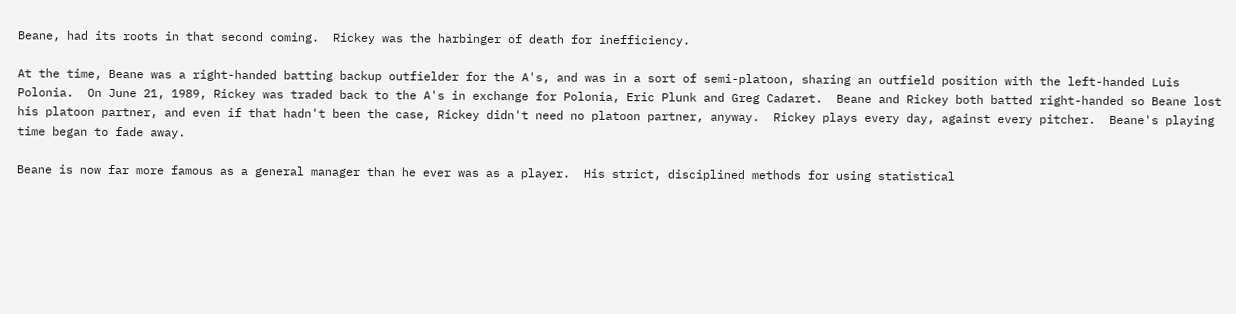Beane, had its roots in that second coming.  Rickey was the harbinger of death for inefficiency.

At the time, Beane was a right-handed batting backup outfielder for the A's, and was in a sort of semi-platoon, sharing an outfield position with the left-handed Luis Polonia.  On June 21, 1989, Rickey was traded back to the A's in exchange for Polonia, Eric Plunk and Greg Cadaret.  Beane and Rickey both batted right-handed so Beane lost his platoon partner, and even if that hadn't been the case, Rickey didn't need no platoon partner, anyway.  Rickey plays every day, against every pitcher.  Beane's playing time began to fade away.

Beane is now far more famous as a general manager than he ever was as a player.  His strict, disciplined methods for using statistical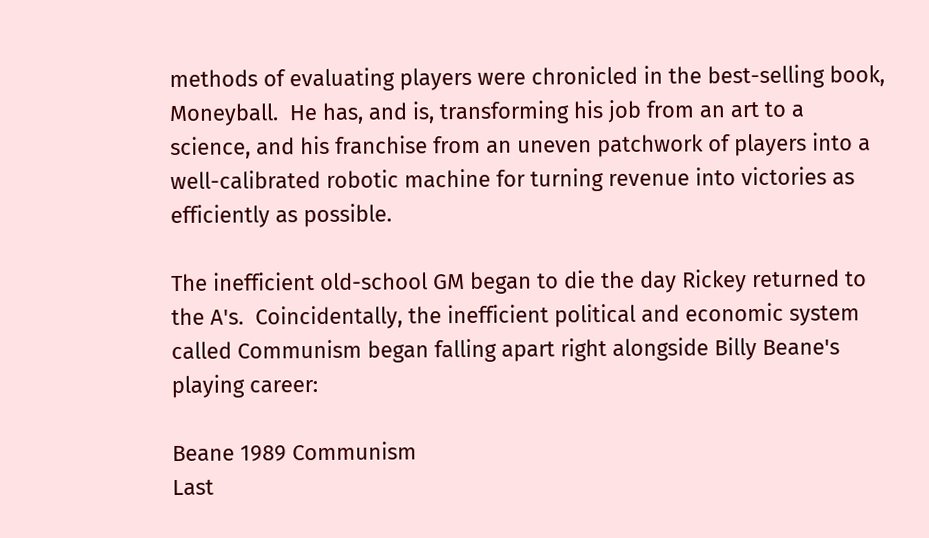methods of evaluating players were chronicled in the best-selling book, Moneyball.  He has, and is, transforming his job from an art to a science, and his franchise from an uneven patchwork of players into a well-calibrated robotic machine for turning revenue into victories as efficiently as possible.

The inefficient old-school GM began to die the day Rickey returned to the A's.  Coincidentally, the inefficient political and economic system called Communism began falling apart right alongside Billy Beane's playing career:

Beane 1989 Communism
Last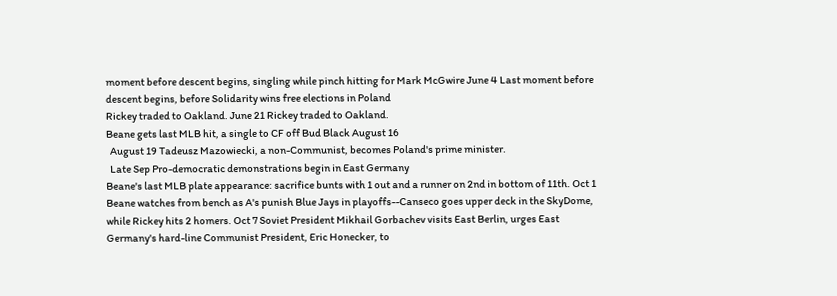moment before descent begins, singling while pinch hitting for Mark McGwire June 4 Last moment before descent begins, before Solidarity wins free elections in Poland
Rickey traded to Oakland. June 21 Rickey traded to Oakland.
Beane gets last MLB hit, a single to CF off Bud Black August 16
  August 19 Tadeusz Mazowiecki, a non-Communist, becomes Poland's prime minister.
  Late Sep Pro-democratic demonstrations begin in East Germany
Beane's last MLB plate appearance: sacrifice bunts with 1 out and a runner on 2nd in bottom of 11th. Oct 1
Beane watches from bench as A's punish Blue Jays in playoffs--Canseco goes upper deck in the SkyDome, while Rickey hits 2 homers. Oct 7 Soviet President Mikhail Gorbachev visits East Berlin, urges East Germany's hard-line Communist President, Eric Honecker, to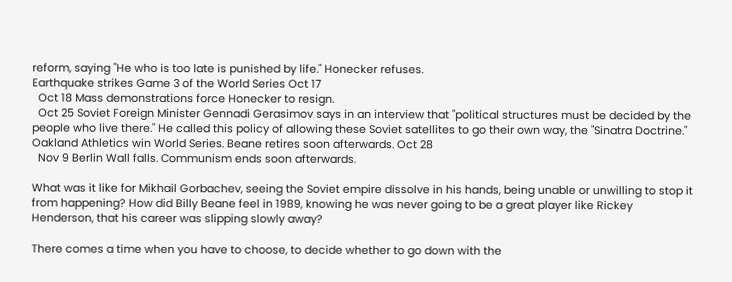reform, saying "He who is too late is punished by life." Honecker refuses.
Earthquake strikes Game 3 of the World Series Oct 17
  Oct 18 Mass demonstrations force Honecker to resign.
  Oct 25 Soviet Foreign Minister Gennadi Gerasimov says in an interview that "political structures must be decided by the people who live there." He called this policy of allowing these Soviet satellites to go their own way, the "Sinatra Doctrine."
Oakland Athletics win World Series. Beane retires soon afterwards. Oct 28
  Nov 9 Berlin Wall falls. Communism ends soon afterwards.

What was it like for Mikhail Gorbachev, seeing the Soviet empire dissolve in his hands, being unable or unwilling to stop it from happening? How did Billy Beane feel in 1989, knowing he was never going to be a great player like Rickey Henderson, that his career was slipping slowly away?

There comes a time when you have to choose, to decide whether to go down with the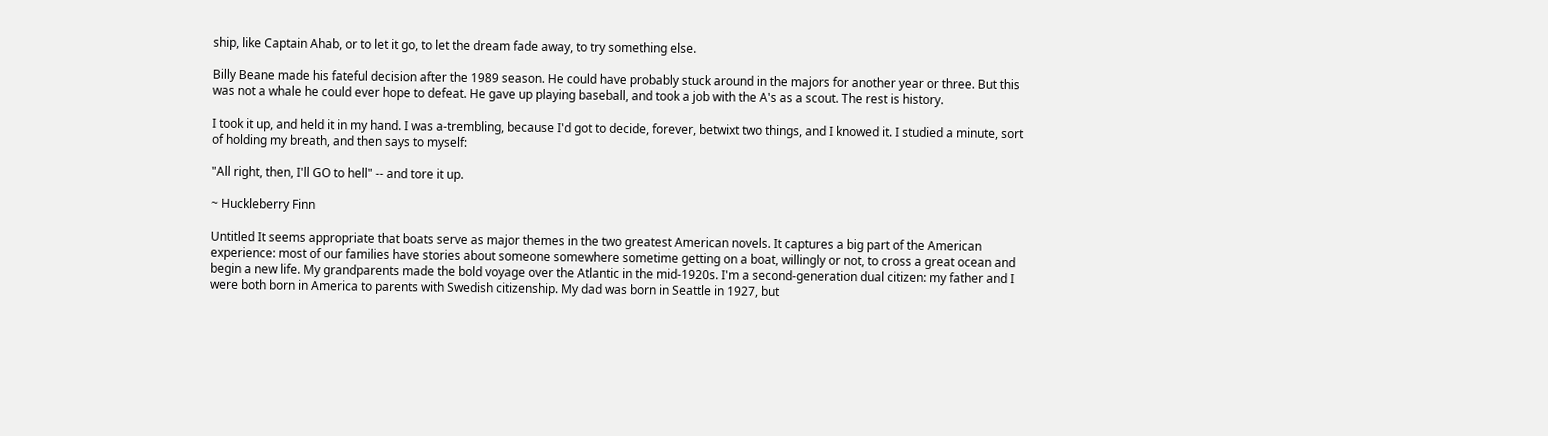ship, like Captain Ahab, or to let it go, to let the dream fade away, to try something else.

Billy Beane made his fateful decision after the 1989 season. He could have probably stuck around in the majors for another year or three. But this was not a whale he could ever hope to defeat. He gave up playing baseball, and took a job with the A's as a scout. The rest is history.

I took it up, and held it in my hand. I was a-trembling, because I'd got to decide, forever, betwixt two things, and I knowed it. I studied a minute, sort of holding my breath, and then says to myself:

"All right, then, I'll GO to hell" -- and tore it up.

~ Huckleberry Finn

Untitled It seems appropriate that boats serve as major themes in the two greatest American novels. It captures a big part of the American experience: most of our families have stories about someone somewhere sometime getting on a boat, willingly or not, to cross a great ocean and begin a new life. My grandparents made the bold voyage over the Atlantic in the mid-1920s. I'm a second-generation dual citizen: my father and I were both born in America to parents with Swedish citizenship. My dad was born in Seattle in 1927, but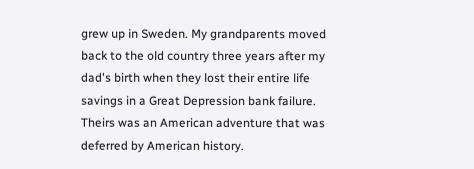grew up in Sweden. My grandparents moved back to the old country three years after my dad's birth when they lost their entire life savings in a Great Depression bank failure. Theirs was an American adventure that was deferred by American history.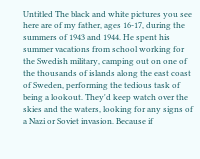Untitled The black and white pictures you see here are of my father, ages 16-17, during the summers of 1943 and 1944. He spent his summer vacations from school working for the Swedish military, camping out on one of the thousands of islands along the east coast of Sweden, performing the tedious task of being a lookout. They'd keep watch over the skies and the waters, looking for any signs of a Nazi or Soviet invasion. Because if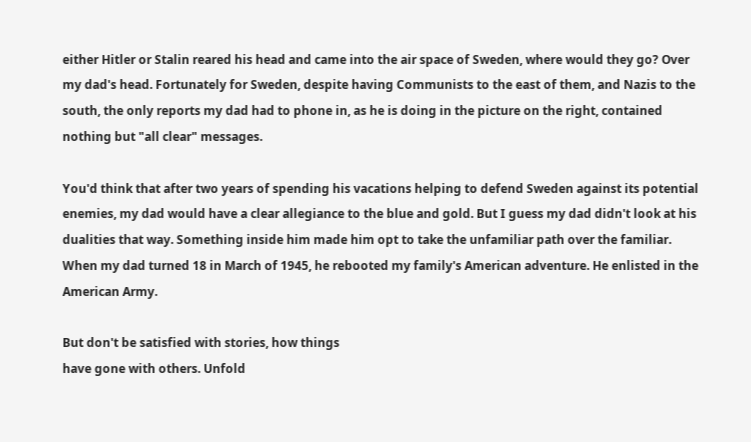either Hitler or Stalin reared his head and came into the air space of Sweden, where would they go? Over my dad's head. Fortunately for Sweden, despite having Communists to the east of them, and Nazis to the south, the only reports my dad had to phone in, as he is doing in the picture on the right, contained nothing but "all clear" messages.

You'd think that after two years of spending his vacations helping to defend Sweden against its potential enemies, my dad would have a clear allegiance to the blue and gold. But I guess my dad didn't look at his dualities that way. Something inside him made him opt to take the unfamiliar path over the familiar. When my dad turned 18 in March of 1945, he rebooted my family's American adventure. He enlisted in the American Army.

But don't be satisfied with stories, how things
have gone with others. Unfold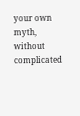your own myth, without complicated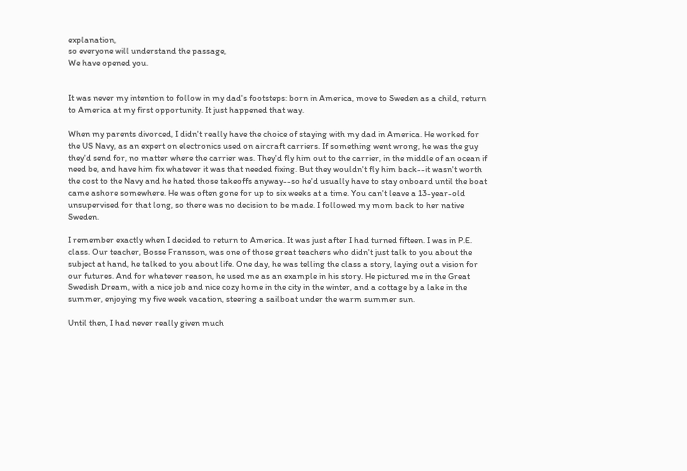explanation,
so everyone will understand the passage,
We have opened you.


It was never my intention to follow in my dad's footsteps: born in America, move to Sweden as a child, return to America at my first opportunity. It just happened that way.

When my parents divorced, I didn't really have the choice of staying with my dad in America. He worked for the US Navy, as an expert on electronics used on aircraft carriers. If something went wrong, he was the guy they'd send for, no matter where the carrier was. They'd fly him out to the carrier, in the middle of an ocean if need be, and have him fix whatever it was that needed fixing. But they wouldn't fly him back--it wasn't worth the cost to the Navy and he hated those takeoffs anyway--so he'd usually have to stay onboard until the boat came ashore somewhere. He was often gone for up to six weeks at a time. You can't leave a 13-year-old unsupervised for that long, so there was no decision to be made. I followed my mom back to her native Sweden.

I remember exactly when I decided to return to America. It was just after I had turned fifteen. I was in P.E. class. Our teacher, Bosse Fransson, was one of those great teachers who didn't just talk to you about the subject at hand, he talked to you about life. One day, he was telling the class a story, laying out a vision for our futures. And for whatever reason, he used me as an example in his story. He pictured me in the Great Swedish Dream, with a nice job and nice cozy home in the city in the winter, and a cottage by a lake in the summer, enjoying my five week vacation, steering a sailboat under the warm summer sun.

Until then, I had never really given much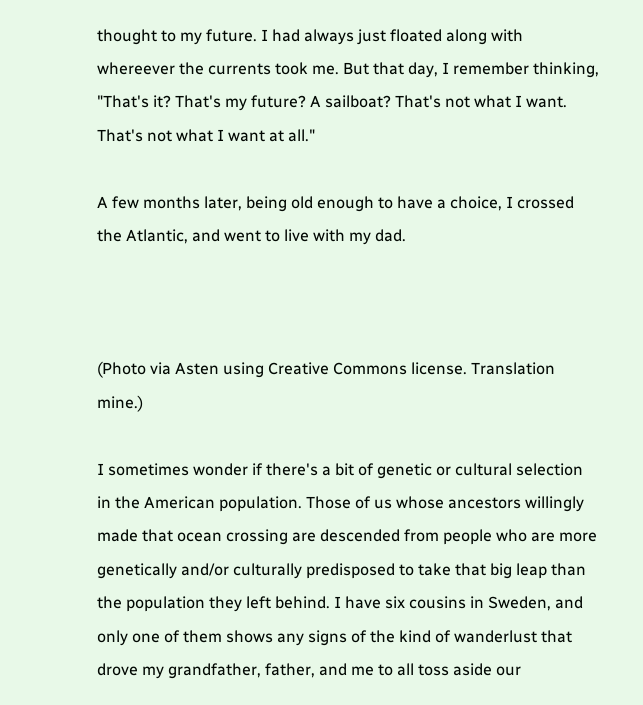thought to my future. I had always just floated along with whereever the currents took me. But that day, I remember thinking, "That's it? That's my future? A sailboat? That's not what I want. That's not what I want at all."

A few months later, being old enough to have a choice, I crossed the Atlantic, and went to live with my dad.



(Photo via Asten using Creative Commons license. Translation mine.)

I sometimes wonder if there's a bit of genetic or cultural selection in the American population. Those of us whose ancestors willingly made that ocean crossing are descended from people who are more genetically and/or culturally predisposed to take that big leap than the population they left behind. I have six cousins in Sweden, and only one of them shows any signs of the kind of wanderlust that drove my grandfather, father, and me to all toss aside our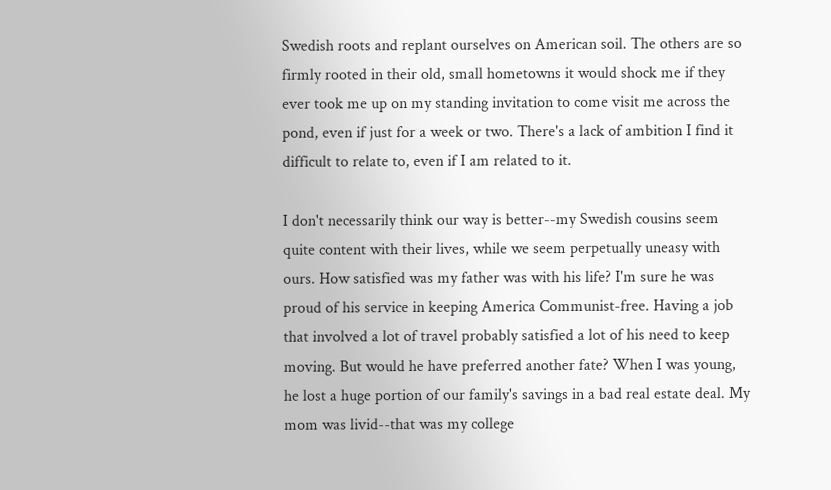Swedish roots and replant ourselves on American soil. The others are so firmly rooted in their old, small hometowns it would shock me if they ever took me up on my standing invitation to come visit me across the pond, even if just for a week or two. There's a lack of ambition I find it difficult to relate to, even if I am related to it.

I don't necessarily think our way is better--my Swedish cousins seem quite content with their lives, while we seem perpetually uneasy with ours. How satisfied was my father was with his life? I'm sure he was proud of his service in keeping America Communist-free. Having a job that involved a lot of travel probably satisfied a lot of his need to keep moving. But would he have preferred another fate? When I was young, he lost a huge portion of our family's savings in a bad real estate deal. My mom was livid--that was my college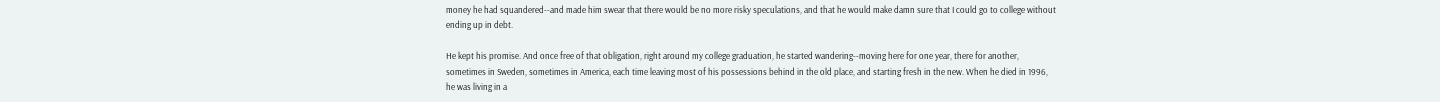money he had squandered--and made him swear that there would be no more risky speculations, and that he would make damn sure that I could go to college without ending up in debt.

He kept his promise. And once free of that obligation, right around my college graduation, he started wandering--moving here for one year, there for another, sometimes in Sweden, sometimes in America, each time leaving most of his possessions behind in the old place, and starting fresh in the new. When he died in 1996, he was living in a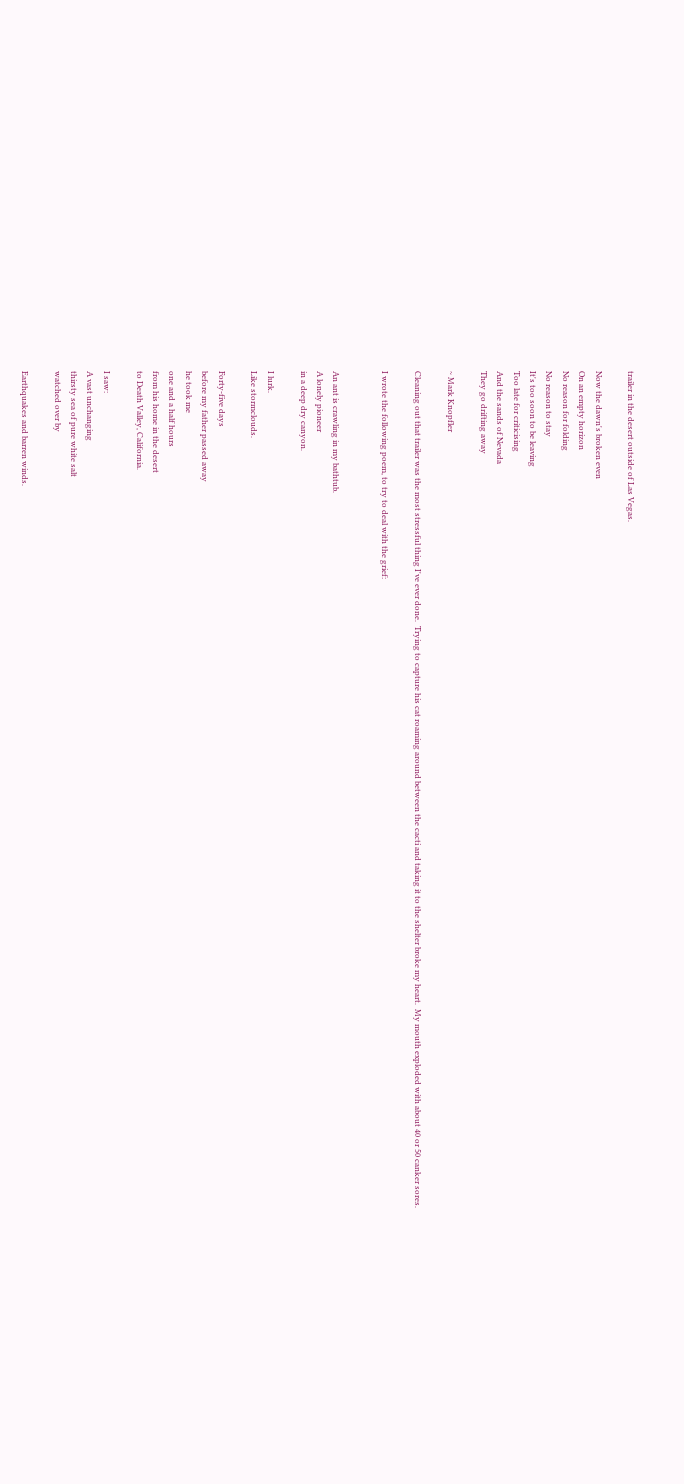trailer in the desert outside of Las Vegas.

Now the dawn's broken even
On an empty horizon
No reason for folding
No reason to stay
It's too soon to be leaving
Too late for criticising
And the sands of Nevada
They go drifting away

~ Mark Knopfler

Cleaning out that trailer was the most stressful thing I've ever done.  Trying to capture his cat roaming around between the cacti and taking it to the shelter broke my heart.  My mouth exploded with about 40 or 50 canker sores.

I wrote the following poem, to try to deal with the grief:


An ant is crawling in my bathtub.
A lonely pioneer
in a deep dry canyon.

I lurk.
Like stormclouds.

Forty-five days
before my father passed away
he took me
one and a half hours
from his home in the desert
to Death Valley, California.

I saw:
A vast unchanging
thirsty sea of pure white salt
watched over by

Earthquakes and barren winds.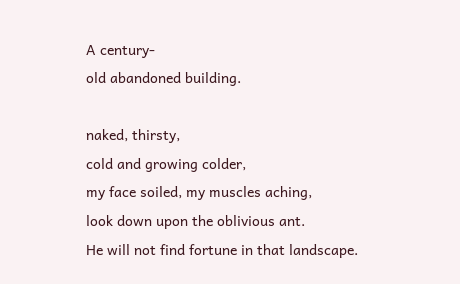A century-
old abandoned building.

naked, thirsty,
cold and growing colder,
my face soiled, my muscles aching,
look down upon the oblivious ant.
He will not find fortune in that landscape.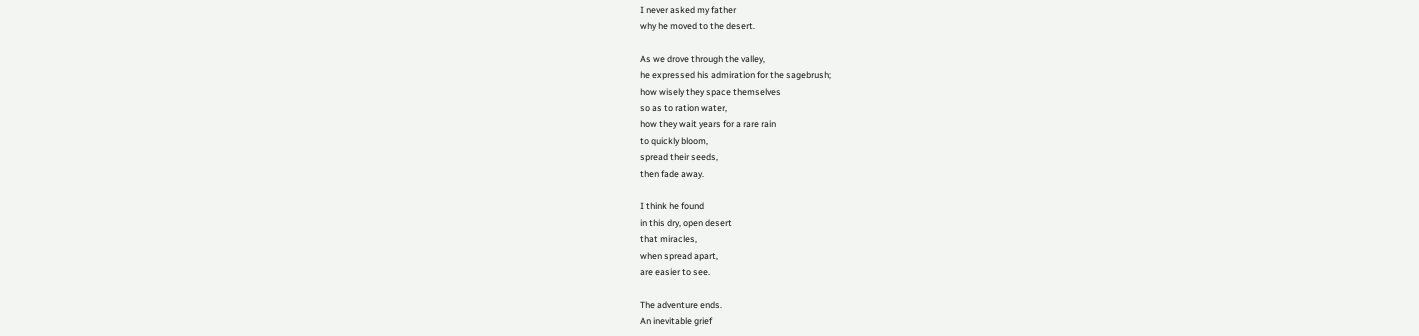I never asked my father
why he moved to the desert.

As we drove through the valley,
he expressed his admiration for the sagebrush;
how wisely they space themselves
so as to ration water,
how they wait years for a rare rain
to quickly bloom,
spread their seeds,
then fade away.

I think he found
in this dry, open desert
that miracles,
when spread apart,
are easier to see.

The adventure ends.
An inevitable grief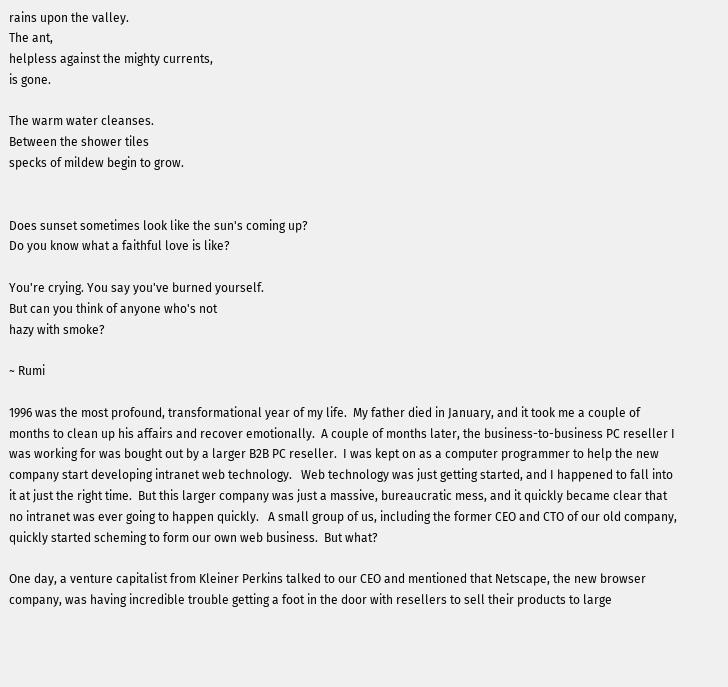rains upon the valley.
The ant,
helpless against the mighty currents,
is gone.

The warm water cleanses.
Between the shower tiles
specks of mildew begin to grow.


Does sunset sometimes look like the sun's coming up?
Do you know what a faithful love is like?

You're crying. You say you've burned yourself.
But can you think of anyone who's not
hazy with smoke?

~ Rumi

1996 was the most profound, transformational year of my life.  My father died in January, and it took me a couple of months to clean up his affairs and recover emotionally.  A couple of months later, the business-to-business PC reseller I was working for was bought out by a larger B2B PC reseller.  I was kept on as a computer programmer to help the new company start developing intranet web technology.   Web technology was just getting started, and I happened to fall into it at just the right time.  But this larger company was just a massive, bureaucratic mess, and it quickly became clear that no intranet was ever going to happen quickly.   A small group of us, including the former CEO and CTO of our old company, quickly started scheming to form our own web business.  But what?

One day, a venture capitalist from Kleiner Perkins talked to our CEO and mentioned that Netscape, the new browser company, was having incredible trouble getting a foot in the door with resellers to sell their products to large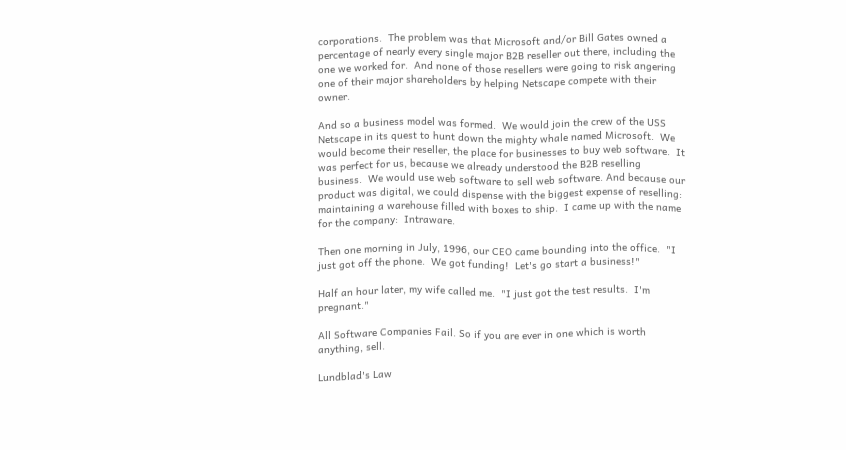corporations.  The problem was that Microsoft and/or Bill Gates owned a percentage of nearly every single major B2B reseller out there, including the one we worked for.  And none of those resellers were going to risk angering one of their major shareholders by helping Netscape compete with their owner.

And so a business model was formed.  We would join the crew of the USS Netscape in its quest to hunt down the mighty whale named Microsoft.  We would become their reseller, the place for businesses to buy web software.  It was perfect for us, because we already understood the B2B reselling business.  We would use web software to sell web software. And because our product was digital, we could dispense with the biggest expense of reselling:  maintaining a warehouse filled with boxes to ship.  I came up with the name for the company:  Intraware.

Then one morning in July, 1996, our CEO came bounding into the office.  "I just got off the phone.  We got funding!  Let's go start a business!"

Half an hour later, my wife called me.  "I just got the test results.  I'm pregnant."

All Software Companies Fail. So if you are ever in one which is worth anything, sell.

Lundblad's Law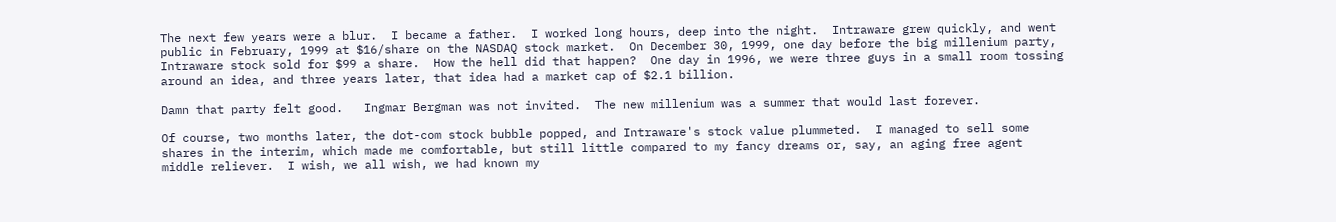The next few years were a blur.  I became a father.  I worked long hours, deep into the night.  Intraware grew quickly, and went public in February, 1999 at $16/share on the NASDAQ stock market.  On December 30, 1999, one day before the big millenium party, Intraware stock sold for $99 a share.  How the hell did that happen?  One day in 1996, we were three guys in a small room tossing around an idea, and three years later, that idea had a market cap of $2.1 billion.

Damn that party felt good.   Ingmar Bergman was not invited.  The new millenium was a summer that would last forever.

Of course, two months later, the dot-com stock bubble popped, and Intraware's stock value plummeted.  I managed to sell some shares in the interim, which made me comfortable, but still little compared to my fancy dreams or, say, an aging free agent middle reliever.  I wish, we all wish, we had known my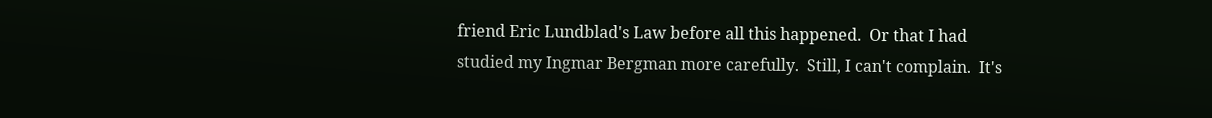friend Eric Lundblad's Law before all this happened.  Or that I had studied my Ingmar Bergman more carefully.  Still, I can't complain.  It's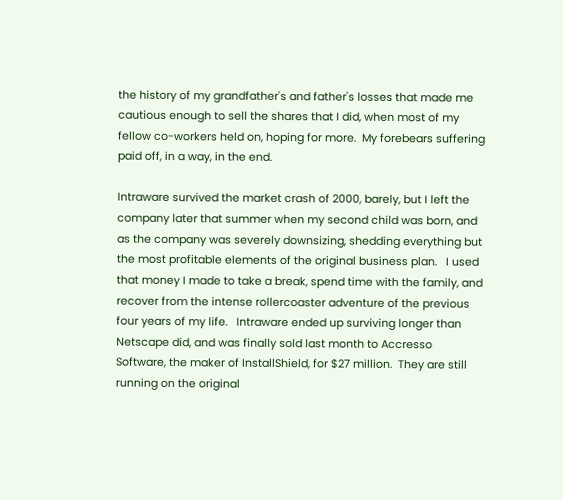the history of my grandfather's and father's losses that made me cautious enough to sell the shares that I did, when most of my fellow co-workers held on, hoping for more.  My forebears suffering paid off, in a way, in the end.

Intraware survived the market crash of 2000, barely, but I left the company later that summer when my second child was born, and as the company was severely downsizing, shedding everything but the most profitable elements of the original business plan.   I used that money I made to take a break, spend time with the family, and recover from the intense rollercoaster adventure of the previous four years of my life.   Intraware ended up surviving longer than Netscape did, and was finally sold last month to Accresso Software, the maker of InstallShield, for $27 million.  They are still running on the original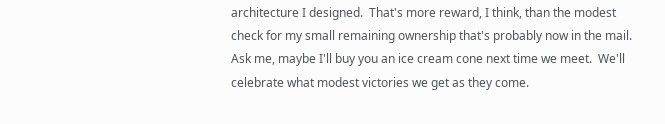architecture I designed.  That's more reward, I think, than the modest check for my small remaining ownership that's probably now in the mail.  Ask me, maybe I'll buy you an ice cream cone next time we meet.  We'll celebrate what modest victories we get as they come.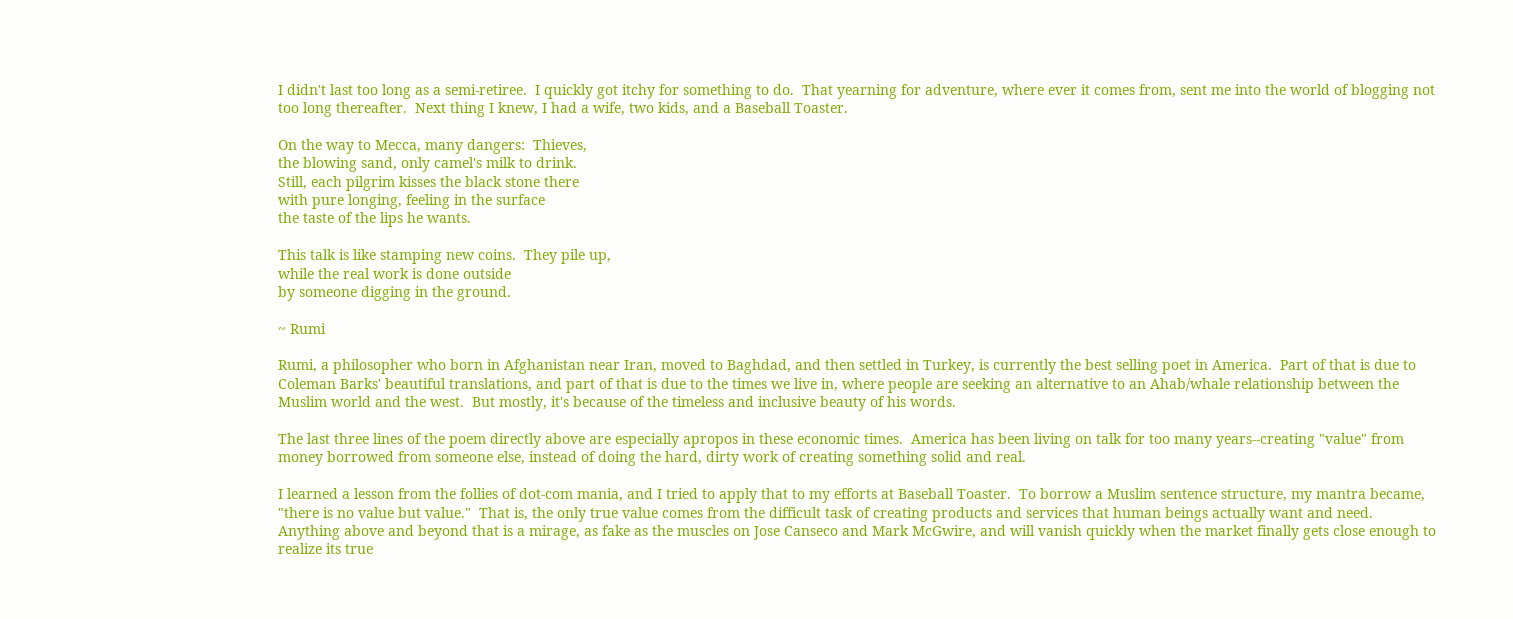I didn't last too long as a semi-retiree.  I quickly got itchy for something to do.  That yearning for adventure, where ever it comes from, sent me into the world of blogging not too long thereafter.  Next thing I knew, I had a wife, two kids, and a Baseball Toaster.

On the way to Mecca, many dangers:  Thieves,
the blowing sand, only camel's milk to drink.
Still, each pilgrim kisses the black stone there
with pure longing, feeling in the surface
the taste of the lips he wants.

This talk is like stamping new coins.  They pile up,
while the real work is done outside
by someone digging in the ground.

~ Rumi

Rumi, a philosopher who born in Afghanistan near Iran, moved to Baghdad, and then settled in Turkey, is currently the best selling poet in America.  Part of that is due to Coleman Barks' beautiful translations, and part of that is due to the times we live in, where people are seeking an alternative to an Ahab/whale relationship between the Muslim world and the west.  But mostly, it's because of the timeless and inclusive beauty of his words.

The last three lines of the poem directly above are especially apropos in these economic times.  America has been living on talk for too many years--creating "value" from money borrowed from someone else, instead of doing the hard, dirty work of creating something solid and real.

I learned a lesson from the follies of dot-com mania, and I tried to apply that to my efforts at Baseball Toaster.  To borrow a Muslim sentence structure, my mantra became, "there is no value but value."  That is, the only true value comes from the difficult task of creating products and services that human beings actually want and need.  Anything above and beyond that is a mirage, as fake as the muscles on Jose Canseco and Mark McGwire, and will vanish quickly when the market finally gets close enough to realize its true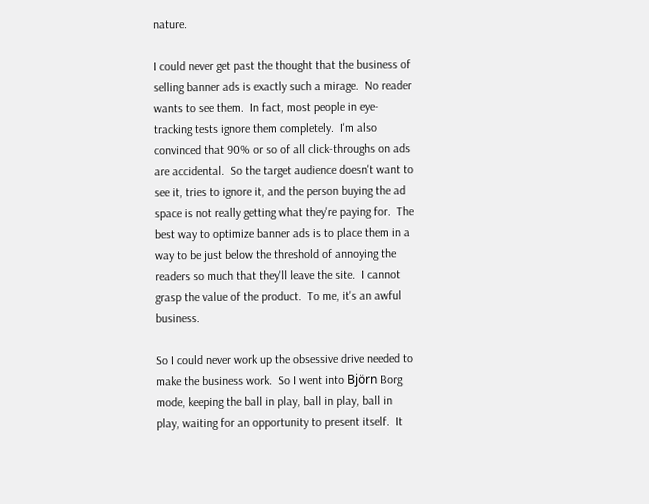nature.

I could never get past the thought that the business of selling banner ads is exactly such a mirage.  No reader wants to see them.  In fact, most people in eye-tracking tests ignore them completely.  I'm also convinced that 90% or so of all click-throughs on ads are accidental.  So the target audience doesn't want to see it, tries to ignore it, and the person buying the ad space is not really getting what they're paying for.  The best way to optimize banner ads is to place them in a way to be just below the threshold of annoying the readers so much that they'll leave the site.  I cannot grasp the value of the product.  To me, it's an awful business.

So I could never work up the obsessive drive needed to make the business work.  So I went into Björn Borg mode, keeping the ball in play, ball in play, ball in play, waiting for an opportunity to present itself.  It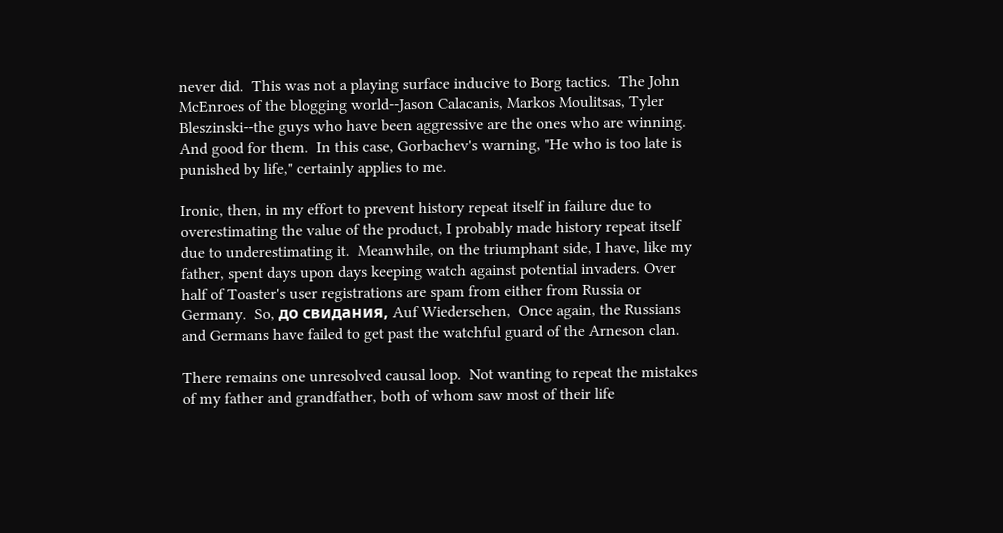never did.  This was not a playing surface inducive to Borg tactics.  The John McEnroes of the blogging world--Jason Calacanis, Markos Moulitsas, Tyler Bleszinski--the guys who have been aggressive are the ones who are winning.  And good for them.  In this case, Gorbachev's warning, "He who is too late is punished by life," certainly applies to me.

Ironic, then, in my effort to prevent history repeat itself in failure due to overestimating the value of the product, I probably made history repeat itself due to underestimating it.  Meanwhile, on the triumphant side, I have, like my father, spent days upon days keeping watch against potential invaders. Over half of Toaster's user registrations are spam from either from Russia or Germany.  So, до свидания, Auf Wiedersehen,  Once again, the Russians and Germans have failed to get past the watchful guard of the Arneson clan.

There remains one unresolved causal loop.  Not wanting to repeat the mistakes of my father and grandfather, both of whom saw most of their life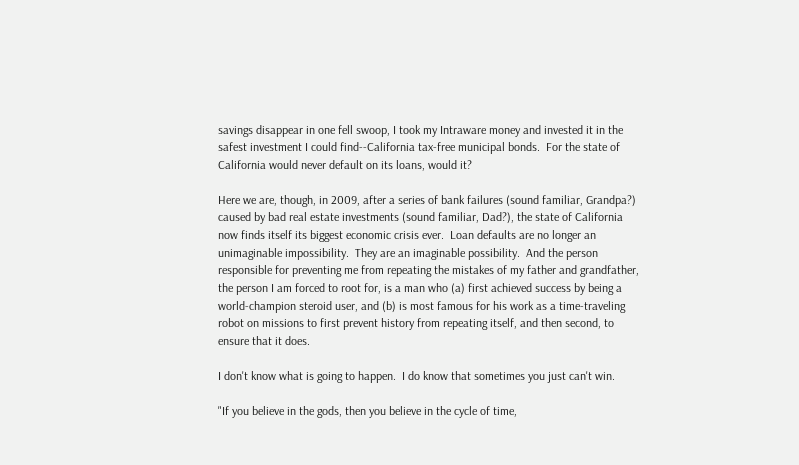savings disappear in one fell swoop, I took my Intraware money and invested it in the safest investment I could find--California tax-free municipal bonds.  For the state of California would never default on its loans, would it?

Here we are, though, in 2009, after a series of bank failures (sound familiar, Grandpa?) caused by bad real estate investments (sound familiar, Dad?), the state of California now finds itself its biggest economic crisis ever.  Loan defaults are no longer an unimaginable impossibility.  They are an imaginable possibility.  And the person responsible for preventing me from repeating the mistakes of my father and grandfather, the person I am forced to root for, is a man who (a) first achieved success by being a world-champion steroid user, and (b) is most famous for his work as a time-traveling robot on missions to first prevent history from repeating itself, and then second, to ensure that it does.

I don't know what is going to happen.  I do know that sometimes you just can't win.

"If you believe in the gods, then you believe in the cycle of time,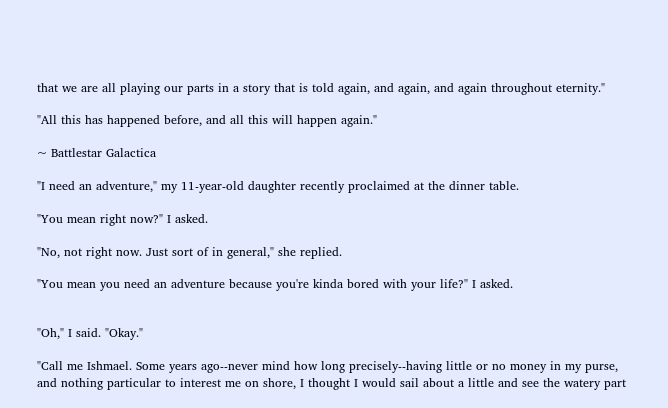that we are all playing our parts in a story that is told again, and again, and again throughout eternity."

"All this has happened before, and all this will happen again."

~ Battlestar Galactica

"I need an adventure," my 11-year-old daughter recently proclaimed at the dinner table.

"You mean right now?" I asked.

"No, not right now. Just sort of in general," she replied.

"You mean you need an adventure because you're kinda bored with your life?" I asked.


"Oh," I said. "Okay."

"Call me Ishmael. Some years ago--never mind how long precisely--having little or no money in my purse, and nothing particular to interest me on shore, I thought I would sail about a little and see the watery part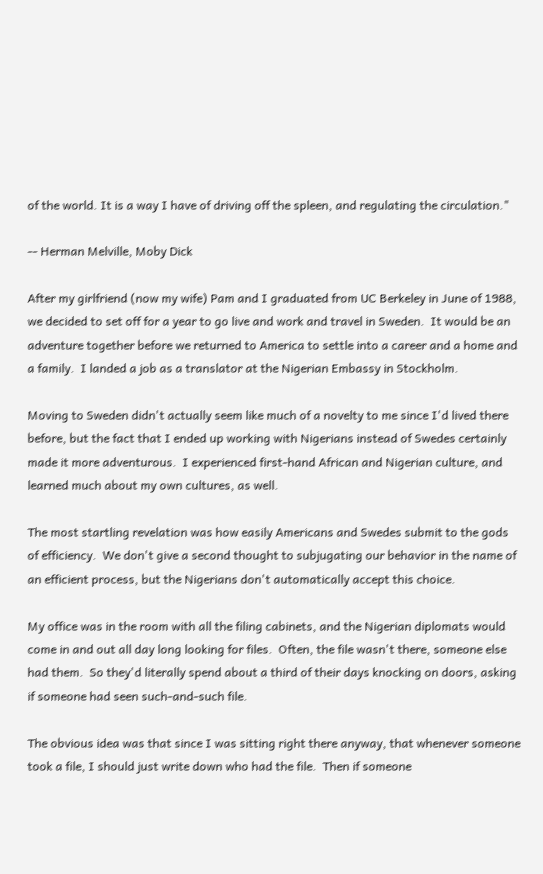of the world. It is a way I have of driving off the spleen, and regulating the circulation."

-- Herman Melville, Moby Dick

After my girlfriend (now my wife) Pam and I graduated from UC Berkeley in June of 1988, we decided to set off for a year to go live and work and travel in Sweden.  It would be an adventure together before we returned to America to settle into a career and a home and a family.  I landed a job as a translator at the Nigerian Embassy in Stockholm.

Moving to Sweden didn't actually seem like much of a novelty to me since I'd lived there before, but the fact that I ended up working with Nigerians instead of Swedes certainly made it more adventurous.  I experienced first-hand African and Nigerian culture, and learned much about my own cultures, as well.

The most startling revelation was how easily Americans and Swedes submit to the gods of efficiency.  We don't give a second thought to subjugating our behavior in the name of an efficient process, but the Nigerians don't automatically accept this choice.

My office was in the room with all the filing cabinets, and the Nigerian diplomats would come in and out all day long looking for files.  Often, the file wasn't there, someone else had them.  So they'd literally spend about a third of their days knocking on doors, asking if someone had seen such-and-such file.

The obvious idea was that since I was sitting right there anyway, that whenever someone took a file, I should just write down who had the file.  Then if someone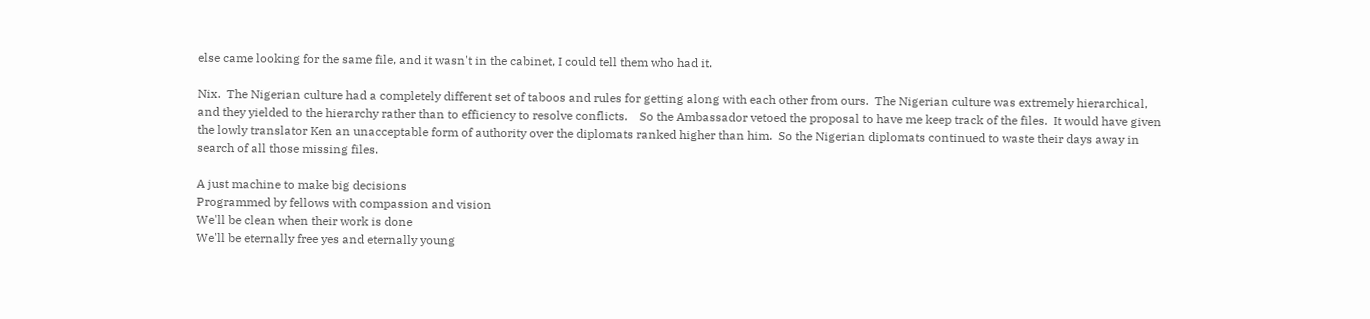else came looking for the same file, and it wasn't in the cabinet, I could tell them who had it.

Nix.  The Nigerian culture had a completely different set of taboos and rules for getting along with each other from ours.  The Nigerian culture was extremely hierarchical, and they yielded to the hierarchy rather than to efficiency to resolve conflicts.    So the Ambassador vetoed the proposal to have me keep track of the files.  It would have given the lowly translator Ken an unacceptable form of authority over the diplomats ranked higher than him.  So the Nigerian diplomats continued to waste their days away in search of all those missing files.

A just machine to make big decisions
Programmed by fellows with compassion and vision
We'll be clean when their work is done
We'll be eternally free yes and eternally young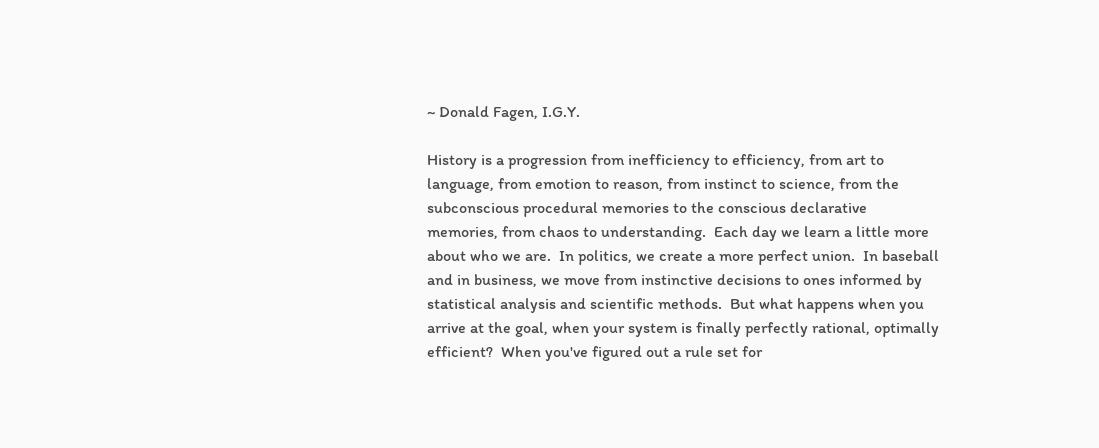~ Donald Fagen, I.G.Y.

History is a progression from inefficiency to efficiency, from art to language, from emotion to reason, from instinct to science, from the subconscious procedural memories to the conscious declarative memories, from chaos to understanding.  Each day we learn a little more about who we are.  In politics, we create a more perfect union.  In baseball and in business, we move from instinctive decisions to ones informed by statistical analysis and scientific methods.  But what happens when you arrive at the goal, when your system is finally perfectly rational, optimally efficient?  When you've figured out a rule set for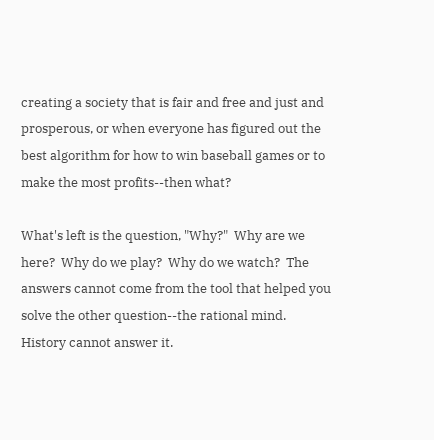creating a society that is fair and free and just and prosperous, or when everyone has figured out the best algorithm for how to win baseball games or to make the most profits--then what?

What's left is the question, "Why?"  Why are we here?  Why do we play?  Why do we watch?  The answers cannot come from the tool that helped you solve the other question--the rational mind.  History cannot answer it.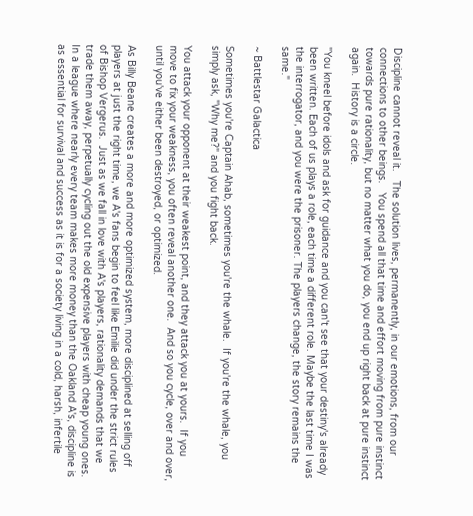Discipline cannot reveal it.   The solution lives, permanently, in our emotions, from our connections to other beings.   You spend all that time and effort moving from pure instinct towards pure rationality, but no matter what you do, you end up right back at pure instinct again.  History is a circle.

"You kneel before idols and ask for guidance and you can't see that your destiny's already been written. Each of us plays a role, each time a different role. Maybe the last time I was the interrogator, and you were the prisoner. The players change, the story remains the same."

~ Battlestar Galactica

Sometimes you're Captain Ahab, sometimes you're the whale.  If you're the whale, you simply ask, "Why me?" and you fight back.

You attack your opponent at their weakest point, and they attack you at yours.  If you move to fix your weakness, you often reveal another one.  And so you cycle, over and over, until you've either been destroyed, or optimized.

As Billy Beane creates a more and more optimized system, more disciplined at selling off players at just the right time, we A's fans begin to feel like Emilie did under the strict rules of Bishop Vergerus.  Just as we fall in love with A's players, rationality demands that we trade them away, perpetually cycling out the old expensive players with cheap young ones.  In a league where nearly every team makes more money than the Oakland A's, discipline is as essential for survival and success as it is for a society living in a cold, harsh, infertile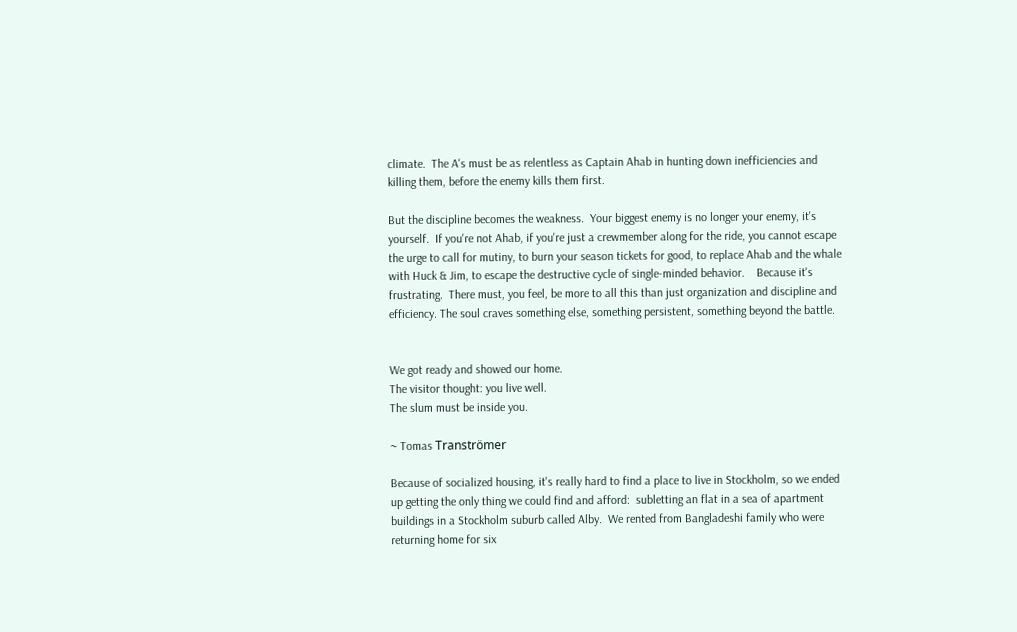climate.  The A's must be as relentless as Captain Ahab in hunting down inefficiencies and killing them, before the enemy kills them first.

But the discipline becomes the weakness.  Your biggest enemy is no longer your enemy, it's yourself.  If you're not Ahab, if you're just a crewmember along for the ride, you cannot escape the urge to call for mutiny, to burn your season tickets for good, to replace Ahab and the whale with Huck & Jim, to escape the destructive cycle of single-minded behavior.    Because it's frustrating.  There must, you feel, be more to all this than just organization and discipline and efficiency. The soul craves something else, something persistent, something beyond the battle.


We got ready and showed our home.
The visitor thought: you live well.
The slum must be inside you.

~ Tomas Tranströmer

Because of socialized housing, it's really hard to find a place to live in Stockholm, so we ended up getting the only thing we could find and afford:  subletting an flat in a sea of apartment buildings in a Stockholm suburb called Alby.  We rented from Bangladeshi family who were returning home for six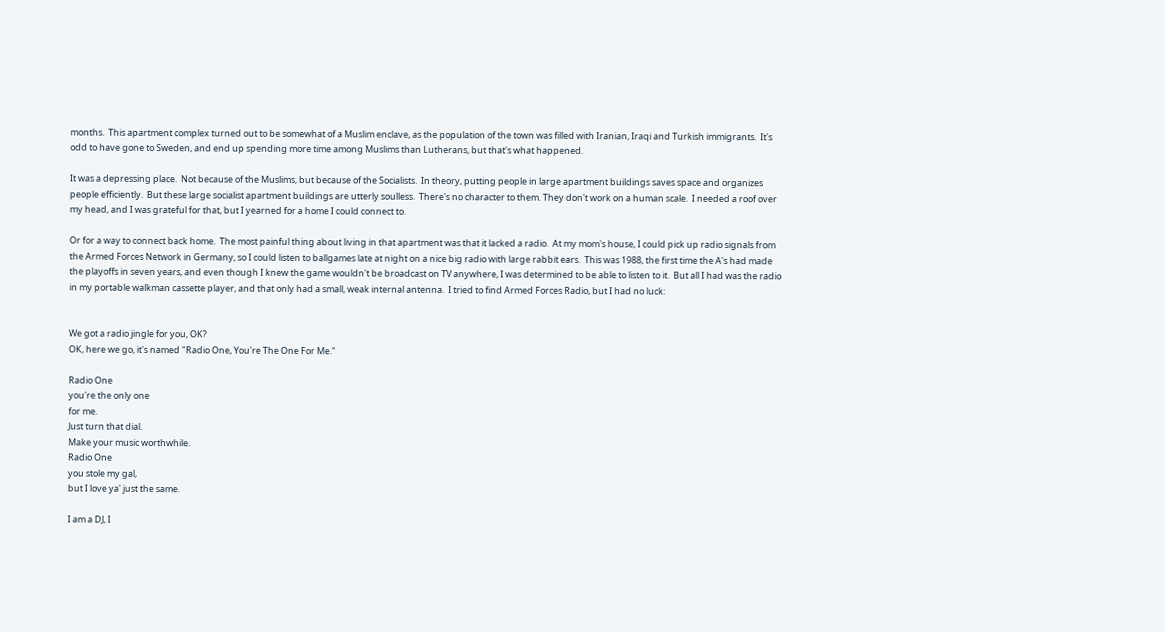months.  This apartment complex turned out to be somewhat of a Muslim enclave, as the population of the town was filled with Iranian, Iraqi and Turkish immigrants.  It's odd to have gone to Sweden, and end up spending more time among Muslims than Lutherans, but that's what happened.

It was a depressing place.  Not because of the Muslims, but because of the Socialists.  In theory, putting people in large apartment buildings saves space and organizes people efficiently.  But these large socialist apartment buildings are utterly soulless.  There's no character to them. They don't work on a human scale.  I needed a roof over my head, and I was grateful for that, but I yearned for a home I could connect to.

Or for a way to connect back home.  The most painful thing about living in that apartment was that it lacked a radio.  At my mom's house, I could pick up radio signals from the Armed Forces Network in Germany, so I could listen to ballgames late at night on a nice big radio with large rabbit ears.  This was 1988, the first time the A's had made the playoffs in seven years, and even though I knew the game wouldn't be broadcast on TV anywhere, I was determined to be able to listen to it.  But all I had was the radio in my portable walkman cassette player, and that only had a small, weak internal antenna.  I tried to find Armed Forces Radio, but I had no luck:


We got a radio jingle for you, OK?
OK, here we go, it's named "Radio One, You're The One For Me."

Radio One
you're the only one
for me.
Just turn that dial.
Make your music worthwhile.
Radio One
you stole my gal,
but I love ya' just the same.

I am a DJ, I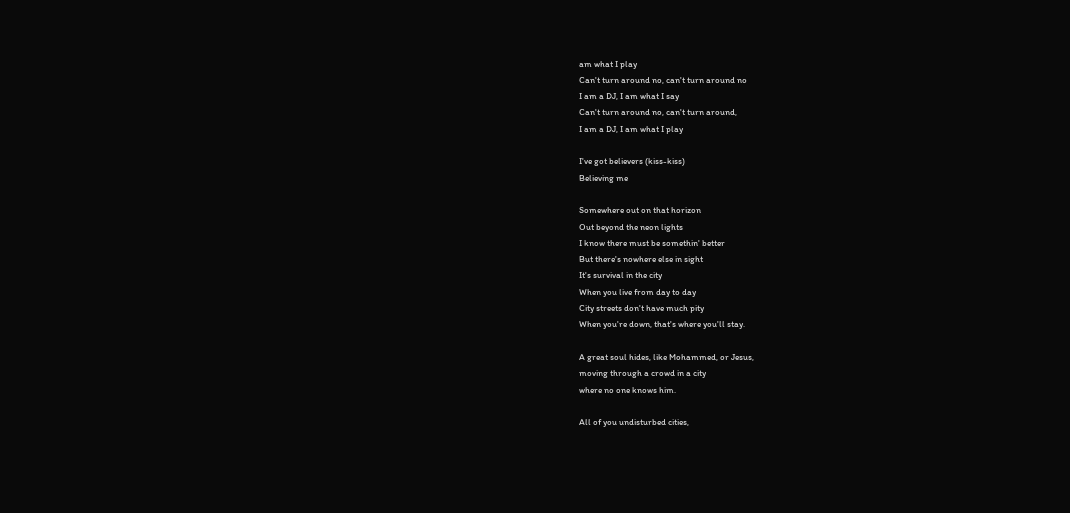am what I play
Can't turn around no, can't turn around no
I am a DJ, I am what I say
Can't turn around no, can't turn around,
I am a DJ, I am what I play

I've got believers (kiss-kiss)
Believing me

Somewhere out on that horizon
Out beyond the neon lights
I know there must be somethin' better
But there's nowhere else in sight
It's survival in the city
When you live from day to day
City streets don't have much pity
When you're down, that's where you'll stay.

A great soul hides, like Mohammed, or Jesus,
moving through a crowd in a city
where no one knows him.

All of you undisturbed cities,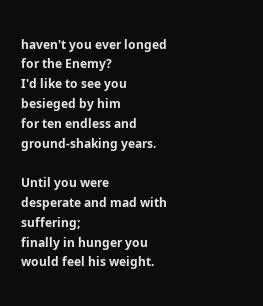haven't you ever longed for the Enemy?
I'd like to see you besieged by him
for ten endless and ground-shaking years.

Until you were desperate and mad with suffering;
finally in hunger you would feel his weight.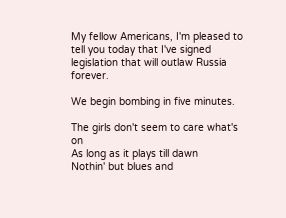My fellow Americans, I'm pleased to tell you today that I've signed legislation that will outlaw Russia forever.

We begin bombing in five minutes.

The girls don't seem to care what's on
As long as it plays till dawn
Nothin' but blues and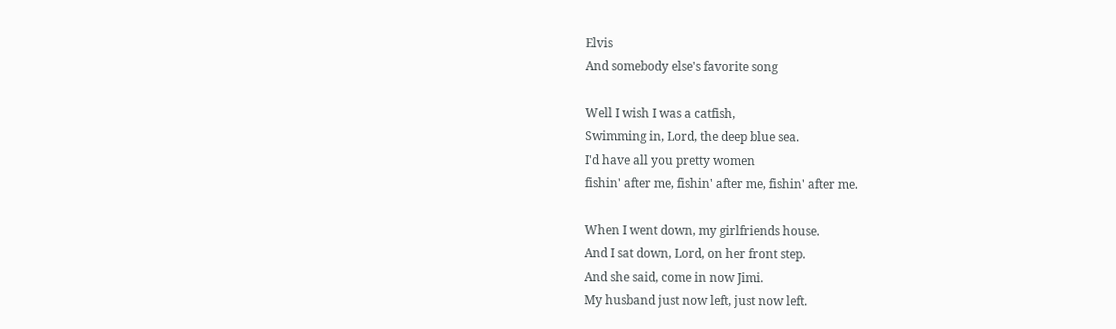Elvis
And somebody else's favorite song

Well I wish I was a catfish,
Swimming in, Lord, the deep blue sea.
I'd have all you pretty women
fishin' after me, fishin' after me, fishin' after me.

When I went down, my girlfriends house.
And I sat down, Lord, on her front step.
And she said, come in now Jimi.
My husband just now left, just now left.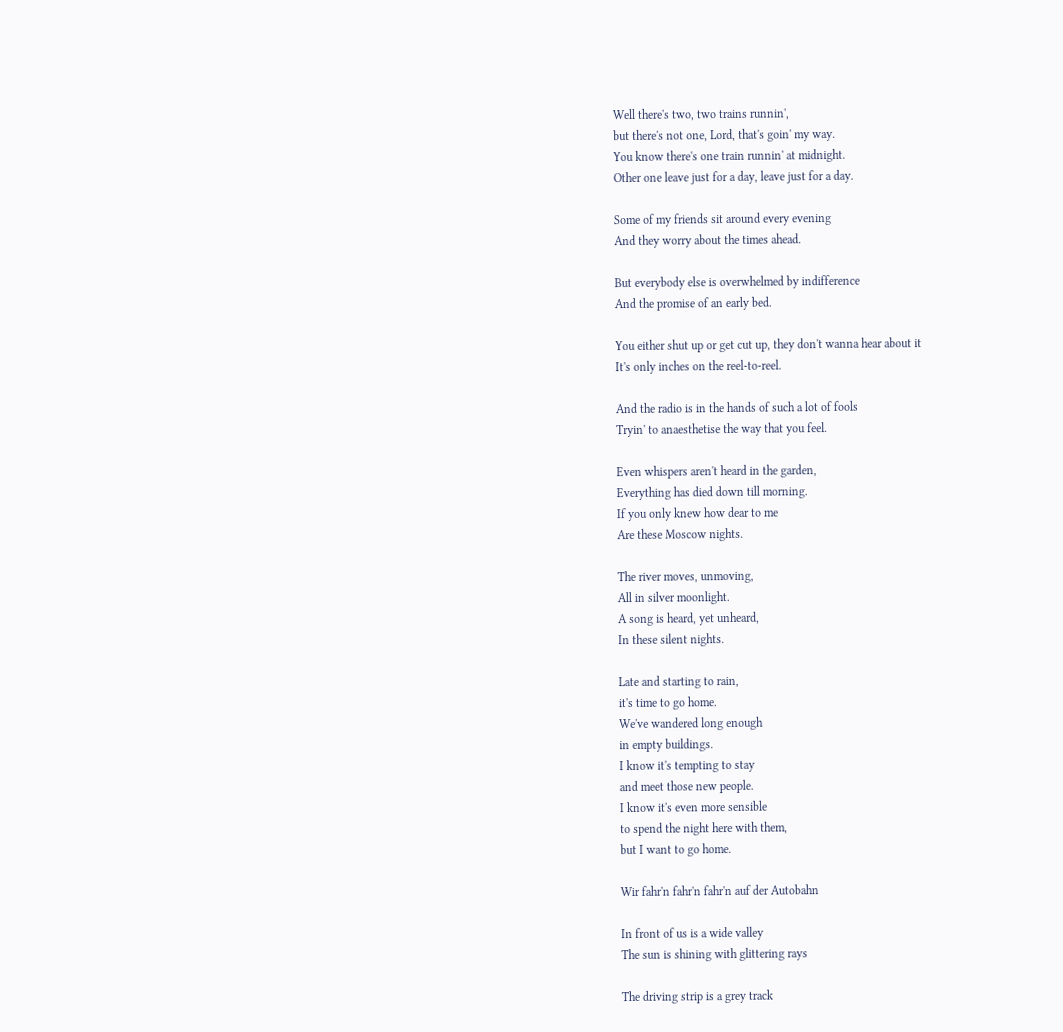Well there's two, two trains runnin',
but there's not one, Lord, that's goin' my way.
You know there's one train runnin' at midnight.
Other one leave just for a day, leave just for a day.

Some of my friends sit around every evening
And they worry about the times ahead.

But everybody else is overwhelmed by indifference
And the promise of an early bed.

You either shut up or get cut up, they don't wanna hear about it
It's only inches on the reel-to-reel.

And the radio is in the hands of such a lot of fools
Tryin' to anaesthetise the way that you feel.

Even whispers aren't heard in the garden,
Everything has died down till morning.
If you only knew how dear to me
Are these Moscow nights.

The river moves, unmoving,
All in silver moonlight.
A song is heard, yet unheard,
In these silent nights.

Late and starting to rain,
it's time to go home.
We've wandered long enough
in empty buildings.
I know it's tempting to stay
and meet those new people.
I know it's even more sensible
to spend the night here with them,
but I want to go home.

Wir fahr'n fahr'n fahr'n auf der Autobahn

In front of us is a wide valley
The sun is shining with glittering rays

The driving strip is a grey track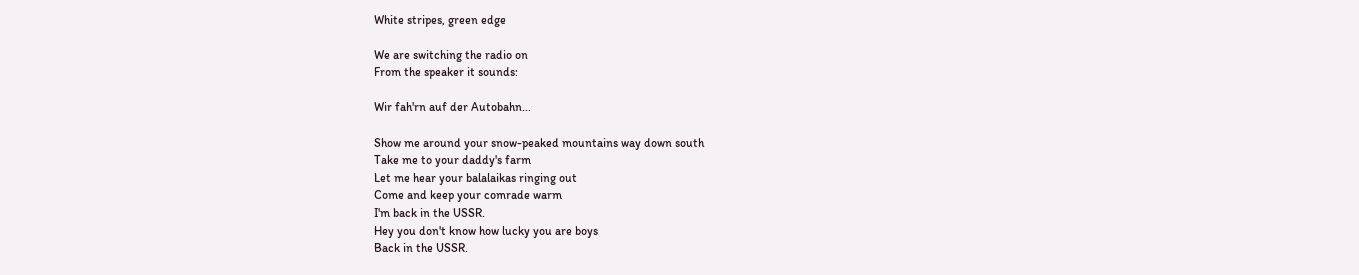White stripes, green edge

We are switching the radio on
From the speaker it sounds:

Wir fah'rn auf der Autobahn...

Show me around your snow-peaked mountains way down south
Take me to your daddy's farm
Let me hear your balalaikas ringing out
Come and keep your comrade warm
I'm back in the USSR.
Hey you don't know how lucky you are boys
Back in the USSR.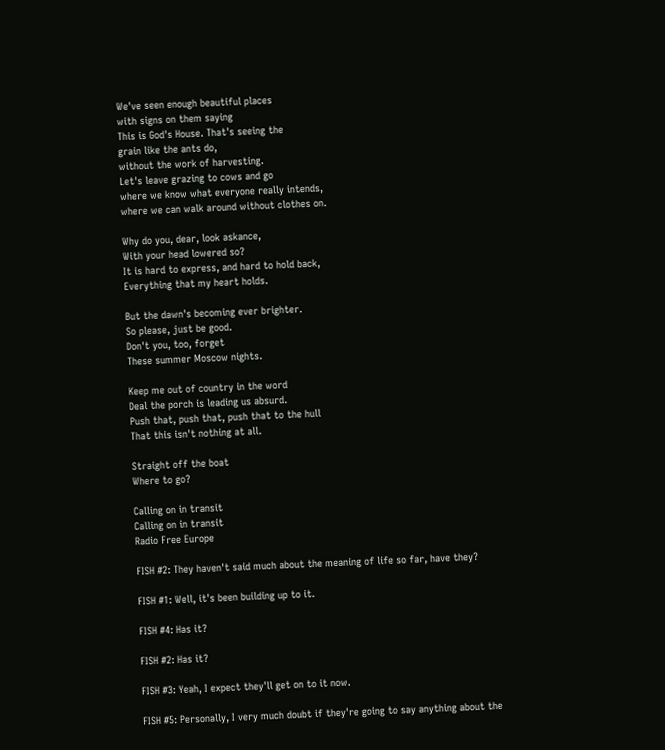We've seen enough beautiful places
with signs on them saying
This is God's House. That's seeing the
grain like the ants do,
without the work of harvesting.
Let's leave grazing to cows and go
where we know what everyone really intends,
where we can walk around without clothes on.

Why do you, dear, look askance,
With your head lowered so?
It is hard to express, and hard to hold back,
Everything that my heart holds.

But the dawn's becoming ever brighter.
So please, just be good.
Don't you, too, forget
These summer Moscow nights.

Keep me out of country in the word
Deal the porch is leading us absurd.
Push that, push that, push that to the hull
That this isn't nothing at all.

Straight off the boat
Where to go?

Calling on in transit
Calling on in transit
Radio Free Europe

FISH #2: They haven't said much about the meaning of life so far, have they?

FISH #1: Well, it's been building up to it.

FISH #4: Has it?

FISH #2: Has it?

FISH #3: Yeah, I expect they'll get on to it now.

FISH #5: Personally, I very much doubt if they're going to say anything about the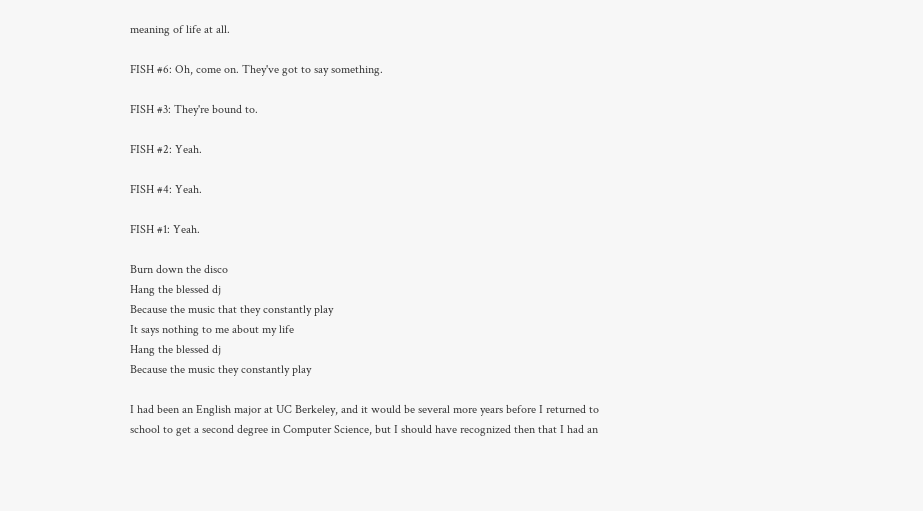meaning of life at all.

FISH #6: Oh, come on. They've got to say something.

FISH #3: They're bound to.

FISH #2: Yeah.

FISH #4: Yeah.

FISH #1: Yeah.

Burn down the disco
Hang the blessed dj
Because the music that they constantly play
It says nothing to me about my life
Hang the blessed dj
Because the music they constantly play

I had been an English major at UC Berkeley, and it would be several more years before I returned to school to get a second degree in Computer Science, but I should have recognized then that I had an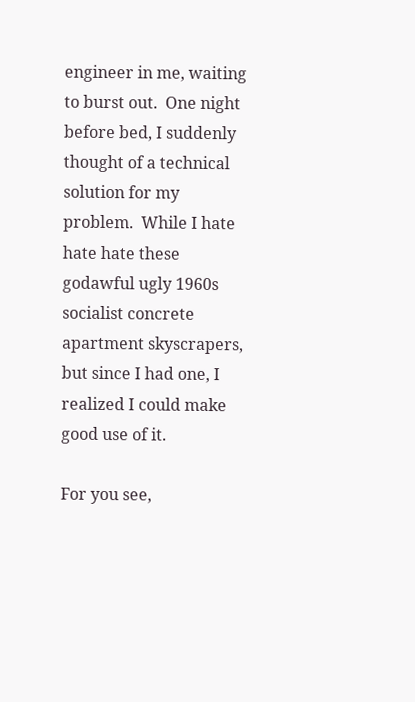engineer in me, waiting to burst out.  One night before bed, I suddenly thought of a technical solution for my problem.  While I hate hate hate these godawful ugly 1960s socialist concrete apartment skyscrapers, but since I had one, I realized I could make good use of it.

For you see,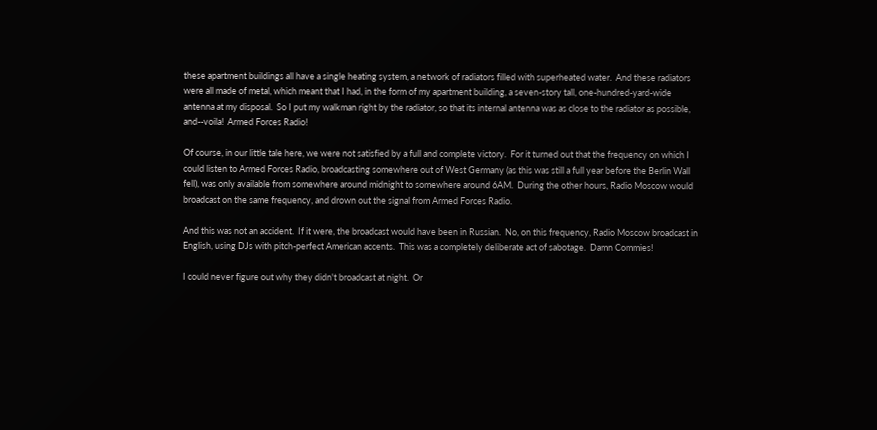these apartment buildings all have a single heating system, a network of radiators filled with superheated water.  And these radiators were all made of metal, which meant that I had, in the form of my apartment building, a seven-story tall, one-hundred-yard-wide antenna at my disposal.  So I put my walkman right by the radiator, so that its internal antenna was as close to the radiator as possible, and--voila!  Armed Forces Radio!

Of course, in our little tale here, we were not satisfied by a full and complete victory.  For it turned out that the frequency on which I could listen to Armed Forces Radio, broadcasting somewhere out of West Germany (as this was still a full year before the Berlin Wall fell), was only available from somewhere around midnight to somewhere around 6AM.  During the other hours, Radio Moscow would broadcast on the same frequency, and drown out the signal from Armed Forces Radio.

And this was not an accident.  If it were, the broadcast would have been in Russian.  No, on this frequency, Radio Moscow broadcast in English, using DJs with pitch-perfect American accents.  This was a completely deliberate act of sabotage.  Damn Commies!

I could never figure out why they didn't broadcast at night.  Or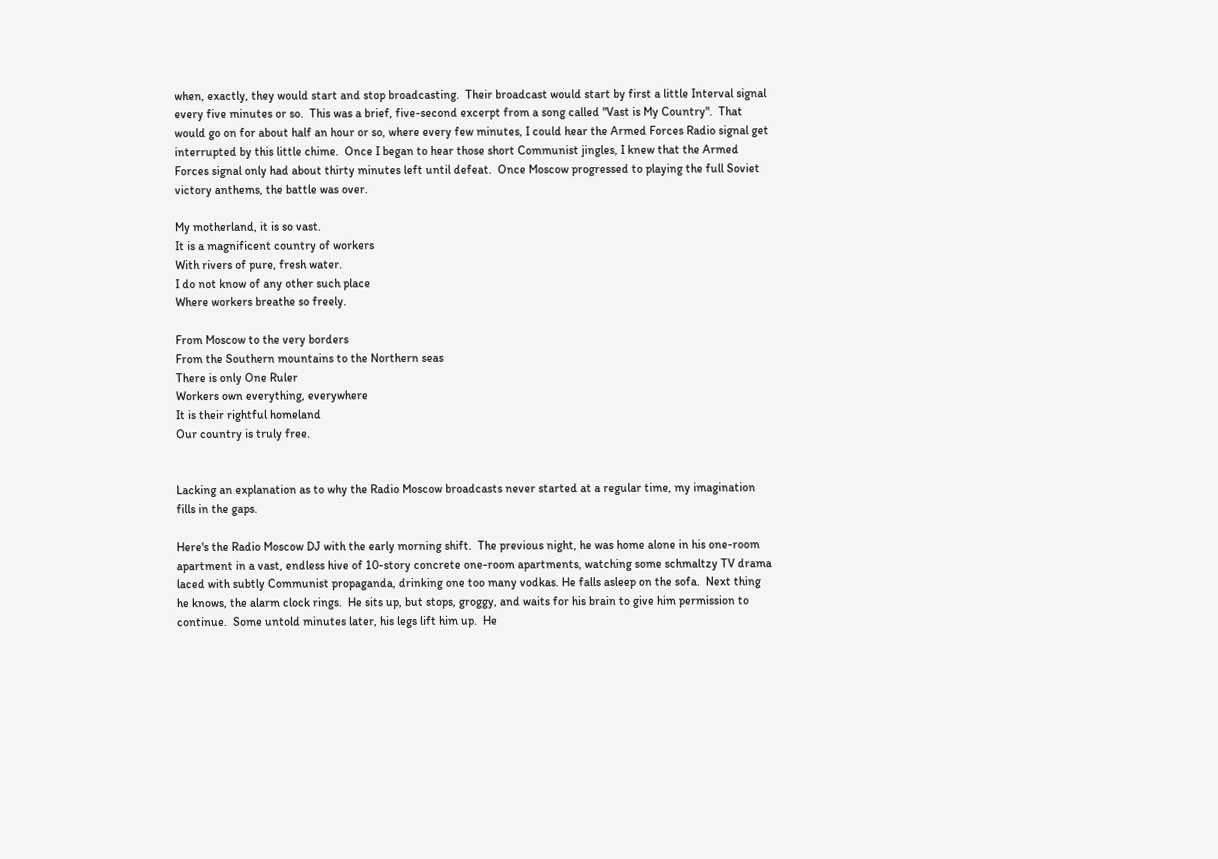when, exactly, they would start and stop broadcasting.  Their broadcast would start by first a little Interval signal every five minutes or so.  This was a brief, five-second excerpt from a song called "Vast is My Country".  That would go on for about half an hour or so, where every few minutes, I could hear the Armed Forces Radio signal get interrupted by this little chime.  Once I began to hear those short Communist jingles, I knew that the Armed Forces signal only had about thirty minutes left until defeat.  Once Moscow progressed to playing the full Soviet victory anthems, the battle was over.

My motherland, it is so vast.
It is a magnificent country of workers
With rivers of pure, fresh water.
I do not know of any other such place
Where workers breathe so freely.

From Moscow to the very borders
From the Southern mountains to the Northern seas
There is only One Ruler
Workers own everything, everywhere
It is their rightful homeland
Our country is truly free.


Lacking an explanation as to why the Radio Moscow broadcasts never started at a regular time, my imagination fills in the gaps.

Here's the Radio Moscow DJ with the early morning shift.  The previous night, he was home alone in his one-room apartment in a vast, endless hive of 10-story concrete one-room apartments, watching some schmaltzy TV drama laced with subtly Communist propaganda, drinking one too many vodkas. He falls asleep on the sofa.  Next thing he knows, the alarm clock rings.  He sits up, but stops, groggy, and waits for his brain to give him permission to continue.  Some untold minutes later, his legs lift him up.  He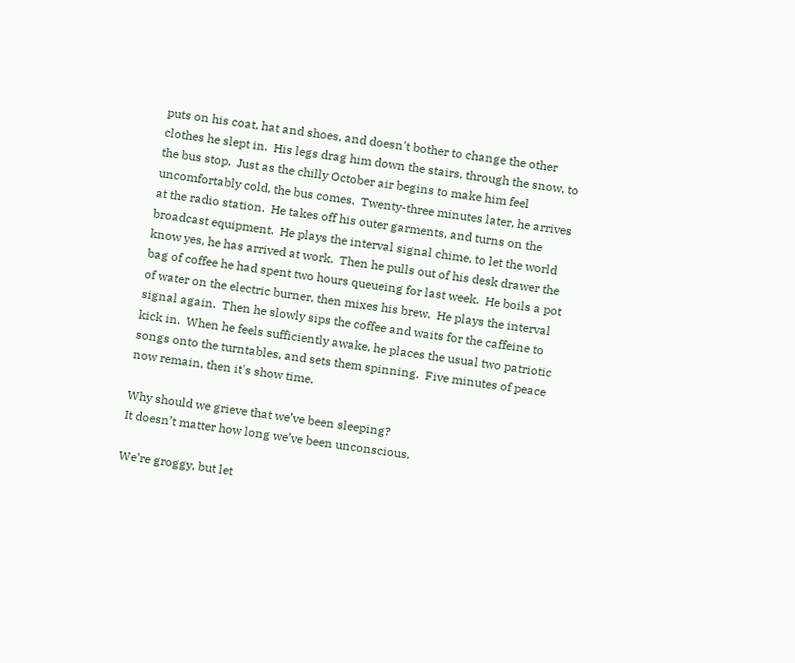puts on his coat, hat and shoes, and doesn't bother to change the other clothes he slept in.  His legs drag him down the stairs, through the snow, to the bus stop.  Just as the chilly October air begins to make him feel uncomfortably cold, the bus comes.  Twenty-three minutes later, he arrives at the radio station.  He takes off his outer garments, and turns on the broadcast equipment.  He plays the interval signal chime, to let the world know yes, he has arrived at work.  Then he pulls out of his desk drawer the bag of coffee he had spent two hours queueing for last week.  He boils a pot of water on the electric burner, then mixes his brew.  He plays the interval signal again.  Then he slowly sips the coffee and waits for the caffeine to kick in.  When he feels sufficiently awake, he places the usual two patriotic songs onto the turntables, and sets them spinning.  Five minutes of peace now remain, then it's show time.

Why should we grieve that we’ve been sleeping?
It doesn’t matter how long we’ve been unconscious.

We’re groggy, but let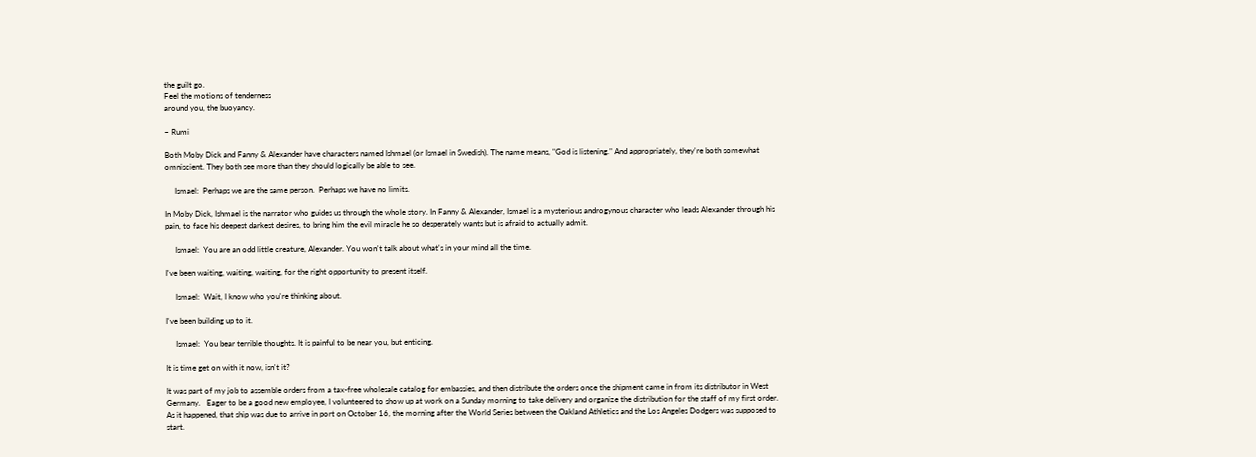the guilt go.
Feel the motions of tenderness
around you, the buoyancy.

~ Rumi

Both Moby Dick and Fanny & Alexander have characters named Ishmael (or Ismael in Swedish). The name means, "God is listening." And appropriately, they're both somewhat omniscient. They both see more than they should logically be able to see.

     Ismael:  Perhaps we are the same person.  Perhaps we have no limits.

In Moby Dick, Ishmael is the narrator who guides us through the whole story. In Fanny & Alexander, Ismael is a mysterious androgynous character who leads Alexander through his pain, to face his deepest darkest desires, to bring him the evil miracle he so desperately wants but is afraid to actually admit.

     Ismael:  You are an odd little creature, Alexander. You won't talk about what's in your mind all the time.

I've been waiting, waiting, waiting, for the right opportunity to present itself.

     Ismael:  Wait, I know who you're thinking about.

I've been building up to it.

     Ismael:  You bear terrible thoughts. It is painful to be near you, but enticing.

It is time get on with it now, isn't it?

It was part of my job to assemble orders from a tax-free wholesale catalog for embassies, and then distribute the orders once the shipment came in from its distributor in West Germany.   Eager to be a good new employee, I volunteered to show up at work on a Sunday morning to take delivery and organize the distribution for the staff of my first order. As it happened, that ship was due to arrive in port on October 16, the morning after the World Series between the Oakland Athletics and the Los Angeles Dodgers was supposed to start.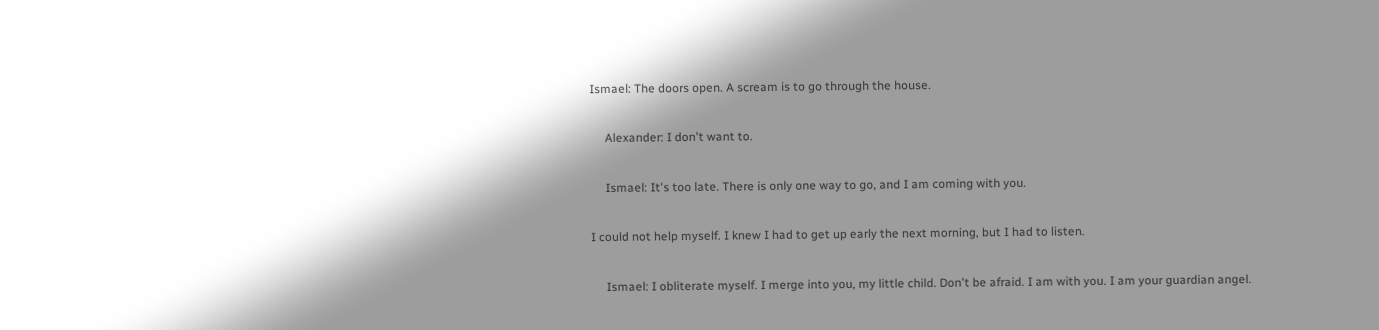Ismael: The doors open. A scream is to go through the house.

     Alexander: I don't want to.

     Ismael: It's too late. There is only one way to go, and I am coming with you.

I could not help myself. I knew I had to get up early the next morning, but I had to listen.

     Ismael: I obliterate myself. I merge into you, my little child. Don't be afraid. I am with you. I am your guardian angel.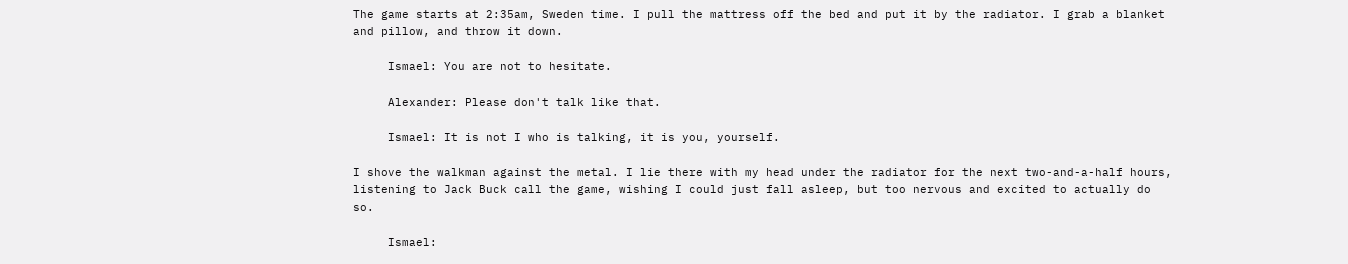The game starts at 2:35am, Sweden time. I pull the mattress off the bed and put it by the radiator. I grab a blanket and pillow, and throw it down.

     Ismael: You are not to hesitate.

     Alexander: Please don't talk like that.

     Ismael: It is not I who is talking, it is you, yourself.

I shove the walkman against the metal. I lie there with my head under the radiator for the next two-and-a-half hours, listening to Jack Buck call the game, wishing I could just fall asleep, but too nervous and excited to actually do so.

     Ismael: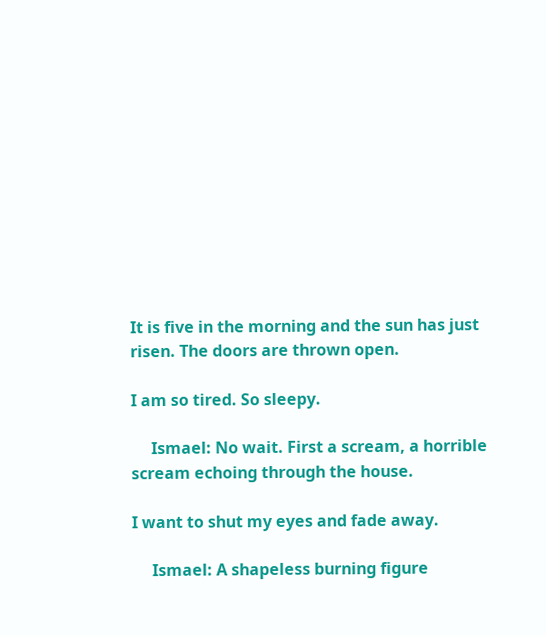It is five in the morning and the sun has just risen. The doors are thrown open.

I am so tired. So sleepy.

     Ismael: No wait. First a scream, a horrible scream echoing through the house.

I want to shut my eyes and fade away.

     Ismael: A shapeless burning figure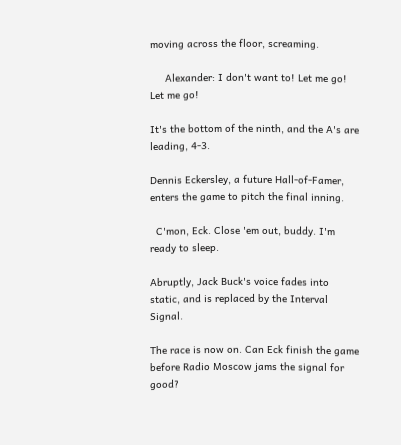moving across the floor, screaming.

     Alexander: I don't want to! Let me go! Let me go!

It's the bottom of the ninth, and the A's are leading, 4-3.

Dennis Eckersley, a future Hall-of-Famer, enters the game to pitch the final inning.

  C'mon, Eck. Close 'em out, buddy. I'm ready to sleep.

Abruptly, Jack Buck's voice fades into static, and is replaced by the Interval Signal.

The race is now on. Can Eck finish the game before Radio Moscow jams the signal for good?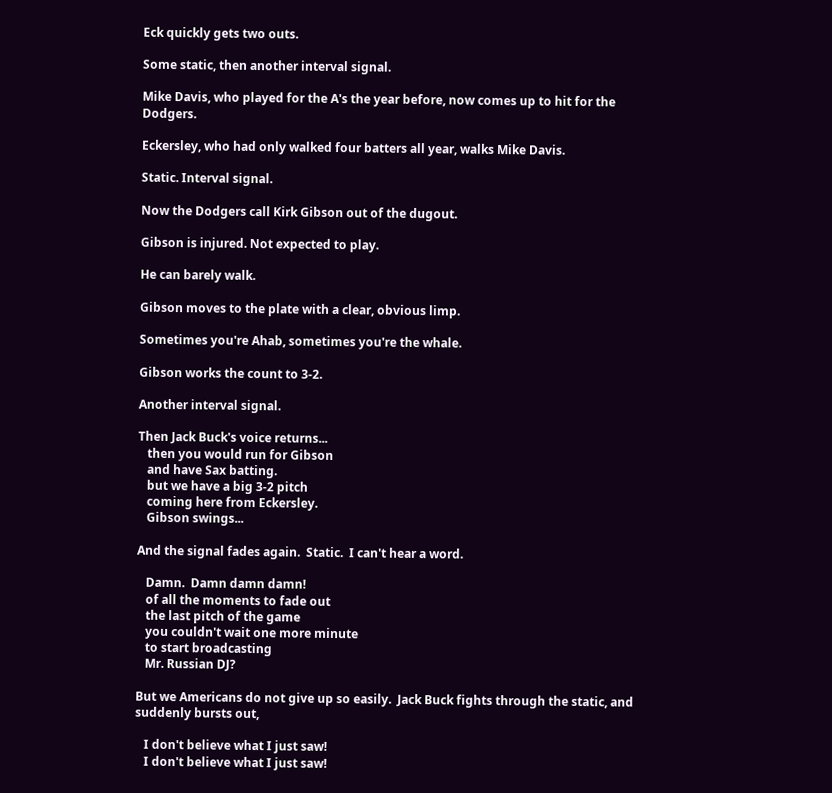Eck quickly gets two outs.

Some static, then another interval signal.

Mike Davis, who played for the A's the year before, now comes up to hit for the Dodgers.

Eckersley, who had only walked four batters all year, walks Mike Davis.

Static. Interval signal.

Now the Dodgers call Kirk Gibson out of the dugout.

Gibson is injured. Not expected to play.

He can barely walk.

Gibson moves to the plate with a clear, obvious limp.

Sometimes you're Ahab, sometimes you're the whale.

Gibson works the count to 3-2.

Another interval signal.

Then Jack Buck's voice returns...
   then you would run for Gibson
   and have Sax batting.
   but we have a big 3-2 pitch
   coming here from Eckersley.
   Gibson swings...

And the signal fades again.  Static.  I can't hear a word.

   Damn.  Damn damn damn!
   of all the moments to fade out
   the last pitch of the game
   you couldn't wait one more minute
   to start broadcasting
   Mr. Russian DJ?

But we Americans do not give up so easily.  Jack Buck fights through the static, and suddenly bursts out,

   I don't believe what I just saw!
   I don't believe what I just saw!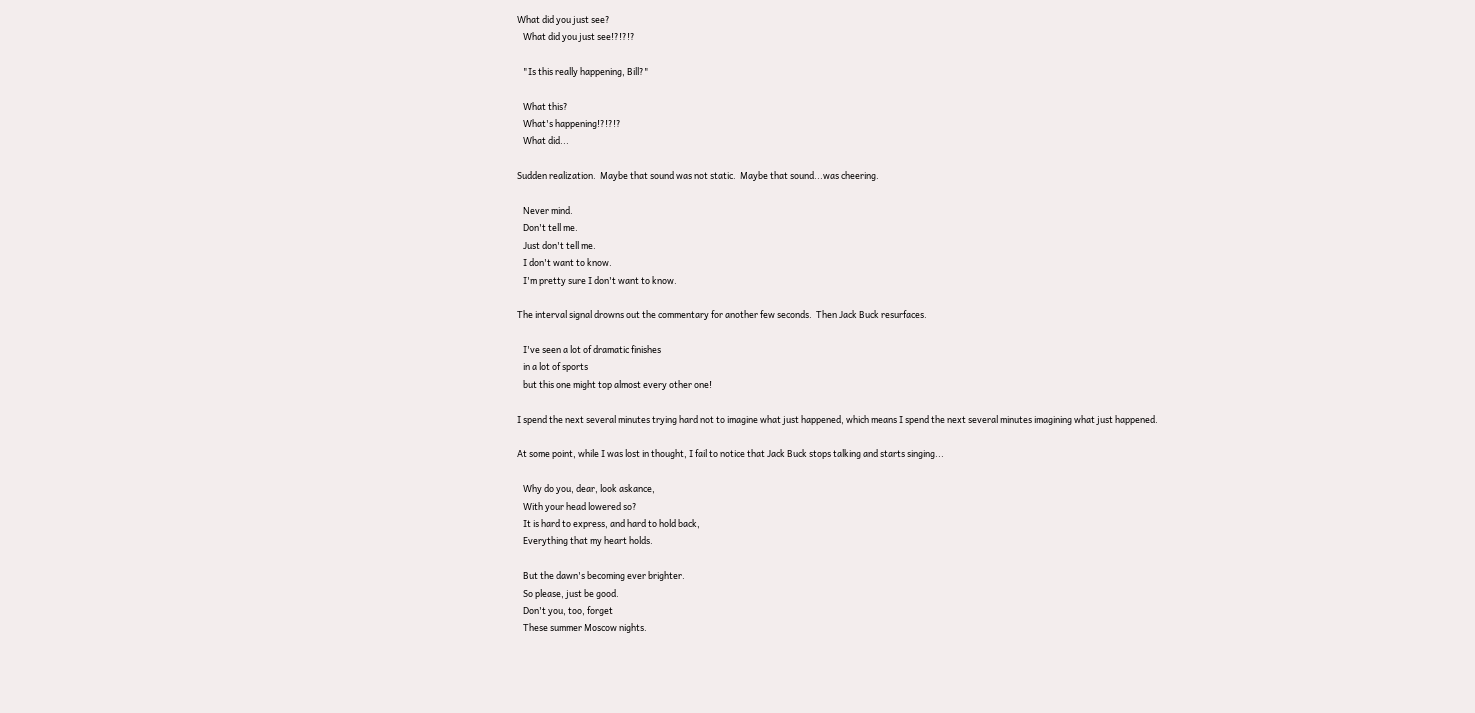What did you just see?
   What did you just see!?!?!?

   "Is this really happening, Bill?"

   What this?
   What's happening!?!?!?
   What did...

Sudden realization.  Maybe that sound was not static.  Maybe that sound...was cheering.

   Never mind.
   Don't tell me.
   Just don't tell me.
   I don't want to know.
   I'm pretty sure I don't want to know.

The interval signal drowns out the commentary for another few seconds.  Then Jack Buck resurfaces.

   I've seen a lot of dramatic finishes
   in a lot of sports
   but this one might top almost every other one!

I spend the next several minutes trying hard not to imagine what just happened, which means I spend the next several minutes imagining what just happened.

At some point, while I was lost in thought, I fail to notice that Jack Buck stops talking and starts singing...

   Why do you, dear, look askance,
   With your head lowered so?
   It is hard to express, and hard to hold back,
   Everything that my heart holds.

   But the dawn's becoming ever brighter.
   So please, just be good.
   Don't you, too, forget
   These summer Moscow nights.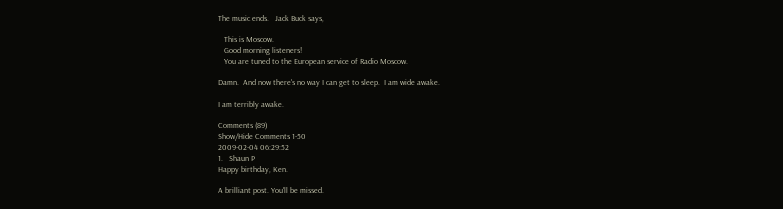The music ends.   Jack Buck says,

   This is Moscow.
   Good morning listeners!
   You are tuned to the European service of Radio Moscow.

Damn.  And now there's no way I can get to sleep.  I am wide awake.

I am terribly awake.

Comments (89)
Show/Hide Comments 1-50
2009-02-04 06:29:52
1.   Shaun P
Happy birthday, Ken.

A brilliant post. You'll be missed.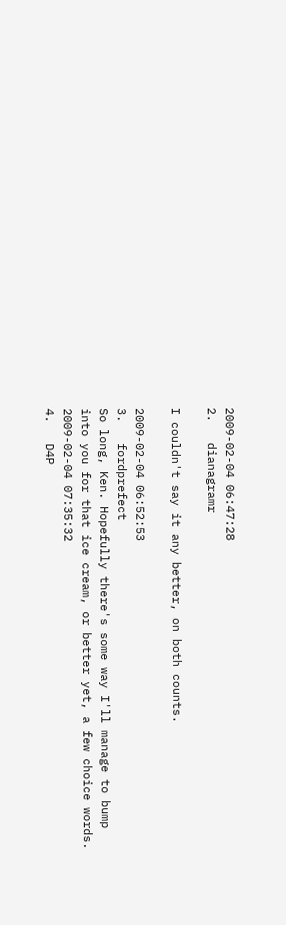2009-02-04 06:47:28
2.   dianagramr

I couldn't say it any better, on both counts.

2009-02-04 06:52:53
3.   fordprefect
So long, Ken. Hopefully there's some way I'll manage to bump into you for that ice cream, or better yet, a few choice words.
2009-02-04 07:35:32
4.   D4P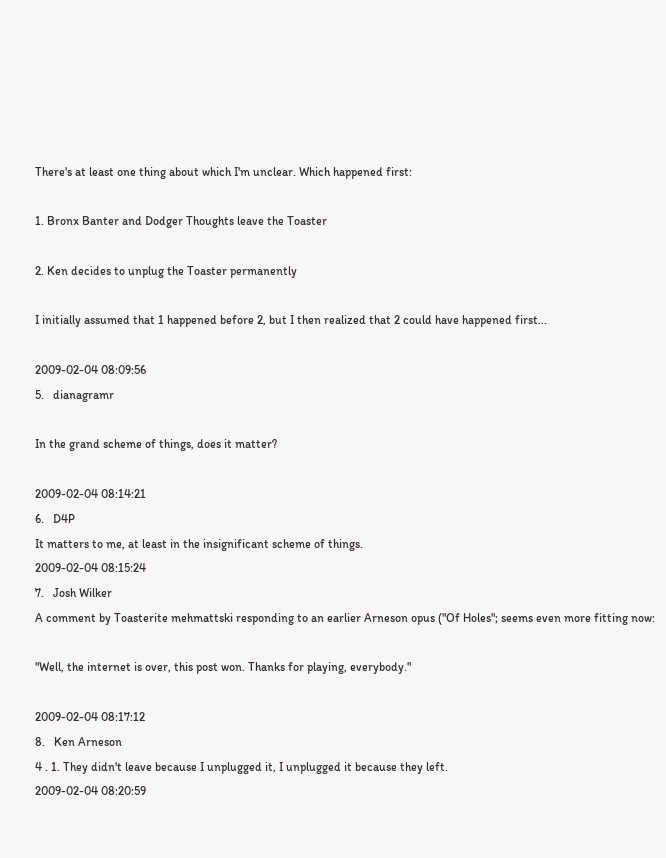There's at least one thing about which I'm unclear. Which happened first:

1. Bronx Banter and Dodger Thoughts leave the Toaster

2. Ken decides to unplug the Toaster permanently

I initially assumed that 1 happened before 2, but I then realized that 2 could have happened first...

2009-02-04 08:09:56
5.   dianagramr

In the grand scheme of things, does it matter?

2009-02-04 08:14:21
6.   D4P
It matters to me, at least in the insignificant scheme of things.
2009-02-04 08:15:24
7.   Josh Wilker
A comment by Toasterite mehmattski responding to an earlier Arneson opus ("Of Holes"; seems even more fitting now:

"Well, the internet is over, this post won. Thanks for playing, everybody."

2009-02-04 08:17:12
8.   Ken Arneson
4 . 1. They didn't leave because I unplugged it, I unplugged it because they left.
2009-02-04 08:20:59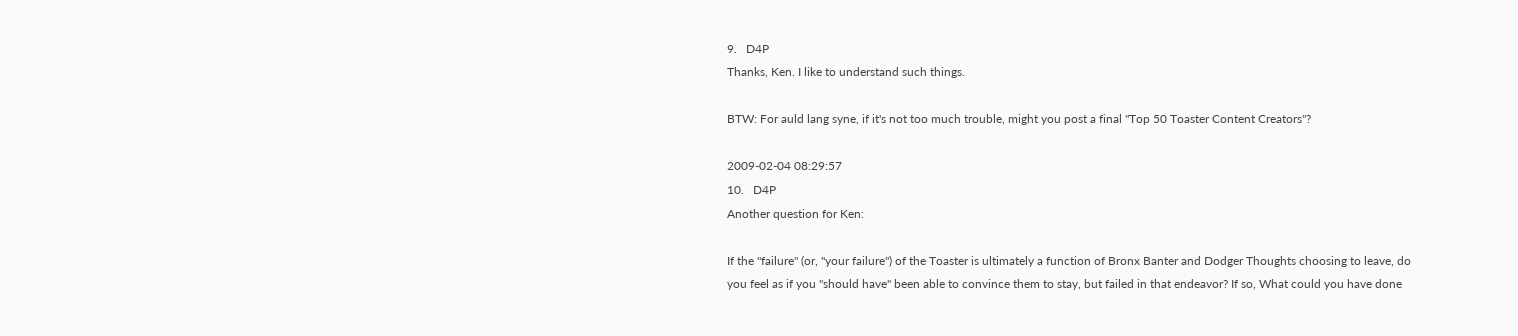9.   D4P
Thanks, Ken. I like to understand such things.

BTW: For auld lang syne, if it's not too much trouble, might you post a final "Top 50 Toaster Content Creators"?

2009-02-04 08:29:57
10.   D4P
Another question for Ken:

If the "failure" (or, "your failure") of the Toaster is ultimately a function of Bronx Banter and Dodger Thoughts choosing to leave, do you feel as if you "should have" been able to convince them to stay, but failed in that endeavor? If so, What could you have done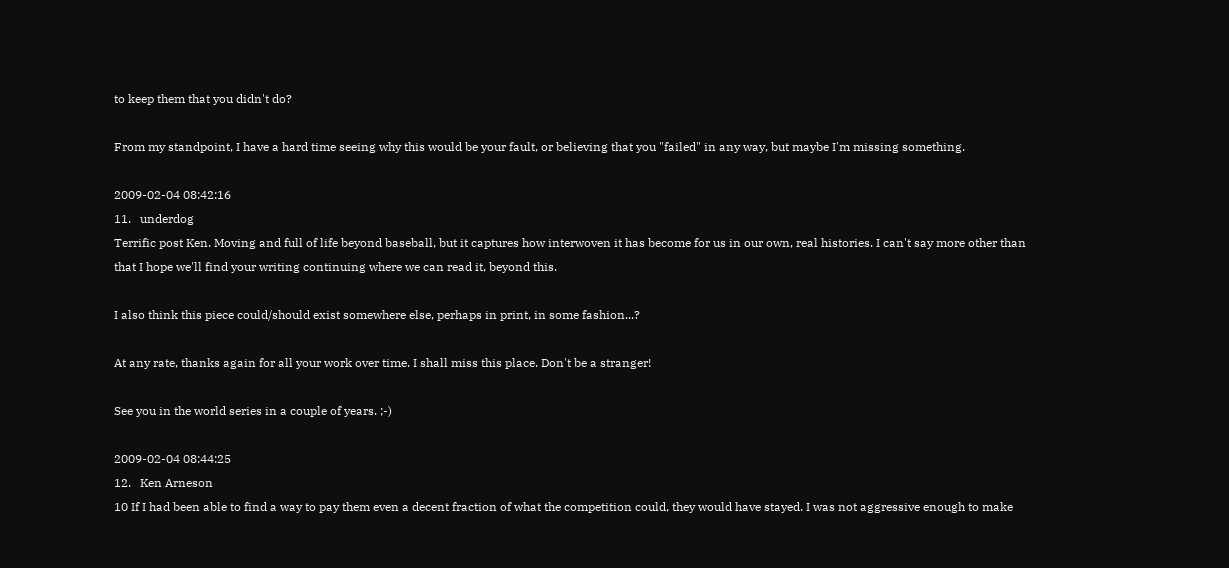to keep them that you didn't do?

From my standpoint, I have a hard time seeing why this would be your fault, or believing that you "failed" in any way, but maybe I'm missing something.

2009-02-04 08:42:16
11.   underdog
Terrific post Ken. Moving and full of life beyond baseball, but it captures how interwoven it has become for us in our own, real histories. I can't say more other than that I hope we'll find your writing continuing where we can read it, beyond this.

I also think this piece could/should exist somewhere else, perhaps in print, in some fashion...?

At any rate, thanks again for all your work over time. I shall miss this place. Don't be a stranger!

See you in the world series in a couple of years. ;-)

2009-02-04 08:44:25
12.   Ken Arneson
10 If I had been able to find a way to pay them even a decent fraction of what the competition could, they would have stayed. I was not aggressive enough to make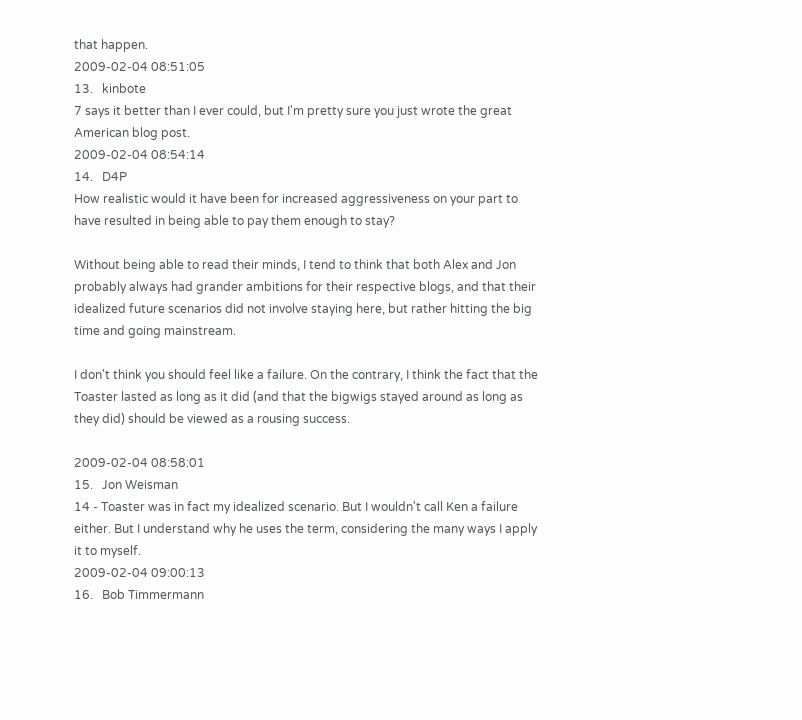that happen.
2009-02-04 08:51:05
13.   kinbote
7 says it better than I ever could, but I'm pretty sure you just wrote the great American blog post.
2009-02-04 08:54:14
14.   D4P
How realistic would it have been for increased aggressiveness on your part to have resulted in being able to pay them enough to stay?

Without being able to read their minds, I tend to think that both Alex and Jon probably always had grander ambitions for their respective blogs, and that their idealized future scenarios did not involve staying here, but rather hitting the big time and going mainstream.

I don't think you should feel like a failure. On the contrary, I think the fact that the Toaster lasted as long as it did (and that the bigwigs stayed around as long as they did) should be viewed as a rousing success.

2009-02-04 08:58:01
15.   Jon Weisman
14 - Toaster was in fact my idealized scenario. But I wouldn't call Ken a failure either. But I understand why he uses the term, considering the many ways I apply it to myself.
2009-02-04 09:00:13
16.   Bob Timmermann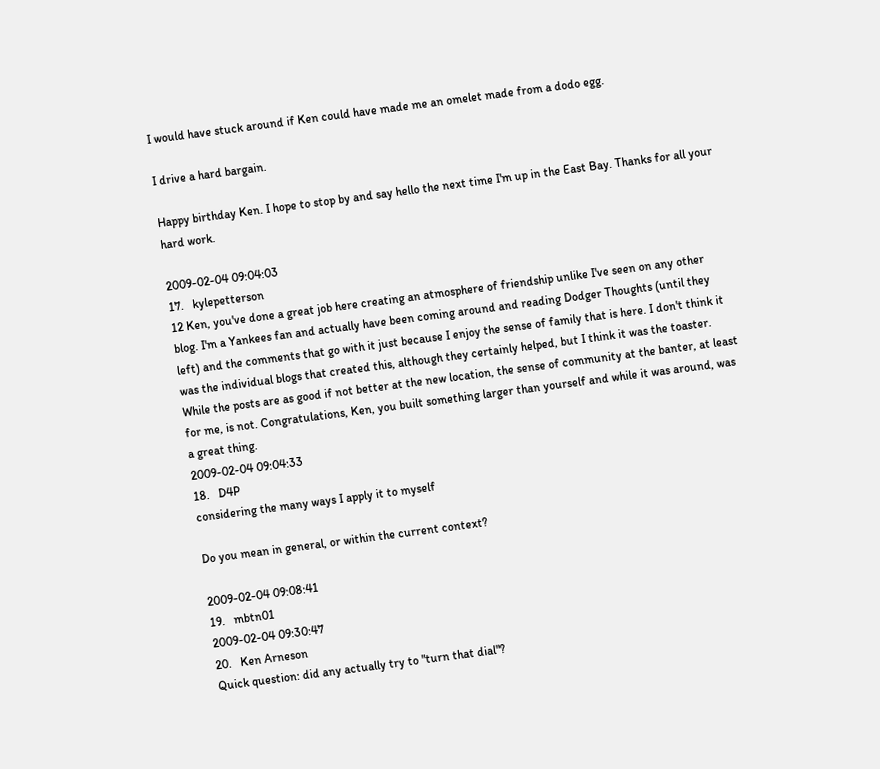I would have stuck around if Ken could have made me an omelet made from a dodo egg.

I drive a hard bargain.

Happy birthday Ken. I hope to stop by and say hello the next time I'm up in the East Bay. Thanks for all your hard work.

2009-02-04 09:04:03
17.   kylepetterson
12 Ken, you've done a great job here creating an atmosphere of friendship unlike I've seen on any other blog. I'm a Yankees fan and actually have been coming around and reading Dodger Thoughts (until they left) and the comments that go with it just because I enjoy the sense of family that is here. I don't think it was the individual blogs that created this, although they certainly helped, but I think it was the toaster. While the posts are as good if not better at the new location, the sense of community at the banter, at least for me, is not. Congratulations, Ken, you built something larger than yourself and while it was around, was a great thing.
2009-02-04 09:04:33
18.   D4P
considering the many ways I apply it to myself

Do you mean in general, or within the current context?

2009-02-04 09:08:41
19.   mbtn01
2009-02-04 09:30:47
20.   Ken Arneson
Quick question: did any actually try to "turn that dial"?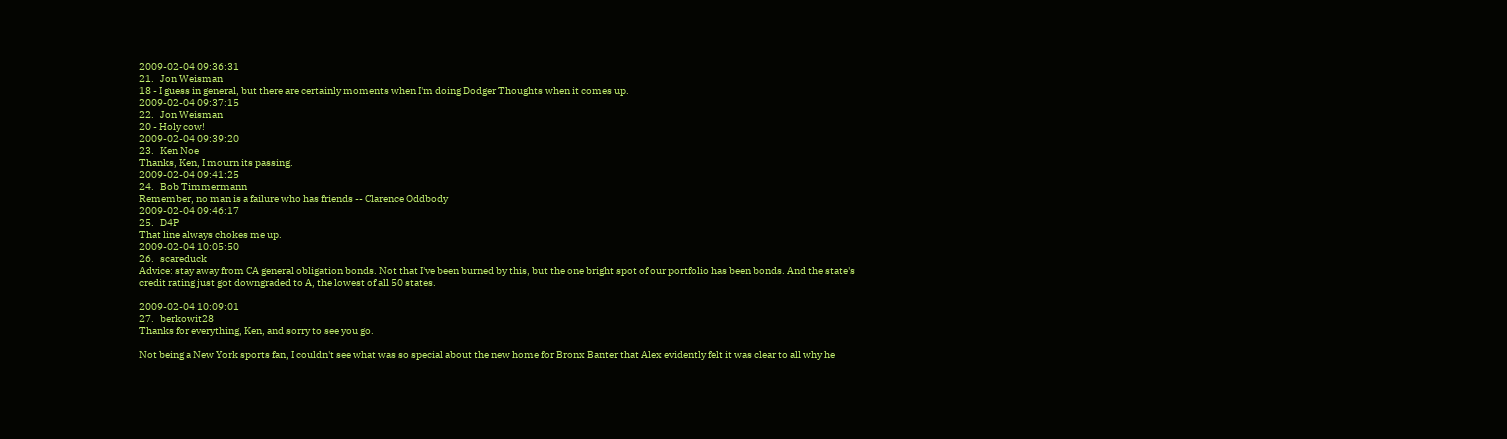2009-02-04 09:36:31
21.   Jon Weisman
18 - I guess in general, but there are certainly moments when I'm doing Dodger Thoughts when it comes up.
2009-02-04 09:37:15
22.   Jon Weisman
20 - Holy cow!
2009-02-04 09:39:20
23.   Ken Noe
Thanks, Ken, I mourn its passing.
2009-02-04 09:41:25
24.   Bob Timmermann
Remember, no man is a failure who has friends -- Clarence Oddbody
2009-02-04 09:46:17
25.   D4P
That line always chokes me up.
2009-02-04 10:05:50
26.   scareduck
Advice: stay away from CA general obligation bonds. Not that I've been burned by this, but the one bright spot of our portfolio has been bonds. And the state's credit rating just got downgraded to A, the lowest of all 50 states.

2009-02-04 10:09:01
27.   berkowit28
Thanks for everything, Ken, and sorry to see you go.

Not being a New York sports fan, I couldn't see what was so special about the new home for Bronx Banter that Alex evidently felt it was clear to all why he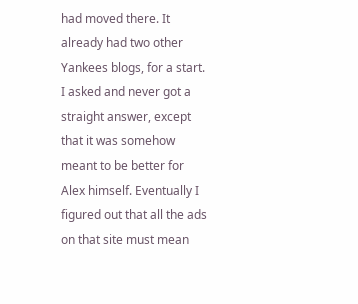had moved there. It already had two other Yankees blogs, for a start. I asked and never got a straight answer, except that it was somehow meant to be better for Alex himself. Eventually I figured out that all the ads on that site must mean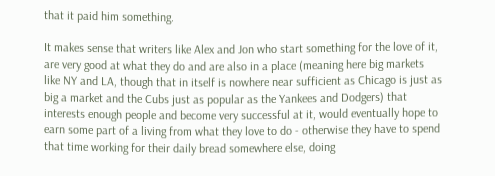that it paid him something.

It makes sense that writers like Alex and Jon who start something for the love of it, are very good at what they do and are also in a place (meaning here big markets like NY and LA, though that in itself is nowhere near sufficient as Chicago is just as big a market and the Cubs just as popular as the Yankees and Dodgers) that interests enough people and become very successful at it, would eventually hope to earn some part of a living from what they love to do - otherwise they have to spend that time working for their daily bread somewhere else, doing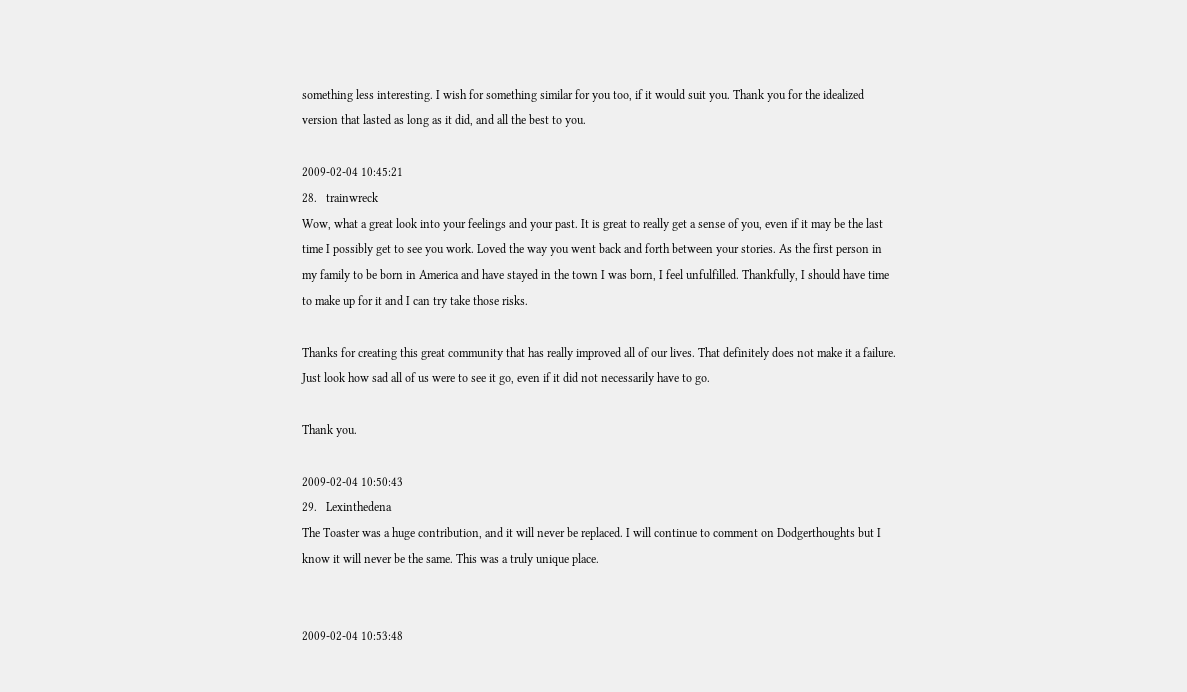something less interesting. I wish for something similar for you too, if it would suit you. Thank you for the idealized version that lasted as long as it did, and all the best to you.

2009-02-04 10:45:21
28.   trainwreck
Wow, what a great look into your feelings and your past. It is great to really get a sense of you, even if it may be the last time I possibly get to see you work. Loved the way you went back and forth between your stories. As the first person in my family to be born in America and have stayed in the town I was born, I feel unfulfilled. Thankfully, I should have time to make up for it and I can try take those risks.

Thanks for creating this great community that has really improved all of our lives. That definitely does not make it a failure. Just look how sad all of us were to see it go, even if it did not necessarily have to go.

Thank you.

2009-02-04 10:50:43
29.   Lexinthedena
The Toaster was a huge contribution, and it will never be replaced. I will continue to comment on Dodgerthoughts but I know it will never be the same. This was a truly unique place.


2009-02-04 10:53:48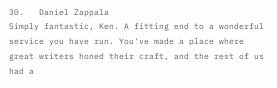30.   Daniel Zappala
Simply fantastic, Ken. A fitting end to a wonderful service you have run. You've made a place where great writers honed their craft, and the rest of us had a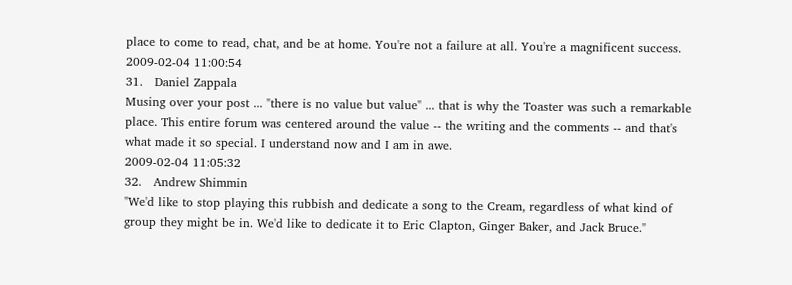place to come to read, chat, and be at home. You're not a failure at all. You're a magnificent success.
2009-02-04 11:00:54
31.   Daniel Zappala
Musing over your post ... "there is no value but value" ... that is why the Toaster was such a remarkable place. This entire forum was centered around the value -- the writing and the comments -- and that's what made it so special. I understand now and I am in awe.
2009-02-04 11:05:32
32.   Andrew Shimmin
"We'd like to stop playing this rubbish and dedicate a song to the Cream, regardless of what kind of group they might be in. We'd like to dedicate it to Eric Clapton, Ginger Baker, and Jack Bruce."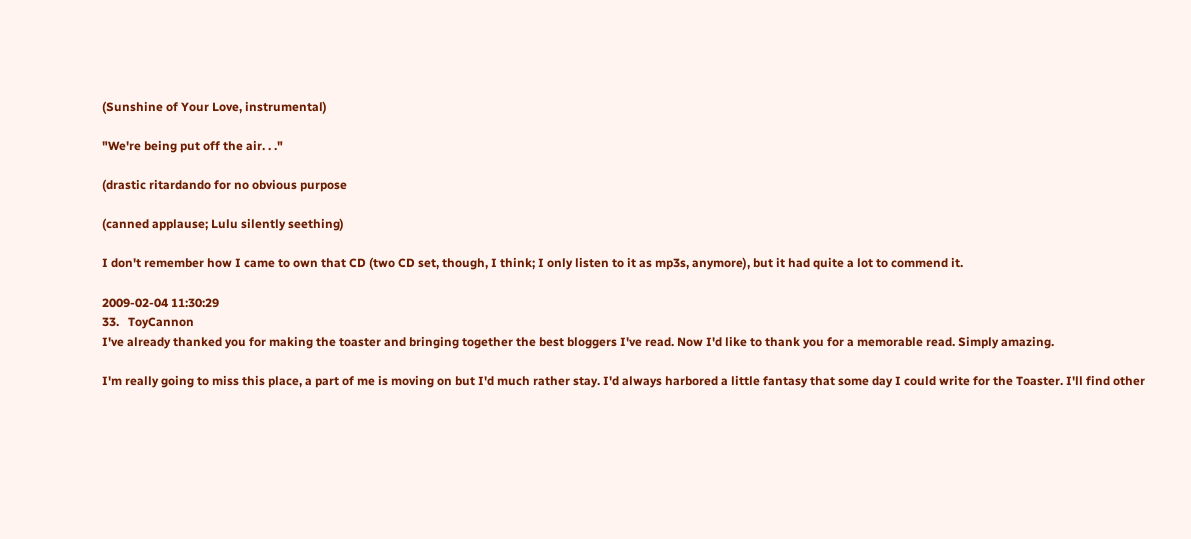(Sunshine of Your Love, instrumental)

"We're being put off the air. . ."

(drastic ritardando for no obvious purpose

(canned applause; Lulu silently seething)

I don't remember how I came to own that CD (two CD set, though, I think; I only listen to it as mp3s, anymore), but it had quite a lot to commend it.

2009-02-04 11:30:29
33.   ToyCannon
I've already thanked you for making the toaster and bringing together the best bloggers I've read. Now I'd like to thank you for a memorable read. Simply amazing.

I'm really going to miss this place, a part of me is moving on but I'd much rather stay. I'd always harbored a little fantasy that some day I could write for the Toaster. I'll find other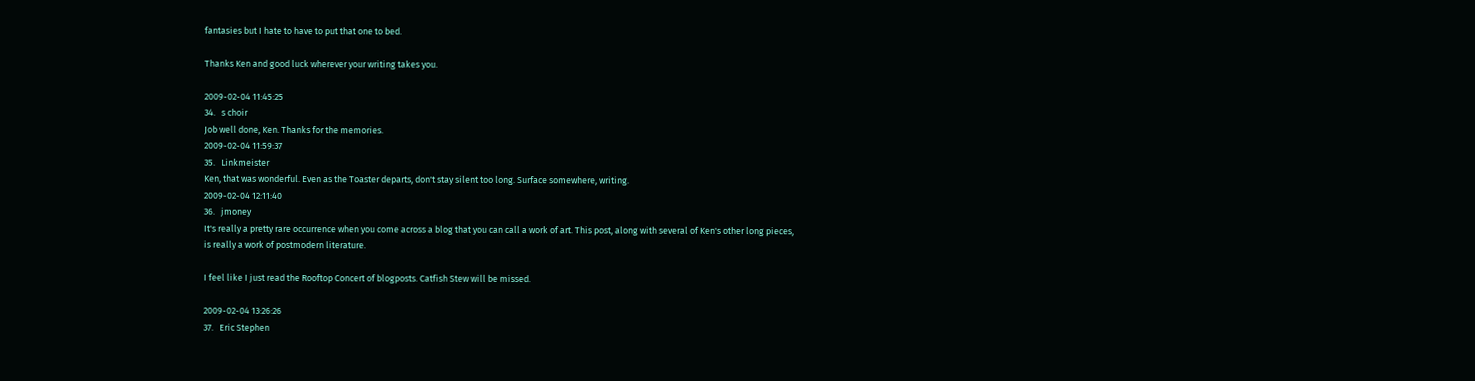fantasies but I hate to have to put that one to bed.

Thanks Ken and good luck wherever your writing takes you.

2009-02-04 11:45:25
34.   s choir
Job well done, Ken. Thanks for the memories.
2009-02-04 11:59:37
35.   Linkmeister
Ken, that was wonderful. Even as the Toaster departs, don't stay silent too long. Surface somewhere, writing.
2009-02-04 12:11:40
36.   jmoney
It's really a pretty rare occurrence when you come across a blog that you can call a work of art. This post, along with several of Ken's other long pieces, is really a work of postmodern literature.

I feel like I just read the Rooftop Concert of blogposts. Catfish Stew will be missed.

2009-02-04 13:26:26
37.   Eric Stephen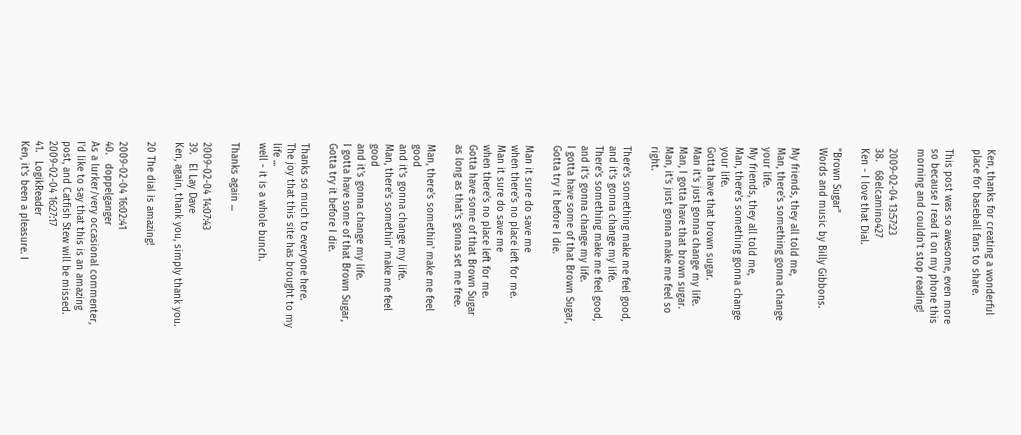Ken, thanks for creating a wonderful place for baseball fans to share.

This post was so awesome, even more so because I read it on my phone this morning and couldn't stop reading!

2009-02-04 13:57:23
38.   68elcamino427
Ken - I love that Dial.

"Brown Sugar"
Words and music by Billy Gibbons.

My friends, they all told me,
Man, there's something gonna change your life.
My friends, they all told me,
Man, there's something gonna change your life.
Gotta have that brown sugar.
Man it's just gonna change my life.
Man, I gotta have that brown sugar.
Man, it's just gonna make me feel so right.

There's something make me feel good,
and it's gonna change my life.
There's something make me feel good,
and it's gonna change my life.
I gotta have some of that Brown Sugar,
Gotta try it before I die.

Man it sure do save me
when there's no place left for me.
Man it sure do save me
when there's no place left for me.
Gotta have some of that Brown Sugar
as long as that's gonna set me free.

Man, there's somethin' make me feel good
and it's gonna change my life.
Man, there's somethin' make me feel good
and it's gonna change my life.
I gotta have some of that Brown Sugar,
Gotta try it before I die.

Thanks so much to everyone here.
The joy that this site has brought to my life ...
well - it is a whole bunch.

Thanks again ...

2009-02-04 14:07:43
39.   El Lay Dave
Ken, again, thank you, simply thank you.

20 The dial is amazing!

2009-02-04 16:02:41
40.   doppelganger
As a lurker/very occasional commenter, I'd like to say that this is an amazing post, and Catfish Stew will be missed.
2009-02-04 16:27:17
41.   LogikReader
Ken, it's been a pleasure. I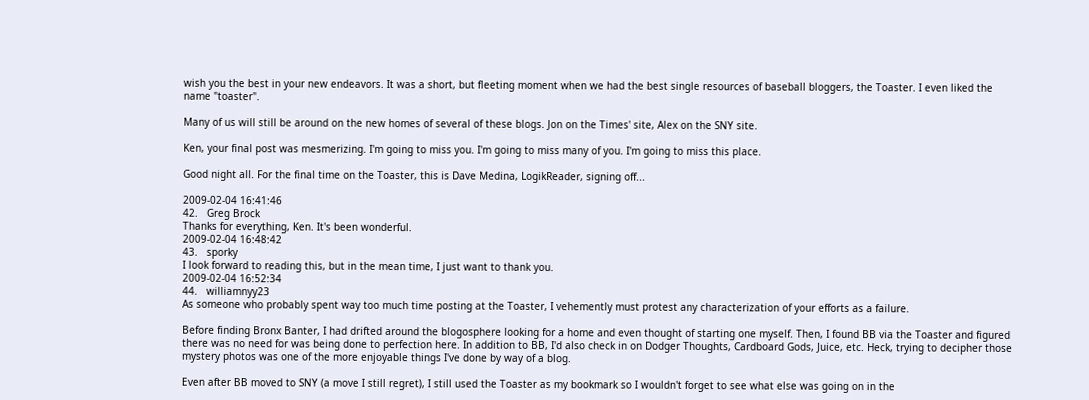wish you the best in your new endeavors. It was a short, but fleeting moment when we had the best single resources of baseball bloggers, the Toaster. I even liked the name "toaster".

Many of us will still be around on the new homes of several of these blogs. Jon on the Times' site, Alex on the SNY site.

Ken, your final post was mesmerizing. I'm going to miss you. I'm going to miss many of you. I'm going to miss this place.

Good night all. For the final time on the Toaster, this is Dave Medina, LogikReader, signing off...

2009-02-04 16:41:46
42.   Greg Brock
Thanks for everything, Ken. It's been wonderful.
2009-02-04 16:48:42
43.   sporky
I look forward to reading this, but in the mean time, I just want to thank you.
2009-02-04 16:52:34
44.   williamnyy23
As someone who probably spent way too much time posting at the Toaster, I vehemently must protest any characterization of your efforts as a failure.

Before finding Bronx Banter, I had drifted around the blogosphere looking for a home and even thought of starting one myself. Then, I found BB via the Toaster and figured there was no need for was being done to perfection here. In addition to BB, I'd also check in on Dodger Thoughts, Cardboard Gods, Juice, etc. Heck, trying to decipher those mystery photos was one of the more enjoyable things I've done by way of a blog.

Even after BB moved to SNY (a move I still regret), I still used the Toaster as my bookmark so I wouldn't forget to see what else was going on in the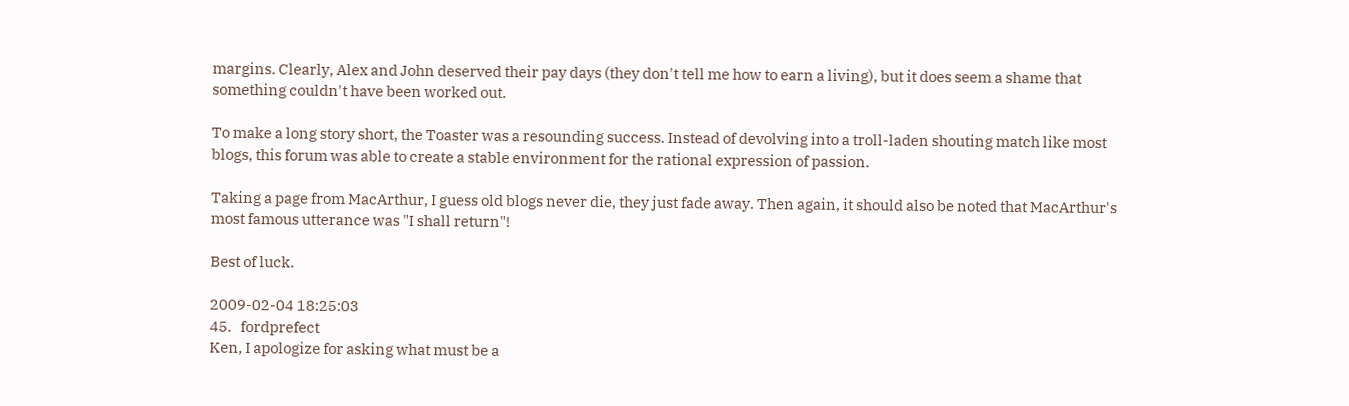margins. Clearly, Alex and John deserved their pay days (they don't tell me how to earn a living), but it does seem a shame that something couldn't have been worked out.

To make a long story short, the Toaster was a resounding success. Instead of devolving into a troll-laden shouting match like most blogs, this forum was able to create a stable environment for the rational expression of passion.

Taking a page from MacArthur, I guess old blogs never die, they just fade away. Then again, it should also be noted that MacArthur's most famous utterance was "I shall return"!

Best of luck.

2009-02-04 18:25:03
45.   fordprefect
Ken, I apologize for asking what must be a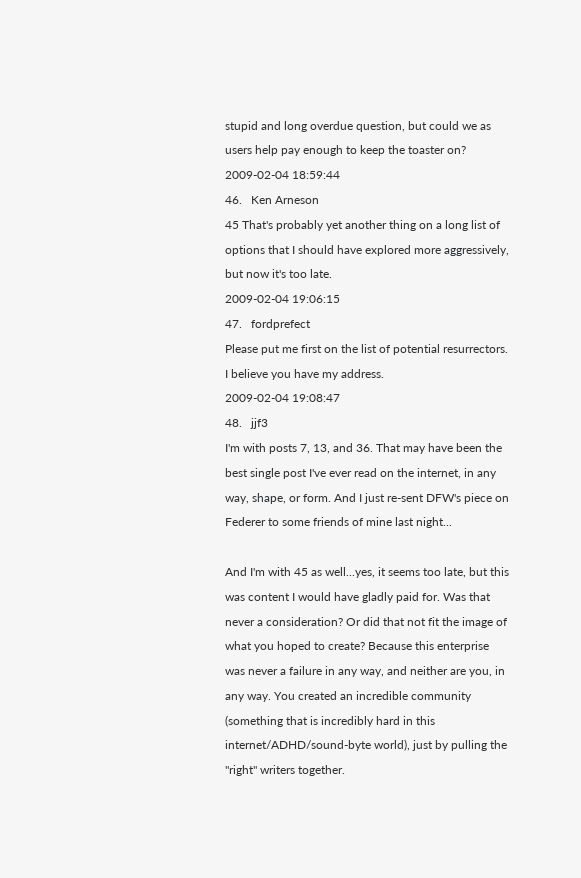stupid and long overdue question, but could we as users help pay enough to keep the toaster on?
2009-02-04 18:59:44
46.   Ken Arneson
45 That's probably yet another thing on a long list of options that I should have explored more aggressively, but now it's too late.
2009-02-04 19:06:15
47.   fordprefect
Please put me first on the list of potential resurrectors. I believe you have my address.
2009-02-04 19:08:47
48.   jjf3
I'm with posts 7, 13, and 36. That may have been the best single post I've ever read on the internet, in any way, shape, or form. And I just re-sent DFW's piece on Federer to some friends of mine last night...

And I'm with 45 as well...yes, it seems too late, but this was content I would have gladly paid for. Was that never a consideration? Or did that not fit the image of what you hoped to create? Because this enterprise was never a failure in any way, and neither are you, in any way. You created an incredible community (something that is incredibly hard in this internet/ADHD/sound-byte world), just by pulling the "right" writers together.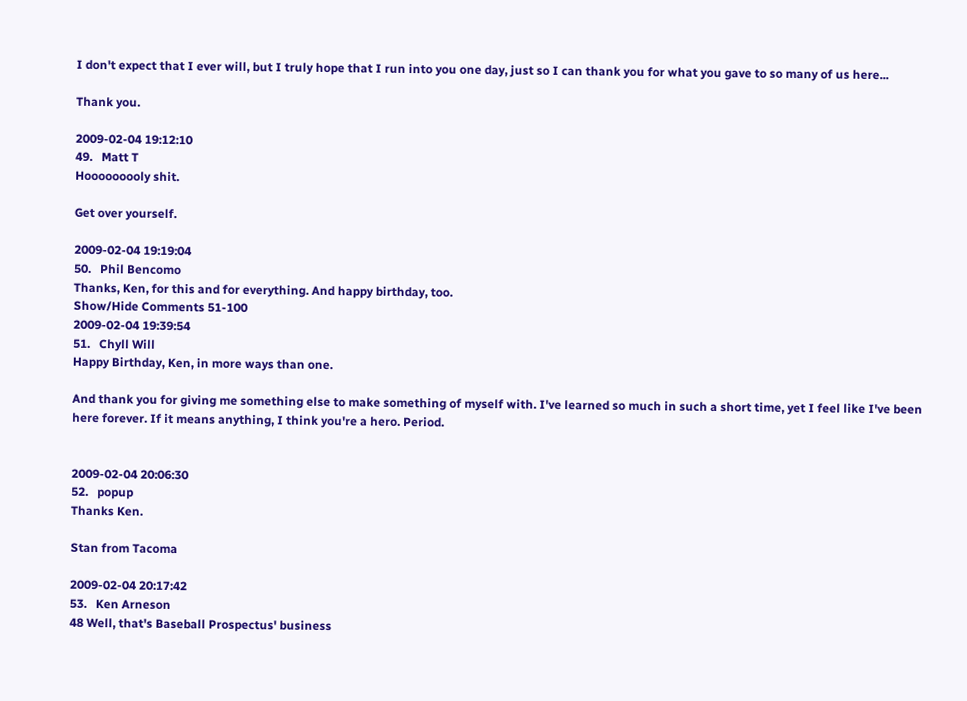I don't expect that I ever will, but I truly hope that I run into you one day, just so I can thank you for what you gave to so many of us here...

Thank you.

2009-02-04 19:12:10
49.   Matt T
Hooooooooly shit.

Get over yourself.

2009-02-04 19:19:04
50.   Phil Bencomo
Thanks, Ken, for this and for everything. And happy birthday, too.
Show/Hide Comments 51-100
2009-02-04 19:39:54
51.   Chyll Will
Happy Birthday, Ken, in more ways than one.

And thank you for giving me something else to make something of myself with. I've learned so much in such a short time, yet I feel like I've been here forever. If it means anything, I think you're a hero. Period.


2009-02-04 20:06:30
52.   popup
Thanks Ken.

Stan from Tacoma

2009-02-04 20:17:42
53.   Ken Arneson
48 Well, that's Baseball Prospectus' business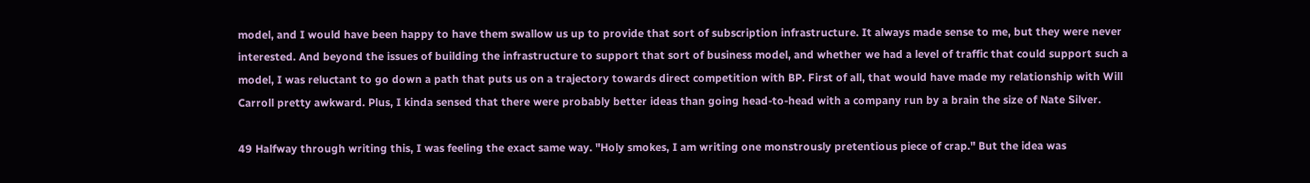model, and I would have been happy to have them swallow us up to provide that sort of subscription infrastructure. It always made sense to me, but they were never interested. And beyond the issues of building the infrastructure to support that sort of business model, and whether we had a level of traffic that could support such a model, I was reluctant to go down a path that puts us on a trajectory towards direct competition with BP. First of all, that would have made my relationship with Will Carroll pretty awkward. Plus, I kinda sensed that there were probably better ideas than going head-to-head with a company run by a brain the size of Nate Silver.

49 Halfway through writing this, I was feeling the exact same way. "Holy smokes, I am writing one monstrously pretentious piece of crap." But the idea was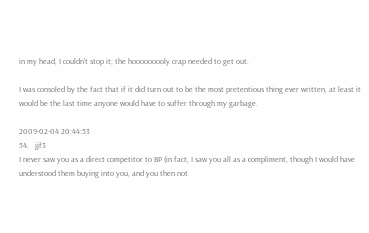in my head, I couldn't stop it; the hooooooooly crap needed to get out.

I was consoled by the fact that if it did turn out to be the most pretentious thing ever written, at least it would be the last time anyone would have to suffer through my garbage.

2009-02-04 20:44:53
54.   jjf3
I never saw you as a direct competitor to BP (in fact, I saw you all as a compliment, though I would have understood them buying into you, and you then not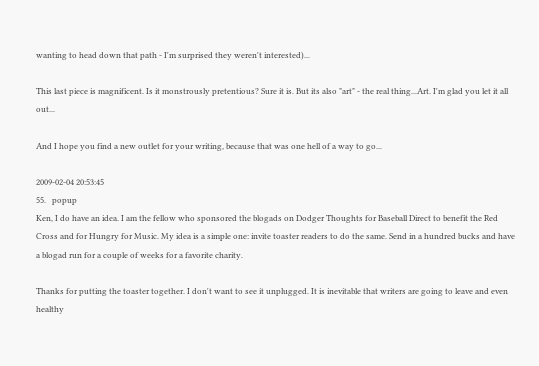wanting to head down that path - I'm surprised they weren't interested)...

This last piece is magnificent. Is it monstrously pretentious? Sure it is. But its also "art" - the real thing...Art. I'm glad you let it all out...

And I hope you find a new outlet for your writing, because that was one hell of a way to go...

2009-02-04 20:53:45
55.   popup
Ken, I do have an idea. I am the fellow who sponsored the blogads on Dodger Thoughts for Baseball Direct to benefit the Red Cross and for Hungry for Music. My idea is a simple one: invite toaster readers to do the same. Send in a hundred bucks and have a blogad run for a couple of weeks for a favorite charity.

Thanks for putting the toaster together. I don't want to see it unplugged. It is inevitable that writers are going to leave and even healthy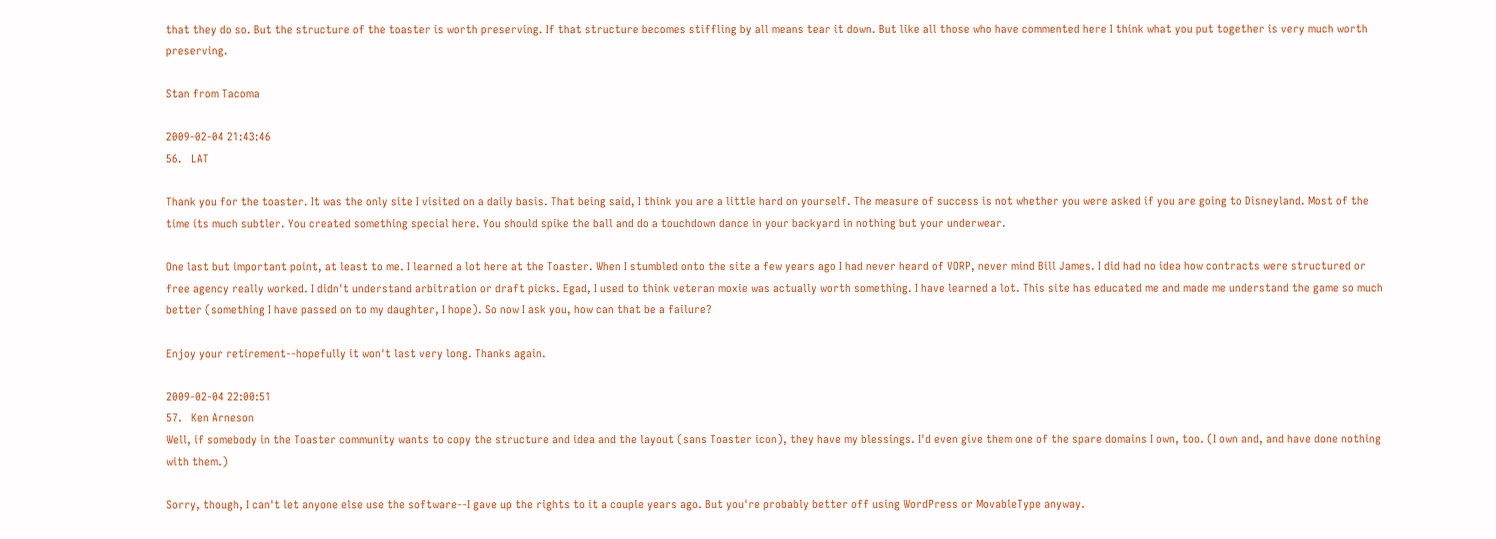that they do so. But the structure of the toaster is worth preserving. If that structure becomes stiffling by all means tear it down. But like all those who have commented here I think what you put together is very much worth preserving.

Stan from Tacoma

2009-02-04 21:43:46
56.   LAT

Thank you for the toaster. It was the only site I visited on a daily basis. That being said, I think you are a little hard on yourself. The measure of success is not whether you were asked if you are going to Disneyland. Most of the time its much subtler. You created something special here. You should spike the ball and do a touchdown dance in your backyard in nothing but your underwear.

One last but important point, at least to me. I learned a lot here at the Toaster. When I stumbled onto the site a few years ago I had never heard of VORP, never mind Bill James. I did had no idea how contracts were structured or free agency really worked. I didn't understand arbitration or draft picks. Egad, I used to think veteran moxie was actually worth something. I have learned a lot. This site has educated me and made me understand the game so much better (something I have passed on to my daughter, I hope). So now I ask you, how can that be a failure?

Enjoy your retirement--hopefully it won't last very long. Thanks again.

2009-02-04 22:00:51
57.   Ken Arneson
Well, if somebody in the Toaster community wants to copy the structure and idea and the layout (sans Toaster icon), they have my blessings. I'd even give them one of the spare domains I own, too. (I own and, and have done nothing with them.)

Sorry, though, I can't let anyone else use the software--I gave up the rights to it a couple years ago. But you're probably better off using WordPress or MovableType anyway.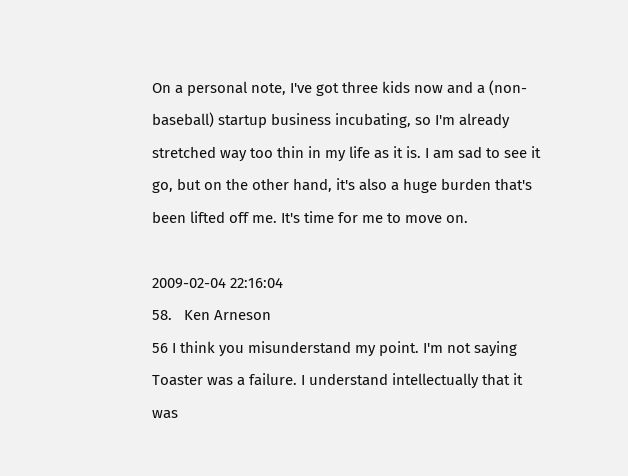On a personal note, I've got three kids now and a (non-baseball) startup business incubating, so I'm already stretched way too thin in my life as it is. I am sad to see it go, but on the other hand, it's also a huge burden that's been lifted off me. It's time for me to move on.

2009-02-04 22:16:04
58.   Ken Arneson
56 I think you misunderstand my point. I'm not saying Toaster was a failure. I understand intellectually that it was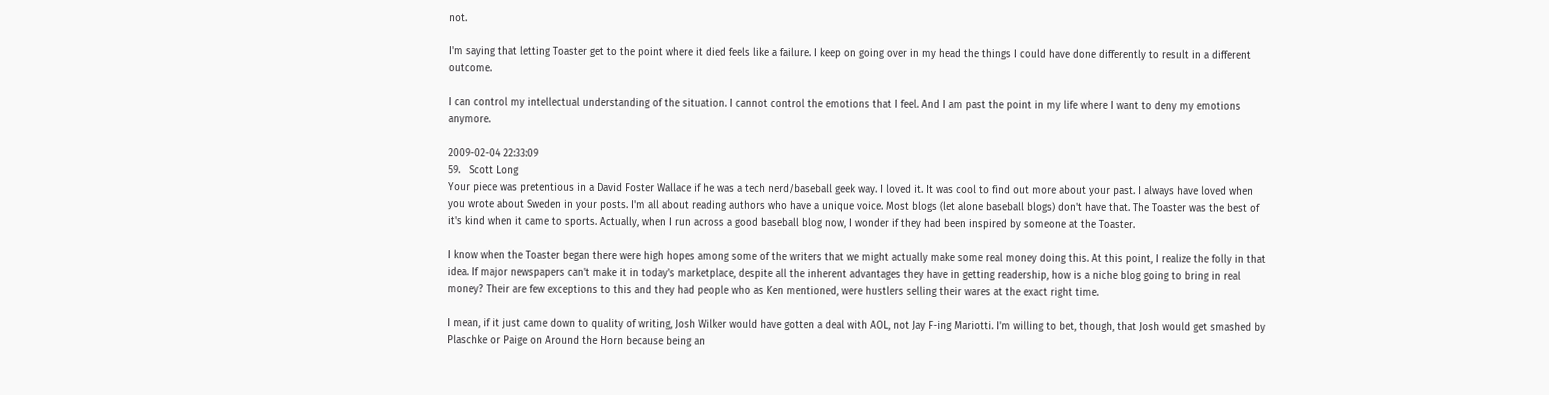not.

I'm saying that letting Toaster get to the point where it died feels like a failure. I keep on going over in my head the things I could have done differently to result in a different outcome.

I can control my intellectual understanding of the situation. I cannot control the emotions that I feel. And I am past the point in my life where I want to deny my emotions anymore.

2009-02-04 22:33:09
59.   Scott Long
Your piece was pretentious in a David Foster Wallace if he was a tech nerd/baseball geek way. I loved it. It was cool to find out more about your past. I always have loved when you wrote about Sweden in your posts. I'm all about reading authors who have a unique voice. Most blogs (let alone baseball blogs) don't have that. The Toaster was the best of it's kind when it came to sports. Actually, when I run across a good baseball blog now, I wonder if they had been inspired by someone at the Toaster.

I know when the Toaster began there were high hopes among some of the writers that we might actually make some real money doing this. At this point, I realize the folly in that idea. If major newspapers can't make it in today's marketplace, despite all the inherent advantages they have in getting readership, how is a niche blog going to bring in real money? Their are few exceptions to this and they had people who as Ken mentioned, were hustlers selling their wares at the exact right time.

I mean, if it just came down to quality of writing, Josh Wilker would have gotten a deal with AOL, not Jay F-ing Mariotti. I'm willing to bet, though, that Josh would get smashed by Plaschke or Paige on Around the Horn because being an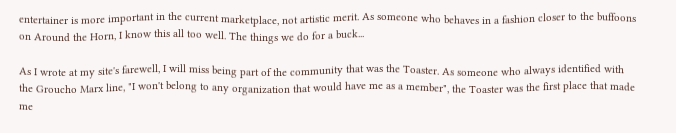entertainer is more important in the current marketplace, not artistic merit. As someone who behaves in a fashion closer to the buffoons on Around the Horn, I know this all too well. The things we do for a buck...

As I wrote at my site's farewell, I will miss being part of the community that was the Toaster. As someone who always identified with the Groucho Marx line, "I won't belong to any organization that would have me as a member", the Toaster was the first place that made me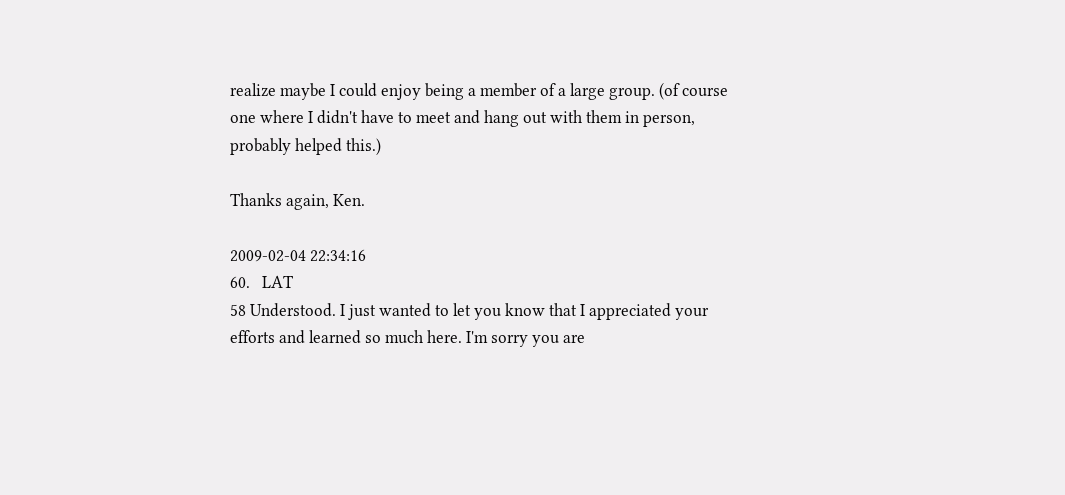realize maybe I could enjoy being a member of a large group. (of course one where I didn't have to meet and hang out with them in person, probably helped this.)

Thanks again, Ken.

2009-02-04 22:34:16
60.   LAT
58 Understood. I just wanted to let you know that I appreciated your efforts and learned so much here. I'm sorry you are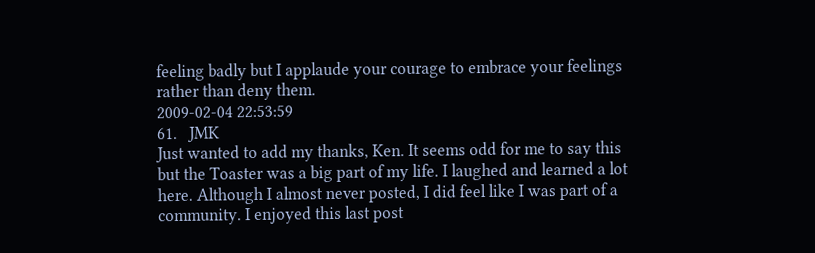feeling badly but I applaude your courage to embrace your feelings rather than deny them.
2009-02-04 22:53:59
61.   JMK
Just wanted to add my thanks, Ken. It seems odd for me to say this but the Toaster was a big part of my life. I laughed and learned a lot here. Although I almost never posted, I did feel like I was part of a community. I enjoyed this last post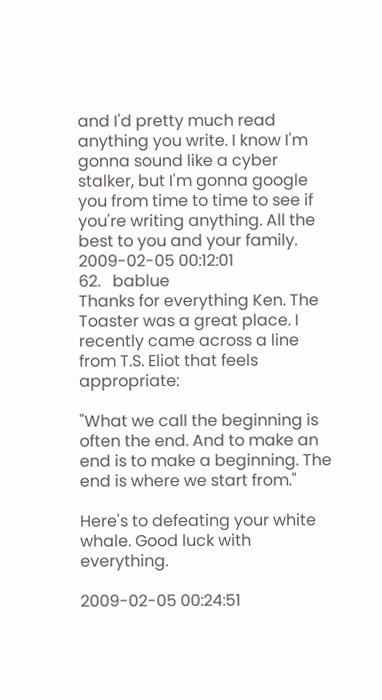and I'd pretty much read anything you write. I know I'm gonna sound like a cyber stalker, but I'm gonna google you from time to time to see if you're writing anything. All the best to you and your family.
2009-02-05 00:12:01
62.   bablue
Thanks for everything Ken. The Toaster was a great place. I recently came across a line from T.S. Eliot that feels appropriate:

"What we call the beginning is often the end. And to make an end is to make a beginning. The end is where we start from."

Here's to defeating your white whale. Good luck with everything.

2009-02-05 00:24:51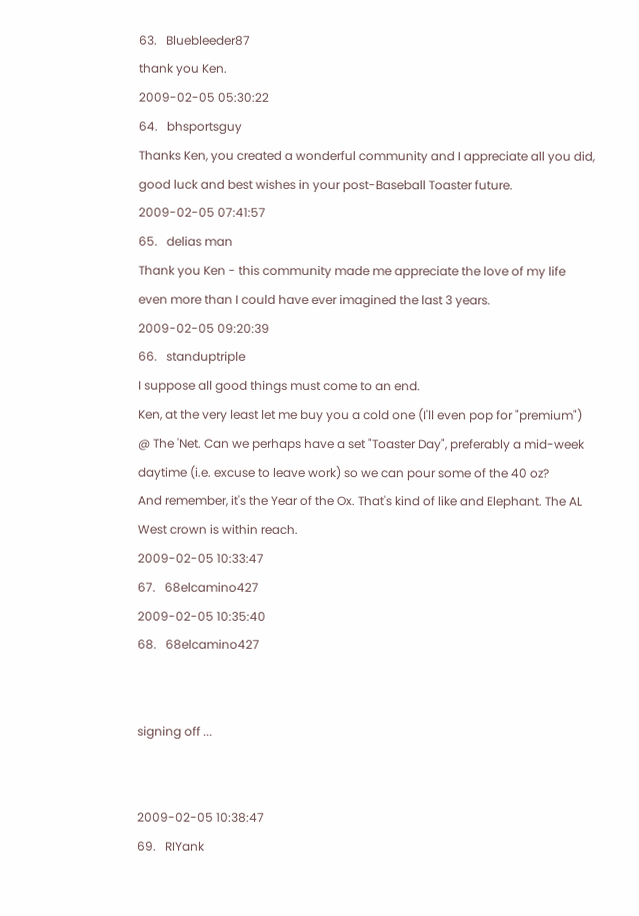63.   Bluebleeder87
thank you Ken.
2009-02-05 05:30:22
64.   bhsportsguy
Thanks Ken, you created a wonderful community and I appreciate all you did, good luck and best wishes in your post-Baseball Toaster future.
2009-02-05 07:41:57
65.   delias man
Thank you Ken - this community made me appreciate the love of my life even more than I could have ever imagined the last 3 years.
2009-02-05 09:20:39
66.   standuptriple
I suppose all good things must come to an end.
Ken, at the very least let me buy you a cold one (I'll even pop for "premium") @ The 'Net. Can we perhaps have a set "Toaster Day", preferably a mid-week daytime (i.e. excuse to leave work) so we can pour some of the 40 oz?
And remember, it's the Year of the Ox. That's kind of like and Elephant. The AL West crown is within reach.
2009-02-05 10:33:47
67.   68elcamino427
2009-02-05 10:35:40
68.   68elcamino427


signing off ...


2009-02-05 10:38:47
69.   RIYank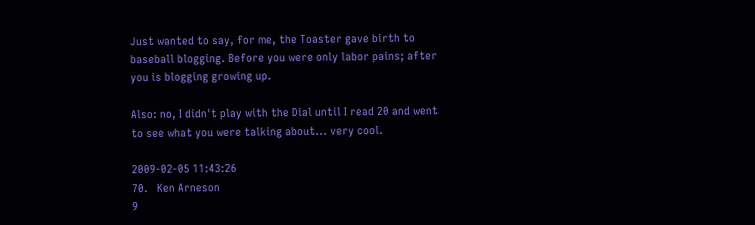Just wanted to say, for me, the Toaster gave birth to baseball blogging. Before you were only labor pains; after you is blogging growing up.

Also: no, I didn't play with the Dial until I read 20 and went to see what you were talking about... very cool.

2009-02-05 11:43:26
70.   Ken Arneson
9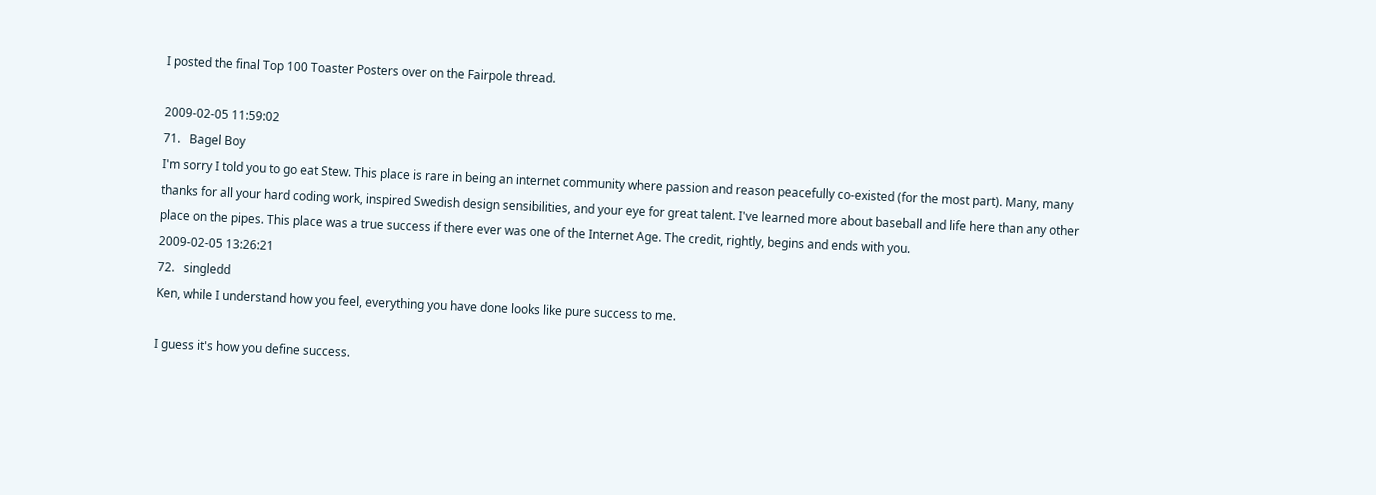I posted the final Top 100 Toaster Posters over on the Fairpole thread.

2009-02-05 11:59:02
71.   Bagel Boy
I'm sorry I told you to go eat Stew. This place is rare in being an internet community where passion and reason peacefully co-existed (for the most part). Many, many thanks for all your hard coding work, inspired Swedish design sensibilities, and your eye for great talent. I've learned more about baseball and life here than any other place on the pipes. This place was a true success if there ever was one of the Internet Age. The credit, rightly, begins and ends with you.
2009-02-05 13:26:21
72.   singledd
Ken, while I understand how you feel, everything you have done looks like pure success to me.

I guess it's how you define success.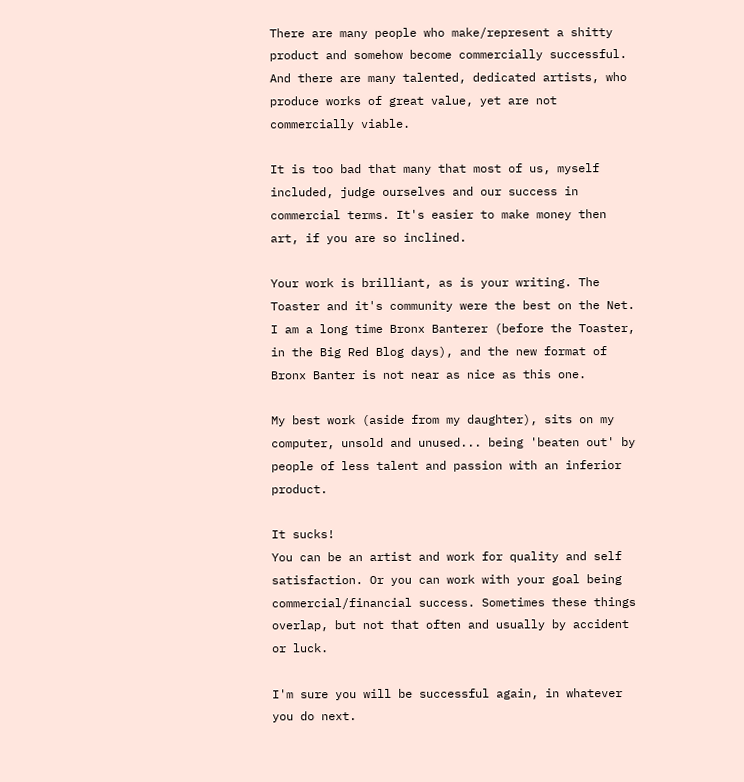There are many people who make/represent a shitty product and somehow become commercially successful. And there are many talented, dedicated artists, who produce works of great value, yet are not commercially viable.

It is too bad that many that most of us, myself included, judge ourselves and our success in commercial terms. It's easier to make money then art, if you are so inclined.

Your work is brilliant, as is your writing. The Toaster and it's community were the best on the Net. I am a long time Bronx Banterer (before the Toaster, in the Big Red Blog days), and the new format of Bronx Banter is not near as nice as this one.

My best work (aside from my daughter), sits on my computer, unsold and unused... being 'beaten out' by people of less talent and passion with an inferior product.

It sucks!
You can be an artist and work for quality and self satisfaction. Or you can work with your goal being commercial/financial success. Sometimes these things overlap, but not that often and usually by accident or luck.

I'm sure you will be successful again, in whatever you do next.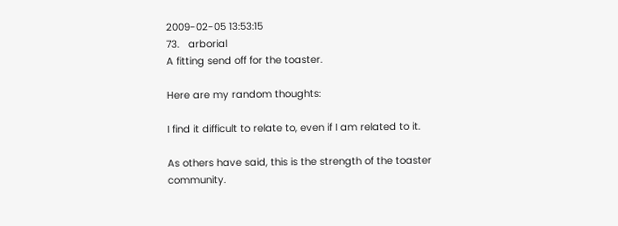2009-02-05 13:53:15
73.   arborial
A fitting send off for the toaster.

Here are my random thoughts:

I find it difficult to relate to, even if I am related to it.

As others have said, this is the strength of the toaster community.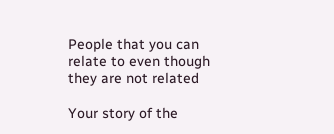People that you can relate to even though they are not related

Your story of the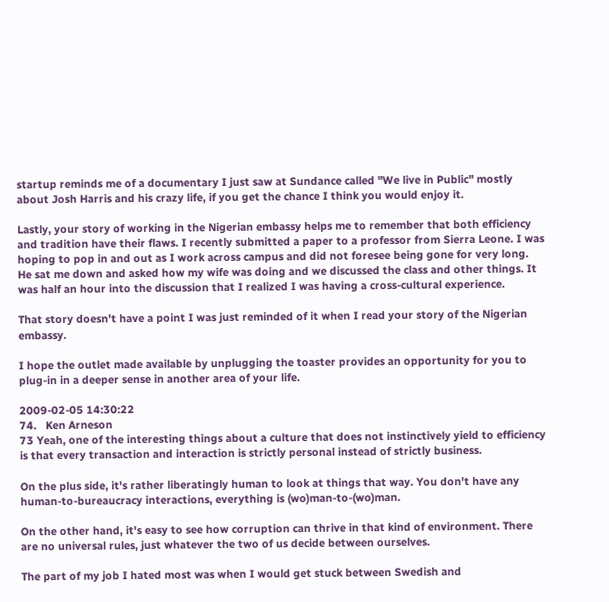startup reminds me of a documentary I just saw at Sundance called "We live in Public" mostly about Josh Harris and his crazy life, if you get the chance I think you would enjoy it.

Lastly, your story of working in the Nigerian embassy helps me to remember that both efficiency and tradition have their flaws. I recently submitted a paper to a professor from Sierra Leone. I was hoping to pop in and out as I work across campus and did not foresee being gone for very long. He sat me down and asked how my wife was doing and we discussed the class and other things. It was half an hour into the discussion that I realized I was having a cross-cultural experience.

That story doesn't have a point I was just reminded of it when I read your story of the Nigerian embassy.

I hope the outlet made available by unplugging the toaster provides an opportunity for you to plug-in in a deeper sense in another area of your life.

2009-02-05 14:30:22
74.   Ken Arneson
73 Yeah, one of the interesting things about a culture that does not instinctively yield to efficiency is that every transaction and interaction is strictly personal instead of strictly business.

On the plus side, it's rather liberatingly human to look at things that way. You don't have any human-to-bureaucracy interactions, everything is (wo)man-to-(wo)man.

On the other hand, it's easy to see how corruption can thrive in that kind of environment. There are no universal rules, just whatever the two of us decide between ourselves.

The part of my job I hated most was when I would get stuck between Swedish and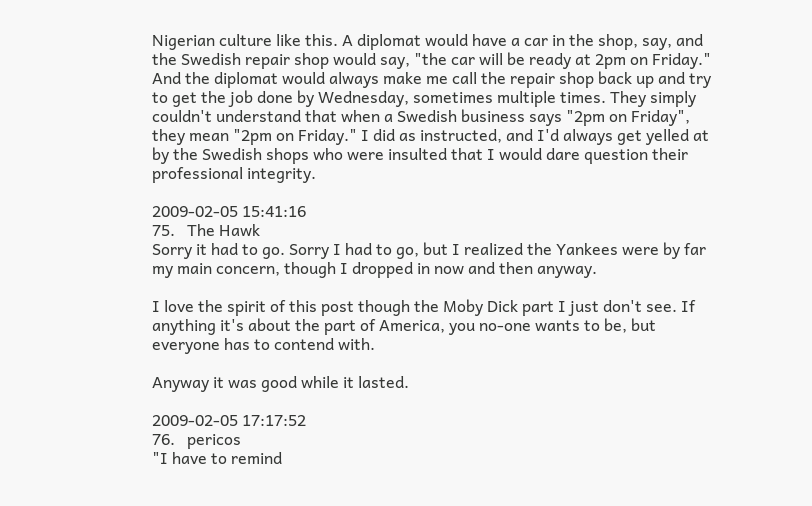Nigerian culture like this. A diplomat would have a car in the shop, say, and the Swedish repair shop would say, "the car will be ready at 2pm on Friday." And the diplomat would always make me call the repair shop back up and try to get the job done by Wednesday, sometimes multiple times. They simply couldn't understand that when a Swedish business says "2pm on Friday", they mean "2pm on Friday." I did as instructed, and I'd always get yelled at by the Swedish shops who were insulted that I would dare question their professional integrity.

2009-02-05 15:41:16
75.   The Hawk
Sorry it had to go. Sorry I had to go, but I realized the Yankees were by far my main concern, though I dropped in now and then anyway.

I love the spirit of this post though the Moby Dick part I just don't see. If anything it's about the part of America, you no-one wants to be, but everyone has to contend with.

Anyway it was good while it lasted.

2009-02-05 17:17:52
76.   pericos
"I have to remind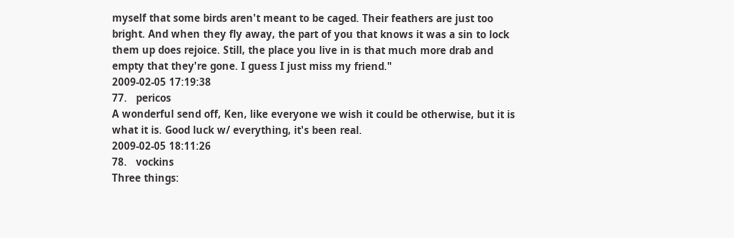myself that some birds aren't meant to be caged. Their feathers are just too bright. And when they fly away, the part of you that knows it was a sin to lock them up does rejoice. Still, the place you live in is that much more drab and empty that they're gone. I guess I just miss my friend."
2009-02-05 17:19:38
77.   pericos
A wonderful send off, Ken, like everyone we wish it could be otherwise, but it is what it is. Good luck w/ everything, it's been real.
2009-02-05 18:11:26
78.   vockins
Three things: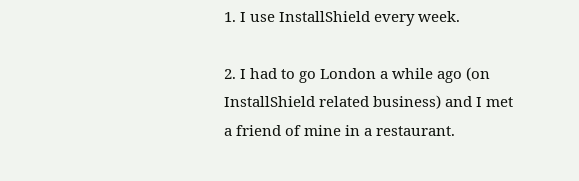1. I use InstallShield every week.

2. I had to go London a while ago (on InstallShield related business) and I met a friend of mine in a restaurant.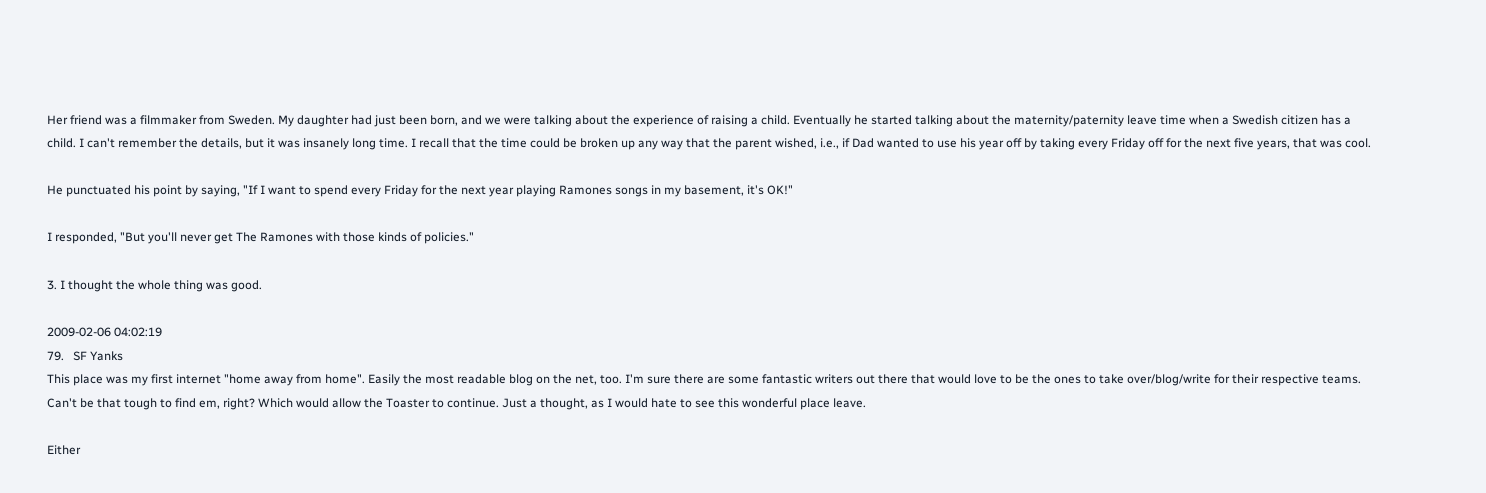Her friend was a filmmaker from Sweden. My daughter had just been born, and we were talking about the experience of raising a child. Eventually he started talking about the maternity/paternity leave time when a Swedish citizen has a child. I can't remember the details, but it was insanely long time. I recall that the time could be broken up any way that the parent wished, i.e., if Dad wanted to use his year off by taking every Friday off for the next five years, that was cool.

He punctuated his point by saying, "If I want to spend every Friday for the next year playing Ramones songs in my basement, it's OK!"

I responded, "But you'll never get The Ramones with those kinds of policies."

3. I thought the whole thing was good.

2009-02-06 04:02:19
79.   SF Yanks
This place was my first internet "home away from home". Easily the most readable blog on the net, too. I'm sure there are some fantastic writers out there that would love to be the ones to take over/blog/write for their respective teams. Can't be that tough to find em, right? Which would allow the Toaster to continue. Just a thought, as I would hate to see this wonderful place leave.

Either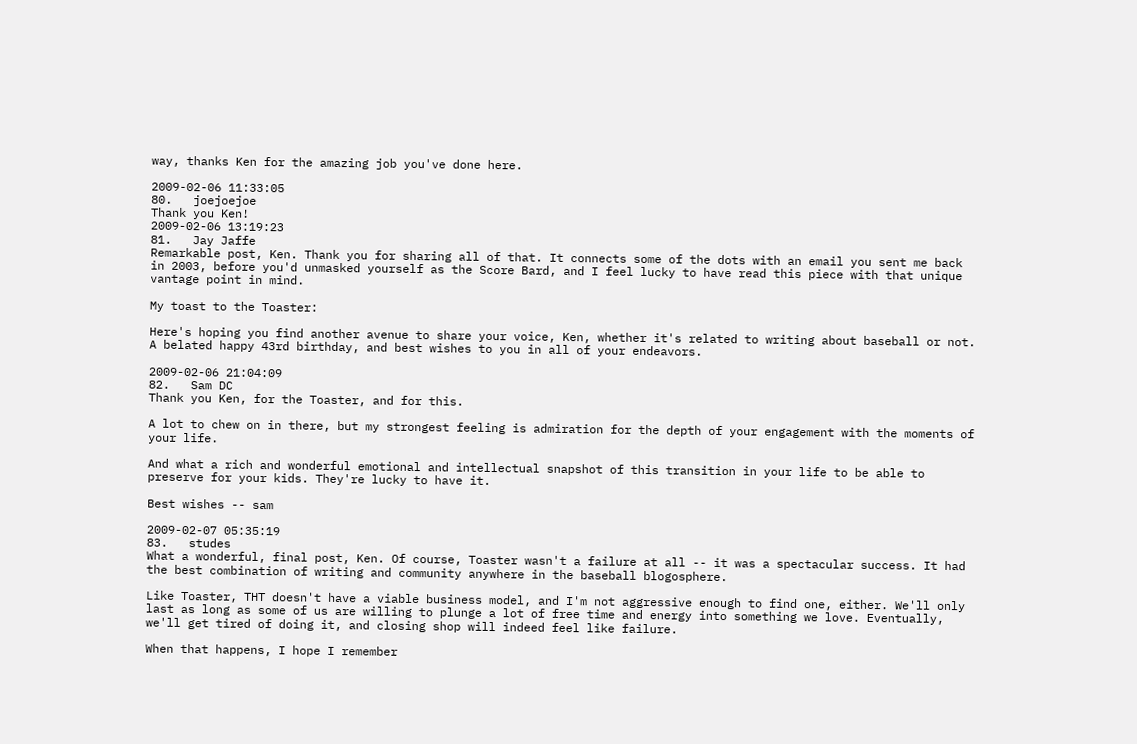way, thanks Ken for the amazing job you've done here.

2009-02-06 11:33:05
80.   joejoejoe
Thank you Ken!
2009-02-06 13:19:23
81.   Jay Jaffe
Remarkable post, Ken. Thank you for sharing all of that. It connects some of the dots with an email you sent me back in 2003, before you'd unmasked yourself as the Score Bard, and I feel lucky to have read this piece with that unique vantage point in mind.

My toast to the Toaster:

Here's hoping you find another avenue to share your voice, Ken, whether it's related to writing about baseball or not. A belated happy 43rd birthday, and best wishes to you in all of your endeavors.

2009-02-06 21:04:09
82.   Sam DC
Thank you Ken, for the Toaster, and for this.

A lot to chew on in there, but my strongest feeling is admiration for the depth of your engagement with the moments of your life.

And what a rich and wonderful emotional and intellectual snapshot of this transition in your life to be able to preserve for your kids. They're lucky to have it.

Best wishes -- sam

2009-02-07 05:35:19
83.   studes
What a wonderful, final post, Ken. Of course, Toaster wasn't a failure at all -- it was a spectacular success. It had the best combination of writing and community anywhere in the baseball blogosphere.

Like Toaster, THT doesn't have a viable business model, and I'm not aggressive enough to find one, either. We'll only last as long as some of us are willing to plunge a lot of free time and energy into something we love. Eventually, we'll get tired of doing it, and closing shop will indeed feel like failure.

When that happens, I hope I remember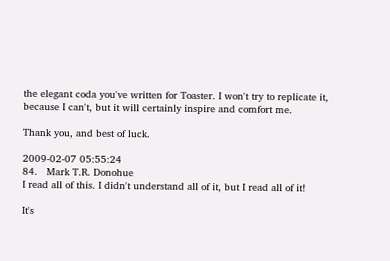the elegant coda you've written for Toaster. I won't try to replicate it, because I can't, but it will certainly inspire and comfort me.

Thank you, and best of luck.

2009-02-07 05:55:24
84.   Mark T.R. Donohue
I read all of this. I didn't understand all of it, but I read all of it!

It's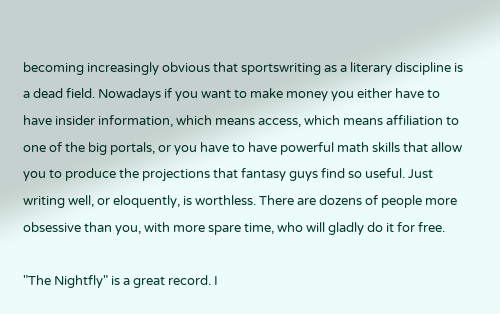becoming increasingly obvious that sportswriting as a literary discipline is a dead field. Nowadays if you want to make money you either have to have insider information, which means access, which means affiliation to one of the big portals, or you have to have powerful math skills that allow you to produce the projections that fantasy guys find so useful. Just writing well, or eloquently, is worthless. There are dozens of people more obsessive than you, with more spare time, who will gladly do it for free.

"The Nightfly" is a great record. I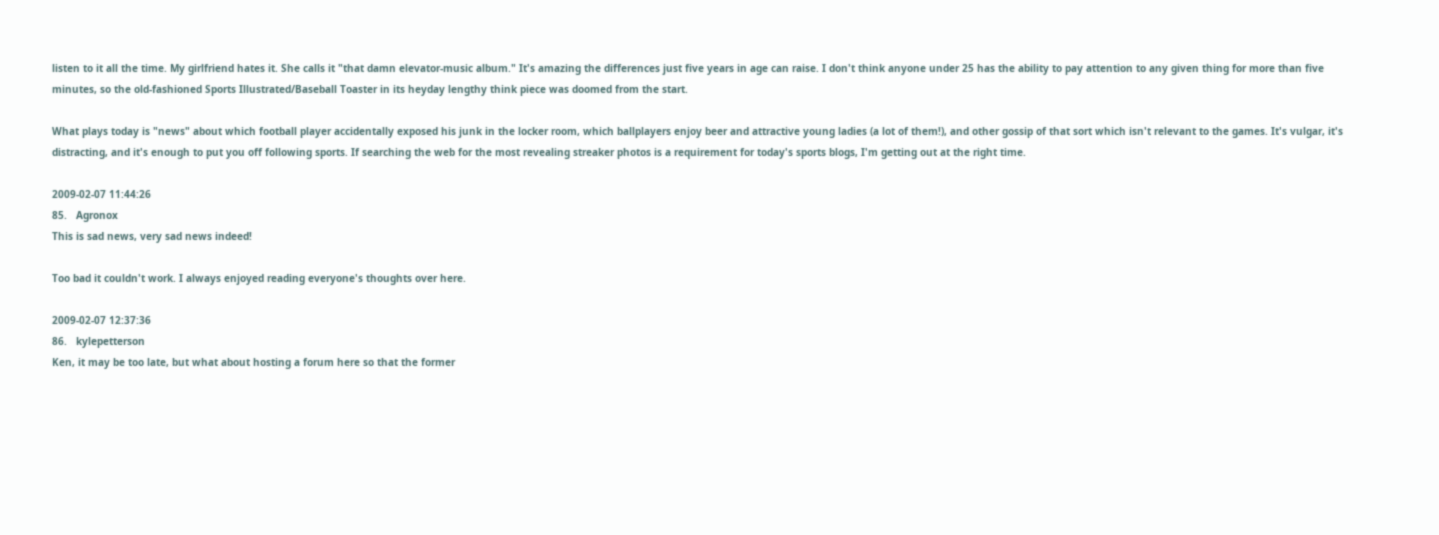listen to it all the time. My girlfriend hates it. She calls it "that damn elevator-music album." It's amazing the differences just five years in age can raise. I don't think anyone under 25 has the ability to pay attention to any given thing for more than five minutes, so the old-fashioned Sports Illustrated/Baseball Toaster in its heyday lengthy think piece was doomed from the start.

What plays today is "news" about which football player accidentally exposed his junk in the locker room, which ballplayers enjoy beer and attractive young ladies (a lot of them!), and other gossip of that sort which isn't relevant to the games. It's vulgar, it's distracting, and it's enough to put you off following sports. If searching the web for the most revealing streaker photos is a requirement for today's sports blogs, I'm getting out at the right time.

2009-02-07 11:44:26
85.   Agronox
This is sad news, very sad news indeed!

Too bad it couldn't work. I always enjoyed reading everyone's thoughts over here.

2009-02-07 12:37:36
86.   kylepetterson
Ken, it may be too late, but what about hosting a forum here so that the former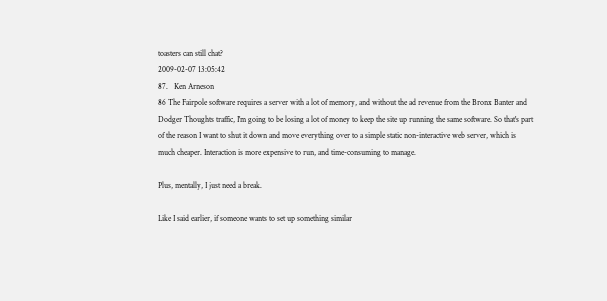toasters can still chat?
2009-02-07 13:05:42
87.   Ken Arneson
86 The Fairpole software requires a server with a lot of memory, and without the ad revenue from the Bronx Banter and Dodger Thoughts traffic, I'm going to be losing a lot of money to keep the site up running the same software. So that's part of the reason I want to shut it down and move everything over to a simple static non-interactive web server, which is much cheaper. Interaction is more expensive to run, and time-consuming to manage.

Plus, mentally, I just need a break.

Like I said earlier, if someone wants to set up something similar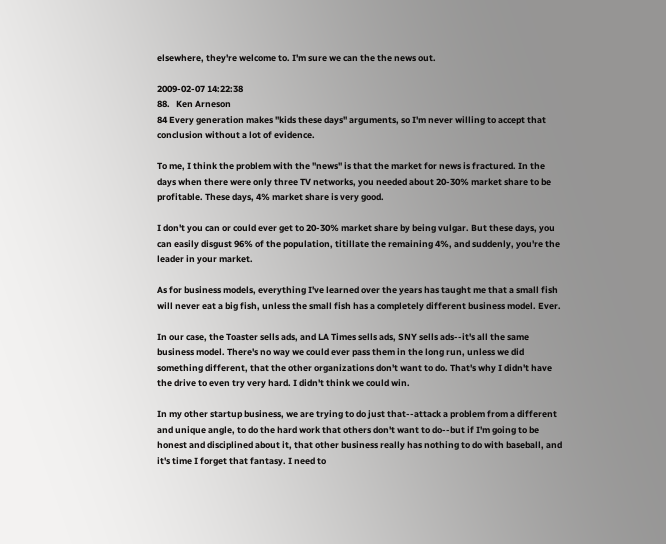elsewhere, they're welcome to. I'm sure we can the the news out.

2009-02-07 14:22:38
88.   Ken Arneson
84 Every generation makes "kids these days" arguments, so I'm never willing to accept that conclusion without a lot of evidence.

To me, I think the problem with the "news" is that the market for news is fractured. In the days when there were only three TV networks, you needed about 20-30% market share to be profitable. These days, 4% market share is very good.

I don't you can or could ever get to 20-30% market share by being vulgar. But these days, you can easily disgust 96% of the population, titillate the remaining 4%, and suddenly, you're the leader in your market.

As for business models, everything I've learned over the years has taught me that a small fish will never eat a big fish, unless the small fish has a completely different business model. Ever.

In our case, the Toaster sells ads, and LA Times sells ads, SNY sells ads--it's all the same business model. There's no way we could ever pass them in the long run, unless we did something different, that the other organizations don't want to do. That's why I didn't have the drive to even try very hard. I didn't think we could win.

In my other startup business, we are trying to do just that--attack a problem from a different and unique angle, to do the hard work that others don't want to do--but if I'm going to be honest and disciplined about it, that other business really has nothing to do with baseball, and it's time I forget that fantasy. I need to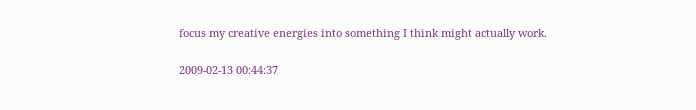focus my creative energies into something I think might actually work.

2009-02-13 00:44:37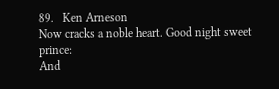89.   Ken Arneson
Now cracks a noble heart. Good night sweet prince:
And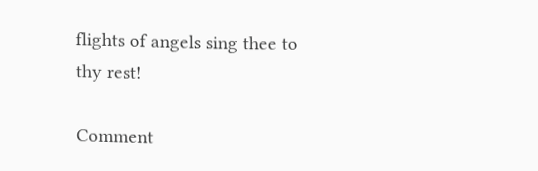flights of angels sing thee to thy rest!

Comment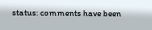status: comments have been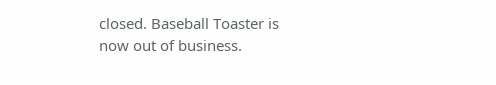closed. Baseball Toaster is now out of business.